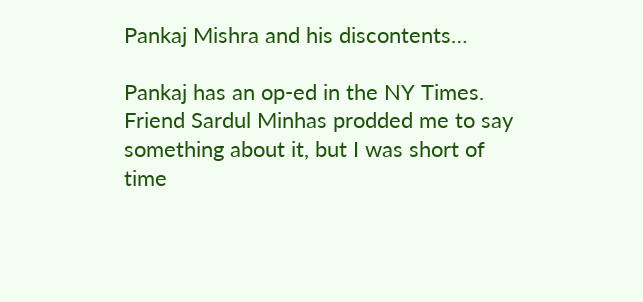Pankaj Mishra and his discontents…

Pankaj has an op-ed in the NY Times. Friend Sardul Minhas prodded me to say something about it, but I was short of time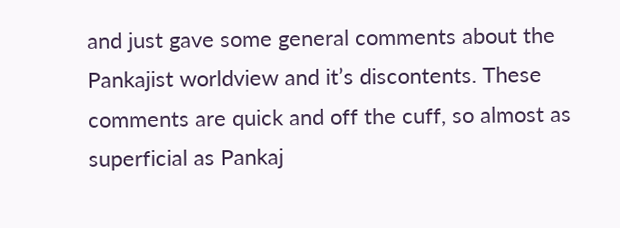and just gave some general comments about the Pankajist worldview and it’s discontents. These comments are quick and off the cuff, so almost as superficial as Pankaj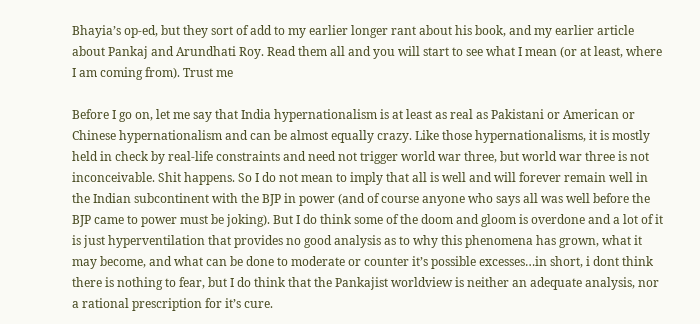Bhayia’s op-ed, but they sort of add to my earlier longer rant about his book, and my earlier article about Pankaj and Arundhati Roy. Read them all and you will start to see what I mean (or at least, where I am coming from). Trust me

Before I go on, let me say that India hypernationalism is at least as real as Pakistani or American or Chinese hypernationalism and can be almost equally crazy. Like those hypernationalisms, it is mostly held in check by real-life constraints and need not trigger world war three, but world war three is not inconceivable. Shit happens. So I do not mean to imply that all is well and will forever remain well in the Indian subcontinent with the BJP in power (and of course anyone who says all was well before the BJP came to power must be joking). But I do think some of the doom and gloom is overdone and a lot of it is just hyperventilation that provides no good analysis as to why this phenomena has grown, what it may become, and what can be done to moderate or counter it’s possible excesses…in short, i dont think there is nothing to fear, but I do think that the Pankajist worldview is neither an adequate analysis, nor a rational prescription for it’s cure.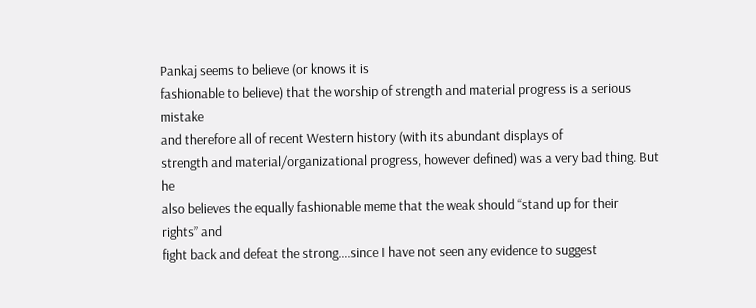Pankaj seems to believe (or knows it is
fashionable to believe) that the worship of strength and material progress is a serious mistake
and therefore all of recent Western history (with its abundant displays of
strength and material/organizational progress, however defined) was a very bad thing. But he
also believes the equally fashionable meme that the weak should “stand up for their
rights” and
fight back and defeat the strong….since I have not seen any evidence to suggest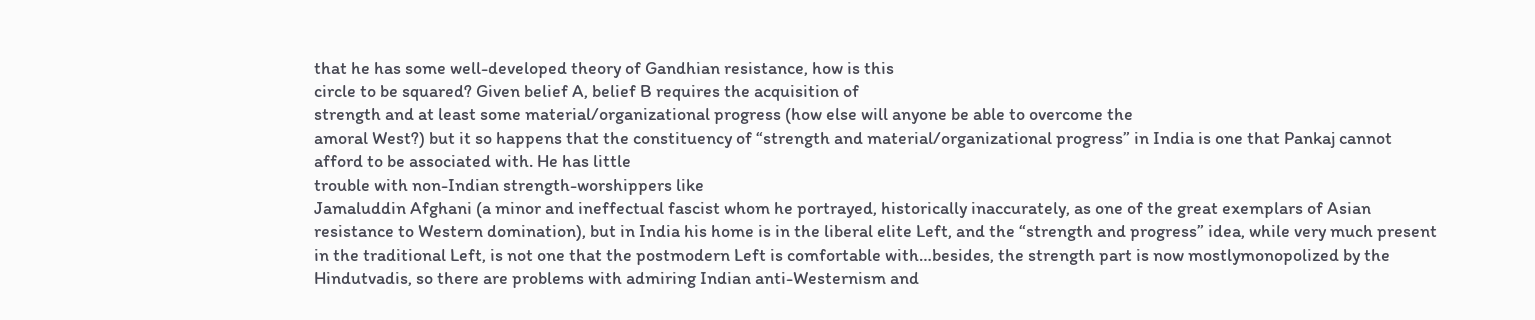that he has some well-developed theory of Gandhian resistance, how is this
circle to be squared? Given belief A, belief B requires the acquisition of
strength and at least some material/organizational progress (how else will anyone be able to overcome the
amoral West?) but it so happens that the constituency of “strength and material/organizational progress” in India is one that Pankaj cannot afford to be associated with. He has little
trouble with non-Indian strength-worshippers like
Jamaluddin Afghani (a minor and ineffectual fascist whom he portrayed, historically inaccurately, as one of the great exemplars of Asian resistance to Western domination), but in India his home is in the liberal elite Left, and the “strength and progress” idea, while very much present in the traditional Left, is not one that the postmodern Left is comfortable with…besides, the strength part is now mostlymonopolized by the Hindutvadis, so there are problems with admiring Indian anti-Westernism and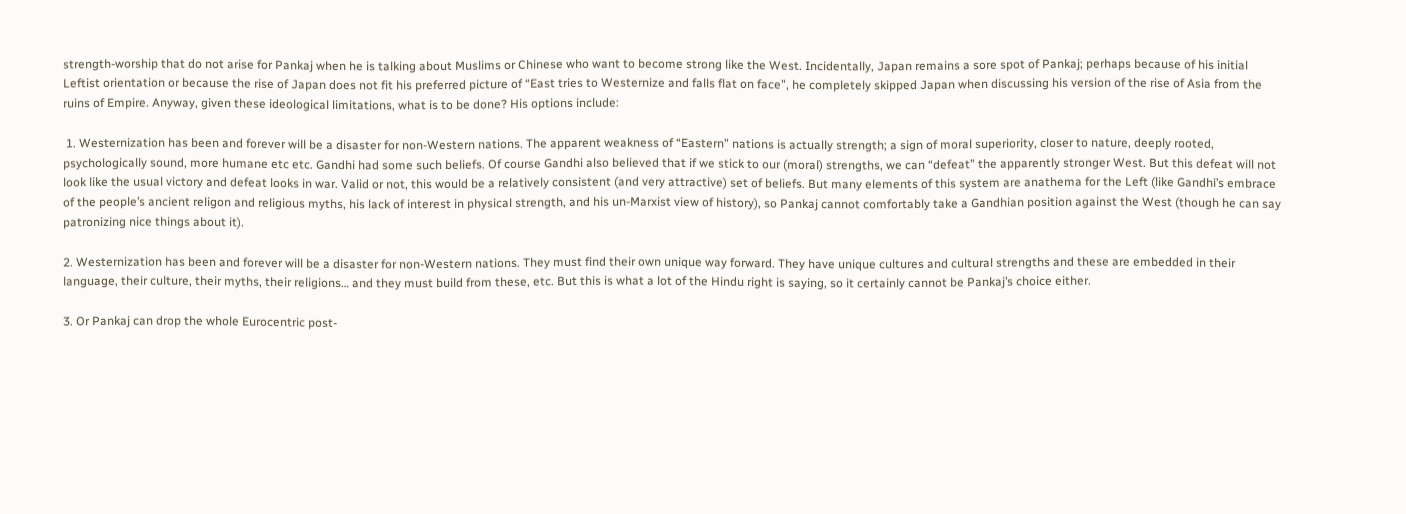strength-worship that do not arise for Pankaj when he is talking about Muslims or Chinese who want to become strong like the West. Incidentally, Japan remains a sore spot of Pankaj; perhaps because of his initial Leftist orientation or because the rise of Japan does not fit his preferred picture of “East tries to Westernize and falls flat on face”, he completely skipped Japan when discussing his version of the rise of Asia from the ruins of Empire. Anyway, given these ideological limitations, what is to be done? His options include:

 1. Westernization has been and forever will be a disaster for non-Western nations. The apparent weakness of “Eastern” nations is actually strength; a sign of moral superiority, closer to nature, deeply rooted, psychologically sound, more humane etc etc. Gandhi had some such beliefs. Of course Gandhi also believed that if we stick to our (moral) strengths, we can “defeat” the apparently stronger West. But this defeat will not look like the usual victory and defeat looks in war. Valid or not, this would be a relatively consistent (and very attractive) set of beliefs. But many elements of this system are anathema for the Left (like Gandhi’s embrace of the people’s ancient religon and religious myths, his lack of interest in physical strength, and his un-Marxist view of history), so Pankaj cannot comfortably take a Gandhian position against the West (though he can say patronizing nice things about it).

2. Westernization has been and forever will be a disaster for non-Western nations. They must find their own unique way forward. They have unique cultures and cultural strengths and these are embedded in their language, their culture, their myths, their religions… and they must build from these, etc. But this is what a lot of the Hindu right is saying, so it certainly cannot be Pankaj’s choice either.

3. Or Pankaj can drop the whole Eurocentric post-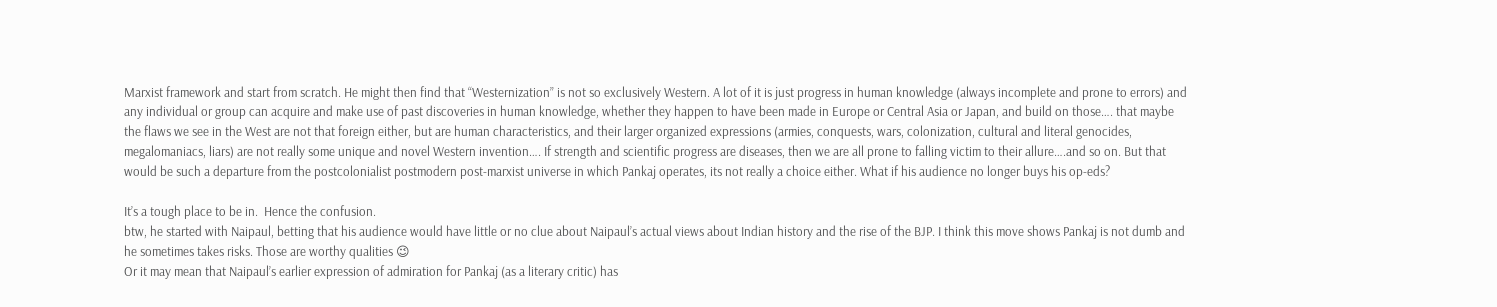Marxist framework and start from scratch. He might then find that “Westernization” is not so exclusively Western. A lot of it is just progress in human knowledge (always incomplete and prone to errors) and any individual or group can acquire and make use of past discoveries in human knowledge, whether they happen to have been made in Europe or Central Asia or Japan, and build on those…. that maybe the flaws we see in the West are not that foreign either, but are human characteristics, and their larger organized expressions (armies, conquests, wars, colonization, cultural and literal genocides, megalomaniacs, liars) are not really some unique and novel Western invention…. If strength and scientific progress are diseases, then we are all prone to falling victim to their allure….and so on. But that would be such a departure from the postcolonialist postmodern post-marxist universe in which Pankaj operates, its not really a choice either. What if his audience no longer buys his op-eds?

It’s a tough place to be in.  Hence the confusion.
btw, he started with Naipaul, betting that his audience would have little or no clue about Naipaul’s actual views about Indian history and the rise of the BJP. I think this move shows Pankaj is not dumb and he sometimes takes risks. Those are worthy qualities 😉
Or it may mean that Naipaul’s earlier expression of admiration for Pankaj (as a literary critic) has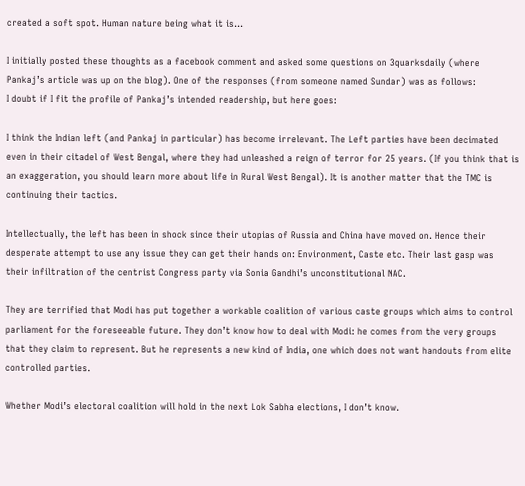created a soft spot. Human nature being what it is…

I initially posted these thoughts as a facebook comment and asked some questions on 3quarksdaily (where Pankaj’s article was up on the blog). One of the responses (from someone named Sundar) was as follows:
I doubt if I fit the profile of Pankaj’s intended readership, but here goes:

I think the Indian left (and Pankaj in particular) has become irrelevant. The Left parties have been decimated even in their citadel of West Bengal, where they had unleashed a reign of terror for 25 years. (If you think that is an exaggeration, you should learn more about life in Rural West Bengal). It is another matter that the TMC is continuing their tactics.

Intellectually, the left has been in shock since their utopias of Russia and China have moved on. Hence their desperate attempt to use any issue they can get their hands on: Environment, Caste etc. Their last gasp was their infiltration of the centrist Congress party via Sonia Gandhi’s unconstitutional NAC.

They are terrified that Modi has put together a workable coalition of various caste groups which aims to control parliament for the foreseeable future. They don’t know how to deal with Modi: he comes from the very groups that they claim to represent. But he represents a new kind of India, one which does not want handouts from elite controlled parties.

Whether Modi’s electoral coalition will hold in the next Lok Sabha elections, I don’t know.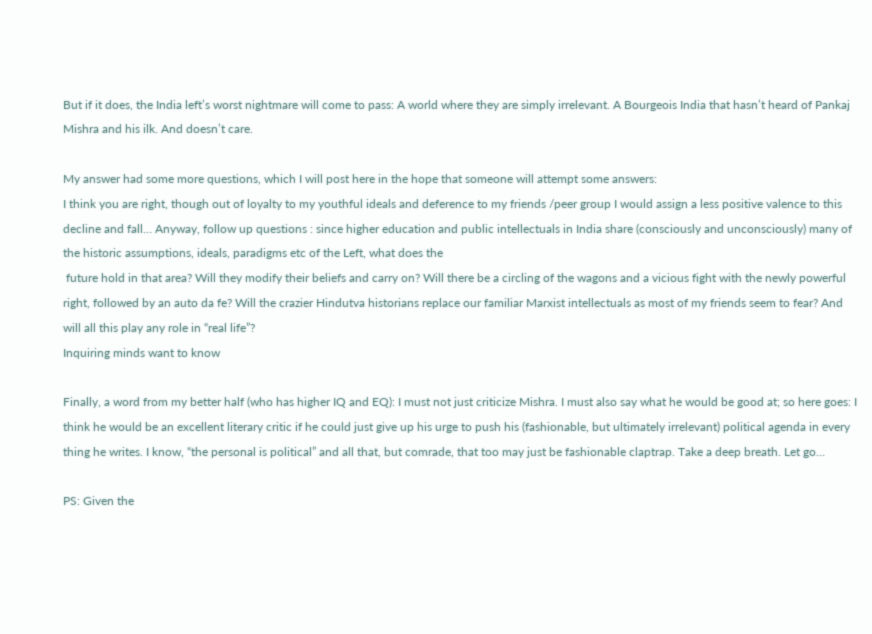But if it does, the India left’s worst nightmare will come to pass: A world where they are simply irrelevant. A Bourgeois India that hasn’t heard of Pankaj Mishra and his ilk. And doesn’t care.

My answer had some more questions, which I will post here in the hope that someone will attempt some answers:
I think you are right, though out of loyalty to my youthful ideals and deference to my friends /peer group I would assign a less positive valence to this decline and fall… Anyway, follow up questions : since higher education and public intellectuals in India share (consciously and unconsciously) many of the historic assumptions, ideals, paradigms etc of the Left, what does the
 future hold in that area? Will they modify their beliefs and carry on? Will there be a circling of the wagons and a vicious fight with the newly powerful right, followed by an auto da fe? Will the crazier Hindutva historians replace our familiar Marxist intellectuals as most of my friends seem to fear? And will all this play any role in “real life”?
Inquiring minds want to know

Finally, a word from my better half (who has higher IQ and EQ): I must not just criticize Mishra. I must also say what he would be good at; so here goes: I think he would be an excellent literary critic if he could just give up his urge to push his (fashionable, but ultimately irrelevant) political agenda in every thing he writes. I know, “the personal is political” and all that, but comrade, that too may just be fashionable claptrap. Take a deep breath. Let go…

PS: Given the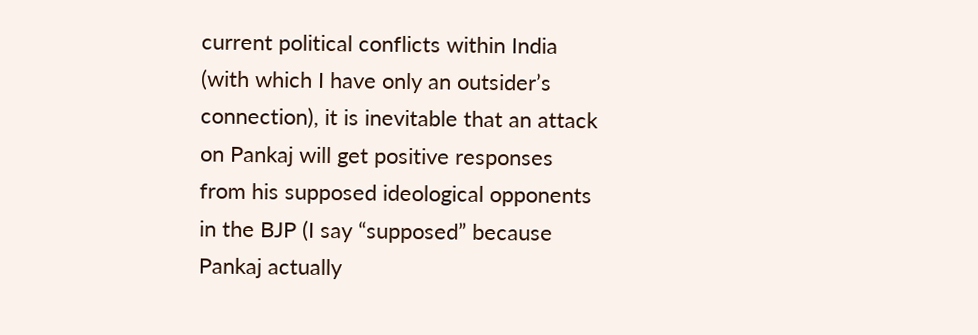current political conflicts within India (with which I have only an outsider’s connection), it is inevitable that an attack on Pankaj will get positive responses from his supposed ideological opponents in the BJP (I say “supposed” because Pankaj actually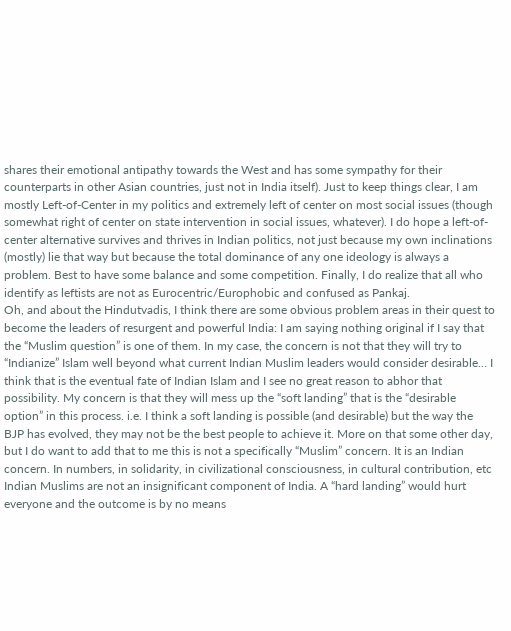shares their emotional antipathy towards the West and has some sympathy for their counterparts in other Asian countries, just not in India itself). Just to keep things clear, I am mostly Left-of-Center in my politics and extremely left of center on most social issues (though somewhat right of center on state intervention in social issues, whatever). I do hope a left-of-center alternative survives and thrives in Indian politics, not just because my own inclinations (mostly) lie that way but because the total dominance of any one ideology is always a problem. Best to have some balance and some competition. Finally, I do realize that all who identify as leftists are not as Eurocentric/Europhobic and confused as Pankaj.
Oh, and about the Hindutvadis, I think there are some obvious problem areas in their quest to become the leaders of resurgent and powerful India: I am saying nothing original if I say that the “Muslim question” is one of them. In my case, the concern is not that they will try to “Indianize” Islam well beyond what current Indian Muslim leaders would consider desirable… I think that is the eventual fate of Indian Islam and I see no great reason to abhor that possibility. My concern is that they will mess up the “soft landing” that is the “desirable option” in this process. i.e. I think a soft landing is possible (and desirable) but the way the BJP has evolved, they may not be the best people to achieve it. More on that some other day, but I do want to add that to me this is not a specifically “Muslim” concern. It is an Indian concern. In numbers, in solidarity, in civilizational consciousness, in cultural contribution, etc Indian Muslims are not an insignificant component of India. A “hard landing” would hurt everyone and the outcome is by no means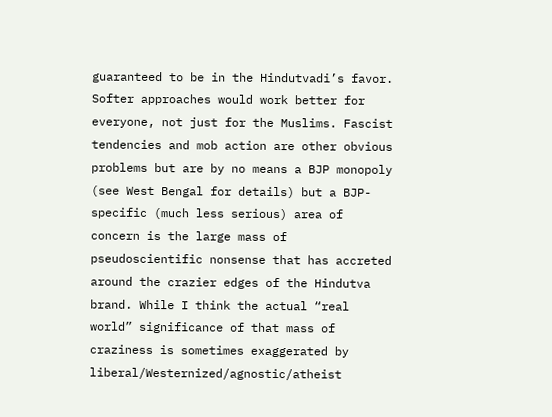guaranteed to be in the Hindutvadi’s favor. Softer approaches would work better for everyone, not just for the Muslims. Fascist tendencies and mob action are other obvious problems but are by no means a BJP monopoly (see West Bengal for details) but a BJP-specific (much less serious) area of concern is the large mass of pseudoscientific nonsense that has accreted around the crazier edges of the Hindutva brand. While I think the actual “real world” significance of that mass of craziness is sometimes exaggerated by liberal/Westernized/agnostic/atheist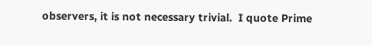observers, it is not necessary trivial.  I quote Prime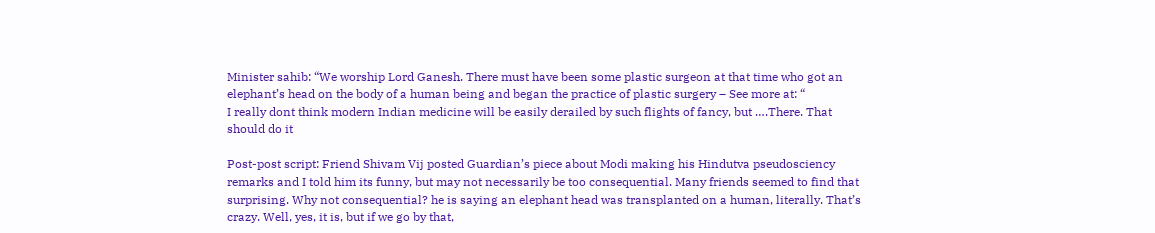Minister sahib: “We worship Lord Ganesh. There must have been some plastic surgeon at that time who got an elephant’s head on the body of a human being and began the practice of plastic surgery – See more at: “
I really dont think modern Indian medicine will be easily derailed by such flights of fancy, but ….There. That should do it

Post-post script: Friend Shivam Vij posted Guardian’s piece about Modi making his Hindutva pseudosciency remarks and I told him its funny, but may not necessarily be too consequential. Many friends seemed to find that surprising. Why not consequential? he is saying an elephant head was transplanted on a human, literally. That’s crazy. Well, yes, it is, but if we go by that,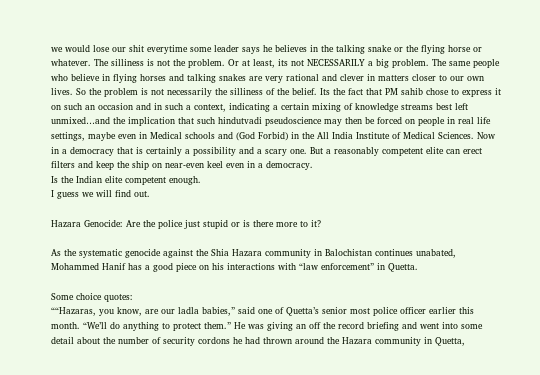we would lose our shit everytime some leader says he believes in the talking snake or the flying horse or whatever. The silliness is not the problem. Or at least, its not NECESSARILY a big problem. The same people who believe in flying horses and talking snakes are very rational and clever in matters closer to our own lives. So the problem is not necessarily the silliness of the belief. Its the fact that PM sahib chose to express it on such an occasion and in such a context, indicating a certain mixing of knowledge streams best left unmixed…and the implication that such hindutvadi pseudoscience may then be forced on people in real life settings, maybe even in Medical schools and (God Forbid) in the All India Institute of Medical Sciences. Now in a democracy that is certainly a possibility and a scary one. But a reasonably competent elite can erect filters and keep the ship on near-even keel even in a democracy.
Is the Indian elite competent enough.
I guess we will find out.

Hazara Genocide: Are the police just stupid or is there more to it?

As the systematic genocide against the Shia Hazara community in Balochistan continues unabated, Mohammed Hanif has a good piece on his interactions with “law enforcement” in Quetta.

Some choice quotes:
““Hazaras, you know, are our ladla babies,” said one of Quetta’s senior most police officer earlier this month. “We’ll do anything to protect them.” He was giving an off the record briefing and went into some detail about the number of security cordons he had thrown around the Hazara community in Quetta,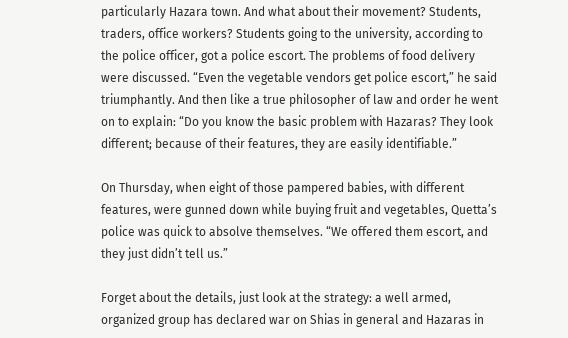particularly Hazara town. And what about their movement? Students, traders, office workers? Students going to the university, according to the police officer, got a police escort. The problems of food delivery were discussed. “Even the vegetable vendors get police escort,” he said triumphantly. And then like a true philosopher of law and order he went on to explain: “Do you know the basic problem with Hazaras? They look different; because of their features, they are easily identifiable.”

On Thursday, when eight of those pampered babies, with different features, were gunned down while buying fruit and vegetables, Quetta’s police was quick to absolve themselves. “We offered them escort, and they just didn’t tell us.”

Forget about the details, just look at the strategy: a well armed, organized group has declared war on Shias in general and Hazaras in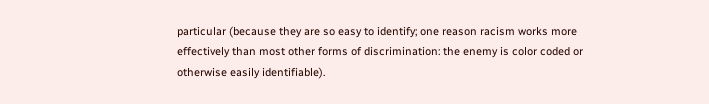particular (because they are so easy to identify; one reason racism works more effectively than most other forms of discrimination: the enemy is color coded or otherwise easily identifiable).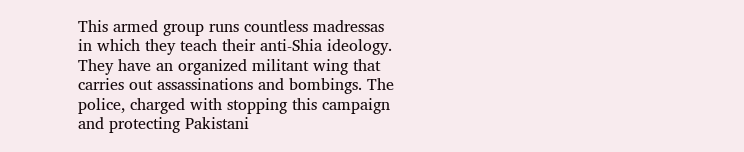This armed group runs countless madressas in which they teach their anti-Shia ideology. They have an organized militant wing that carries out assassinations and bombings. The police, charged with stopping this campaign and protecting Pakistani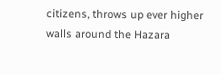citizens, throws up ever higher walls around the Hazara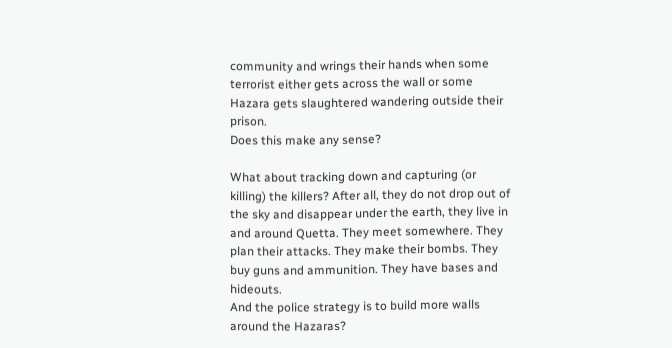community and wrings their hands when some terrorist either gets across the wall or some Hazara gets slaughtered wandering outside their prison.
Does this make any sense?

What about tracking down and capturing (or killing) the killers? After all, they do not drop out of the sky and disappear under the earth, they live in and around Quetta. They meet somewhere. They plan their attacks. They make their bombs. They buy guns and ammunition. They have bases and hideouts.
And the police strategy is to build more walls around the Hazaras?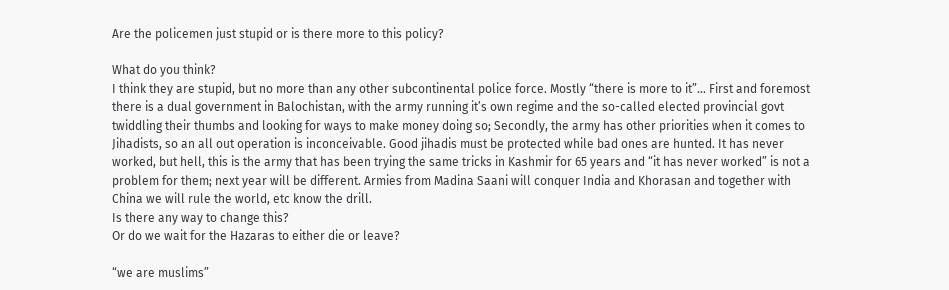Are the policemen just stupid or is there more to this policy?

What do you think?
I think they are stupid, but no more than any other subcontinental police force. Mostly “there is more to it”… First and foremost there is a dual government in Balochistan, with the army running it’s own regime and the so-called elected provincial govt twiddling their thumbs and looking for ways to make money doing so; Secondly, the army has other priorities when it comes to Jihadists, so an all out operation is inconceivable. Good jihadis must be protected while bad ones are hunted. It has never worked, but hell, this is the army that has been trying the same tricks in Kashmir for 65 years and “it has never worked” is not a problem for them; next year will be different. Armies from Madina Saani will conquer India and Khorasan and together with China we will rule the world, etc know the drill.
Is there any way to change this?
Or do we wait for the Hazaras to either die or leave?

“we are muslims”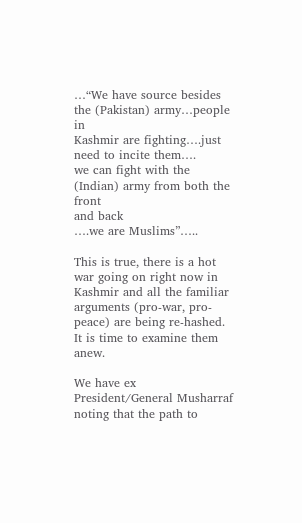…“We have source besides the (Pakistan) army…people in
Kashmir are fighting….just need to incite them….
we can fight with the (Indian) army from both the front
and back
….we are Muslims”…..

This is true, there is a hot war going on right now in Kashmir and all the familiar arguments (pro-war, pro-peace) are being re-hashed. It is time to examine them anew.

We have ex President/General Musharraf noting that the path to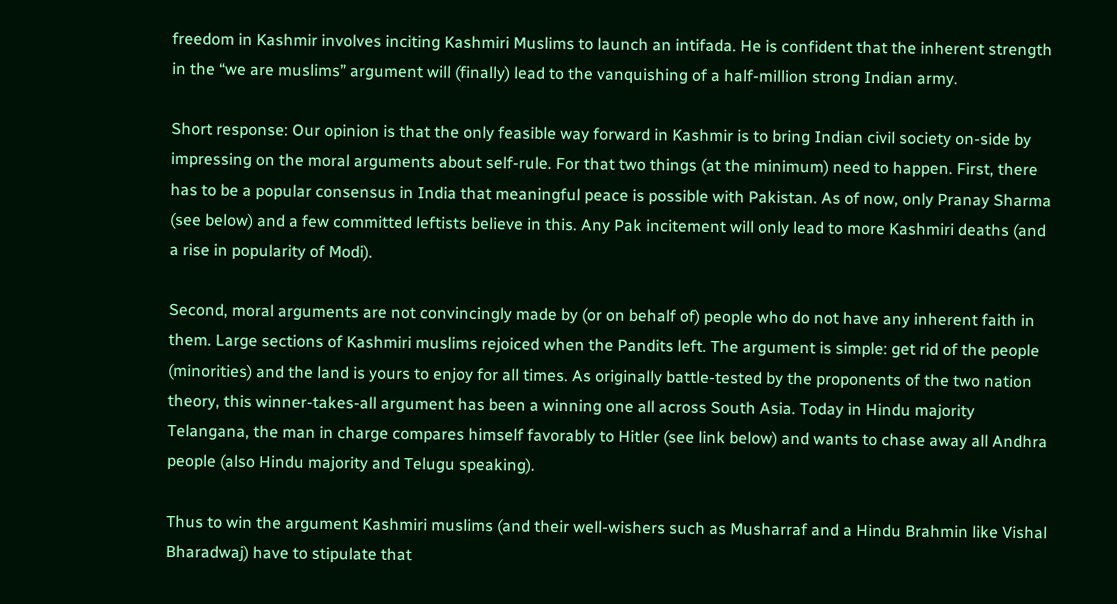freedom in Kashmir involves inciting Kashmiri Muslims to launch an intifada. He is confident that the inherent strength in the “we are muslims” argument will (finally) lead to the vanquishing of a half-million strong Indian army.

Short response: Our opinion is that the only feasible way forward in Kashmir is to bring Indian civil society on-side by impressing on the moral arguments about self-rule. For that two things (at the minimum) need to happen. First, there has to be a popular consensus in India that meaningful peace is possible with Pakistan. As of now, only Pranay Sharma (see below) and a few committed leftists believe in this. Any Pak incitement will only lead to more Kashmiri deaths (and a rise in popularity of Modi).

Second, moral arguments are not convincingly made by (or on behalf of) people who do not have any inherent faith in them. Large sections of Kashmiri muslims rejoiced when the Pandits left. The argument is simple: get rid of the people (minorities) and the land is yours to enjoy for all times. As originally battle-tested by the proponents of the two nation theory, this winner-takes-all argument has been a winning one all across South Asia. Today in Hindu majority Telangana, the man in charge compares himself favorably to Hitler (see link below) and wants to chase away all Andhra people (also Hindu majority and Telugu speaking).

Thus to win the argument Kashmiri muslims (and their well-wishers such as Musharraf and a Hindu Brahmin like Vishal Bharadwaj) have to stipulate that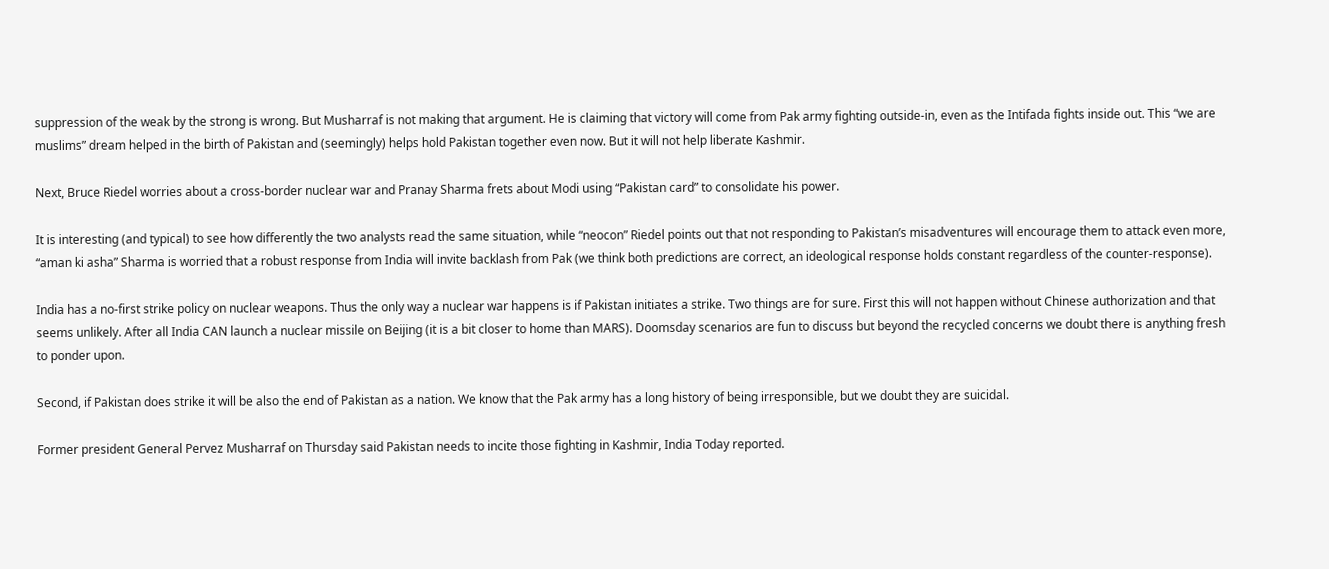suppression of the weak by the strong is wrong. But Musharraf is not making that argument. He is claiming that victory will come from Pak army fighting outside-in, even as the Intifada fights inside out. This “we are muslims” dream helped in the birth of Pakistan and (seemingly) helps hold Pakistan together even now. But it will not help liberate Kashmir.

Next, Bruce Riedel worries about a cross-border nuclear war and Pranay Sharma frets about Modi using “Pakistan card” to consolidate his power.

It is interesting (and typical) to see how differently the two analysts read the same situation, while “neocon” Riedel points out that not responding to Pakistan’s misadventures will encourage them to attack even more, “aman ki asha” Sharma is worried that a robust response from India will invite backlash from Pak (we think both predictions are correct, an ideological response holds constant regardless of the counter-response).

India has a no-first strike policy on nuclear weapons. Thus the only way a nuclear war happens is if Pakistan initiates a strike. Two things are for sure. First this will not happen without Chinese authorization and that seems unlikely. After all India CAN launch a nuclear missile on Beijing (it is a bit closer to home than MARS). Doomsday scenarios are fun to discuss but beyond the recycled concerns we doubt there is anything fresh to ponder upon.

Second, if Pakistan does strike it will be also the end of Pakistan as a nation. We know that the Pak army has a long history of being irresponsible, but we doubt they are suicidal.

Former president General Pervez Musharraf on Thursday said Pakistan needs to incite those fighting in Kashmir, India Today reported.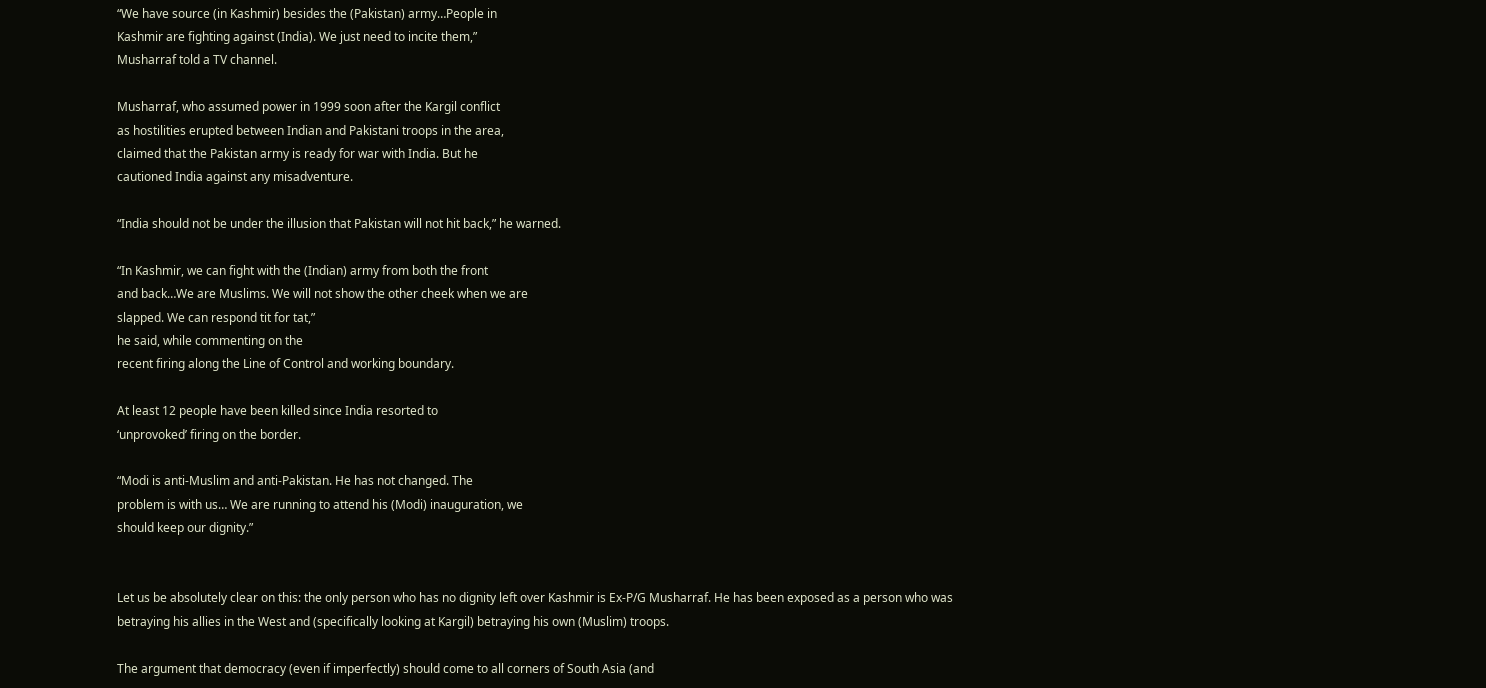“We have source (in Kashmir) besides the (Pakistan) army…People in
Kashmir are fighting against (India). We just need to incite them,”
Musharraf told a TV channel.

Musharraf, who assumed power in 1999 soon after the Kargil conflict
as hostilities erupted between Indian and Pakistani troops in the area,
claimed that the Pakistan army is ready for war with India. But he
cautioned India against any misadventure.

“India should not be under the illusion that Pakistan will not hit back,” he warned.

“In Kashmir, we can fight with the (Indian) army from both the front
and back…We are Muslims. We will not show the other cheek when we are
slapped. We can respond tit for tat,”
he said, while commenting on the
recent firing along the Line of Control and working boundary.

At least 12 people have been killed since India resorted to
‘unprovoked’ firing on the border.

“Modi is anti-Muslim and anti-Pakistan. He has not changed. The
problem is with us… We are running to attend his (Modi) inauguration, we
should keep our dignity.”


Let us be absolutely clear on this: the only person who has no dignity left over Kashmir is Ex-P/G Musharraf. He has been exposed as a person who was betraying his allies in the West and (specifically looking at Kargil) betraying his own (Muslim) troops.

The argument that democracy (even if imperfectly) should come to all corners of South Asia (and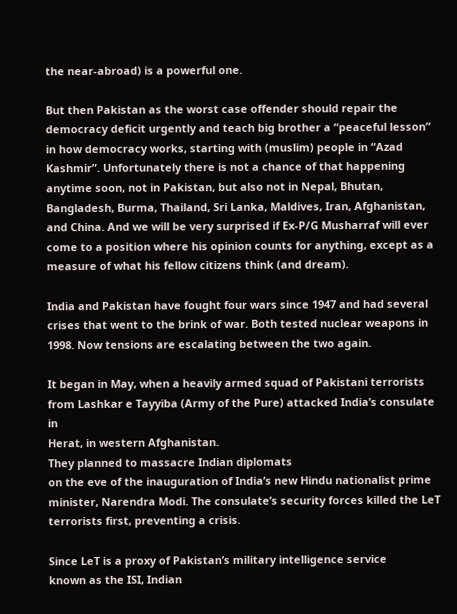the near-abroad) is a powerful one.

But then Pakistan as the worst case offender should repair the democracy deficit urgently and teach big brother a “peaceful lesson” in how democracy works, starting with (muslim) people in “Azad Kashmir”. Unfortunately there is not a chance of that happening anytime soon, not in Pakistan, but also not in Nepal, Bhutan, Bangladesh, Burma, Thailand, Sri Lanka, Maldives, Iran, Afghanistan, and China. And we will be very surprised if Ex-P/G Musharraf will ever come to a position where his opinion counts for anything, except as a measure of what his fellow citizens think (and dream).

India and Pakistan have fought four wars since 1947 and had several
crises that went to the brink of war. Both tested nuclear weapons in
1998. Now tensions are escalating between the two again.

It began in May, when a heavily armed squad of Pakistani terrorists
from Lashkar e Tayyiba (Army of the Pure) attacked India’s consulate in
Herat, in western Afghanistan.
They planned to massacre Indian diplomats
on the eve of the inauguration of India’s new Hindu nationalist prime
minister, Narendra Modi. The consulate’s security forces killed the LeT
terrorists first, preventing a crisis.

Since LeT is a proxy of Pakistan’s military intelligence service
known as the ISI, Indian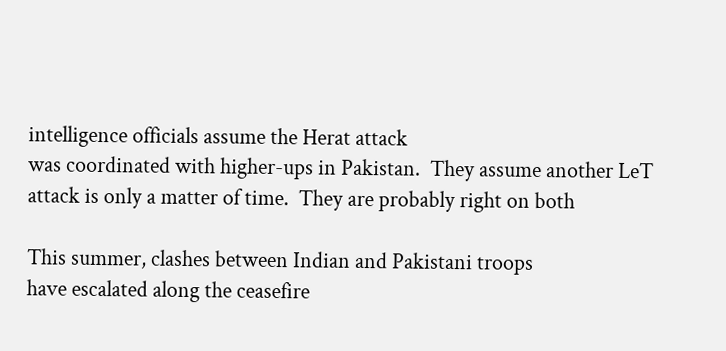intelligence officials assume the Herat attack
was coordinated with higher-ups in Pakistan.  They assume another LeT
attack is only a matter of time.  They are probably right on both

This summer, clashes between Indian and Pakistani troops
have escalated along the ceasefire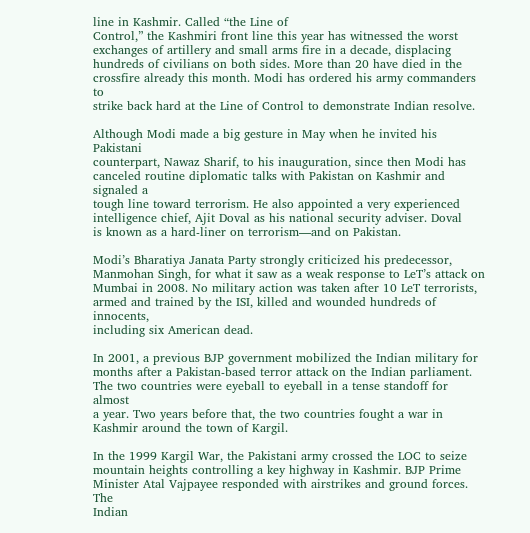line in Kashmir. Called “the Line of
Control,” the Kashmiri front line this year has witnessed the worst
exchanges of artillery and small arms fire in a decade, displacing
hundreds of civilians on both sides. More than 20 have died in the
crossfire already this month. Modi has ordered his army commanders to
strike back hard at the Line of Control to demonstrate Indian resolve.

Although Modi made a big gesture in May when he invited his Pakistani
counterpart, Nawaz Sharif, to his inauguration, since then Modi has
canceled routine diplomatic talks with Pakistan on Kashmir and signaled a
tough line toward terrorism. He also appointed a very experienced
intelligence chief, Ajit Doval as his national security adviser. Doval
is known as a hard-liner on terrorism—and on Pakistan.

Modi’s Bharatiya Janata Party strongly criticized his predecessor,
Manmohan Singh, for what it saw as a weak response to LeT’s attack on
Mumbai in 2008. No military action was taken after 10 LeT terrorists,
armed and trained by the ISI, killed and wounded hundreds of innocents,
including six American dead.

In 2001, a previous BJP government mobilized the Indian military for
months after a Pakistan-based terror attack on the Indian parliament.
The two countries were eyeball to eyeball in a tense standoff for almost
a year. Two years before that, the two countries fought a war in
Kashmir around the town of Kargil.

In the 1999 Kargil War, the Pakistani army crossed the LOC to seize
mountain heights controlling a key highway in Kashmir. BJP Prime
Minister Atal Vajpayee responded with airstrikes and ground forces. The
Indian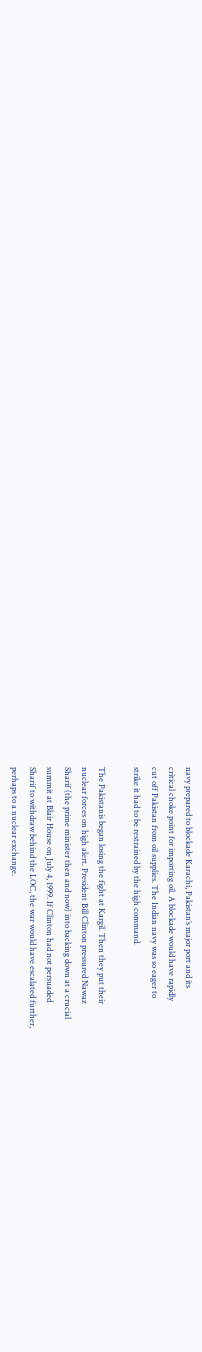navy prepared to blockade Karachi, Pakistan’s major port and its
critical choke point for importing oil. A blockade would have rapidly
cut off Pakistan from oil supplies. The Indian navy was so eager to
strike it had to be restrained by the high command.

The Pakistanis began losing the fight at Kargil. Then they put their
nuclear forces on high alert. President Bill Clinton pressured Nawaz
Sharif (the prime minister then and now) into backing down at a crucial
summit at Blair House on July 4, 1999. If Clinton had not persuaded
Sharif to withdraw behind the LOC, the war would have escalated further,
perhaps to a nuclear exchange.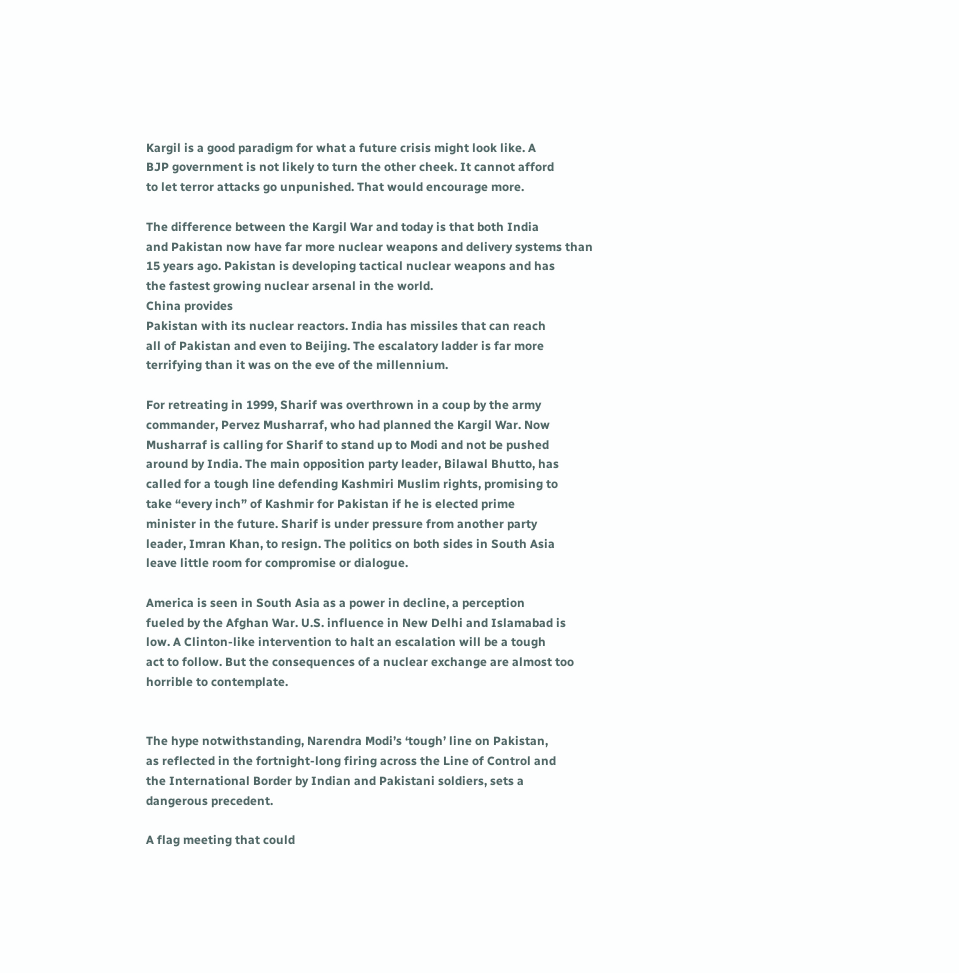Kargil is a good paradigm for what a future crisis might look like. A
BJP government is not likely to turn the other cheek. It cannot afford
to let terror attacks go unpunished. That would encourage more.

The difference between the Kargil War and today is that both India
and Pakistan now have far more nuclear weapons and delivery systems than
15 years ago. Pakistan is developing tactical nuclear weapons and has
the fastest growing nuclear arsenal in the world.
China provides
Pakistan with its nuclear reactors. India has missiles that can reach
all of Pakistan and even to Beijing. The escalatory ladder is far more
terrifying than it was on the eve of the millennium.

For retreating in 1999, Sharif was overthrown in a coup by the army
commander, Pervez Musharraf, who had planned the Kargil War. Now
Musharraf is calling for Sharif to stand up to Modi and not be pushed
around by India. The main opposition party leader, Bilawal Bhutto, has
called for a tough line defending Kashmiri Muslim rights, promising to
take “every inch” of Kashmir for Pakistan if he is elected prime
minister in the future. Sharif is under pressure from another party
leader, Imran Khan, to resign. The politics on both sides in South Asia
leave little room for compromise or dialogue.

America is seen in South Asia as a power in decline, a perception
fueled by the Afghan War. U.S. influence in New Delhi and Islamabad is
low. A Clinton-like intervention to halt an escalation will be a tough
act to follow. But the consequences of a nuclear exchange are almost too
horrible to contemplate.


The hype notwithstanding, Narendra Modi’s ‘tough’ line on Pakistan,
as reflected in the fortnight-long firing across the Line of Control and
the International Border by Indian and Pakistani soldiers, sets a
dangerous precedent.

A flag meeting that could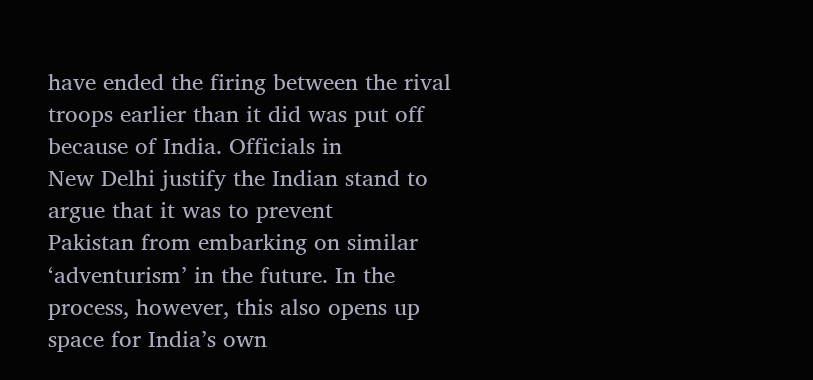have ended the firing between the rival
troops earlier than it did was put off because of India. Officials in
New Delhi justify the Indian stand to argue that it was to prevent
Pakistan from embarking on similar ‘adventurism’ in the future. In the
process, however, this also opens up space for India’s own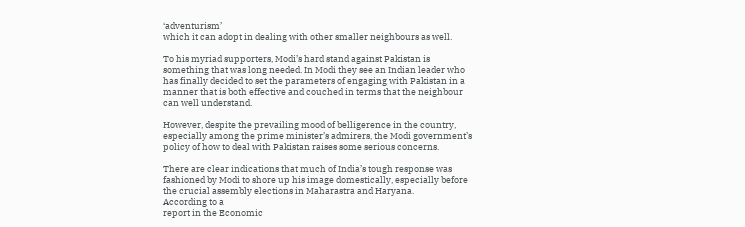‘adventurism’
which it can adopt in dealing with other smaller neighbours as well.

To his myriad supporters, Modi’s hard stand against Pakistan is
something that was long needed. In Modi they see an Indian leader who
has finally decided to set the parameters of engaging with Pakistan in a
manner that is both effective and couched in terms that the neighbour
can well understand.

However, despite the prevailing mood of belligerence in the country,
especially among the prime minister’s admirers, the Modi government’s
policy of how to deal with Pakistan raises some serious concerns.

There are clear indications that much of India’s tough response was
fashioned by Modi to shore up his image domestically, especially before
the crucial assembly elections in Maharastra and Haryana.
According to a
report in the Economic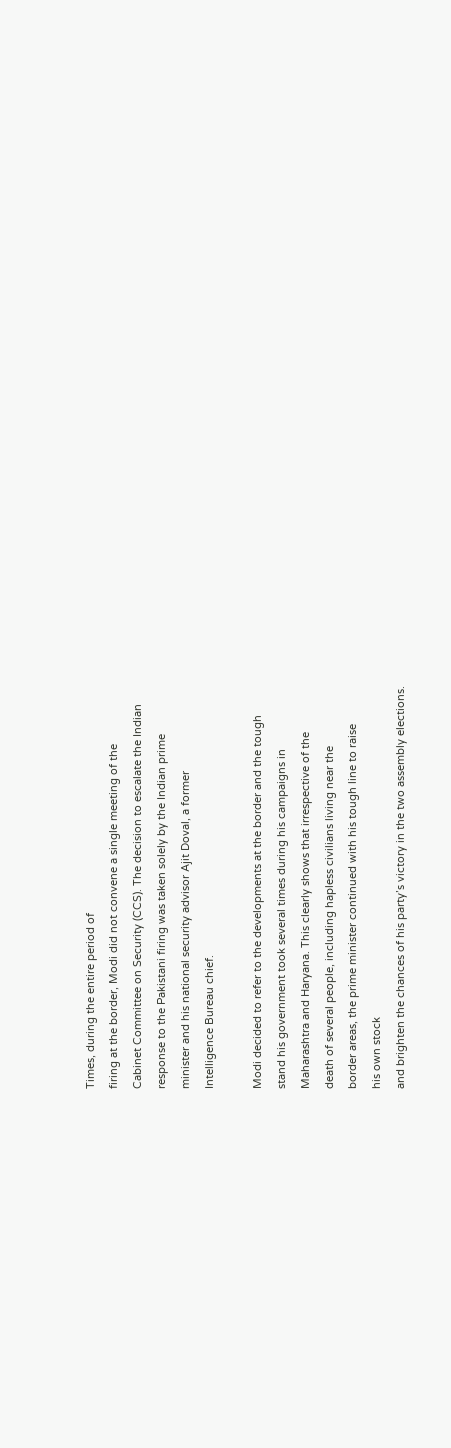Times, during the entire period of
firing at the border, Modi did not convene a single meeting of the
Cabinet Committee on Security (CCS). The decision to escalate the Indian
response to the Pakistani firing was taken solely by the Indian prime
minister and his national security advisor Ajit Doval, a former
Intelligence Bureau chief.

Modi decided to refer to the developments at the border and the tough
stand his government took several times during his campaigns in
Maharashtra and Haryana. This clearly shows that irrespective of the
death of several people, including hapless civilians living near the
border areas, the prime minister continued with his tough line to raise
his own stock
and brighten the chances of his party’s victory in the two assembly elections.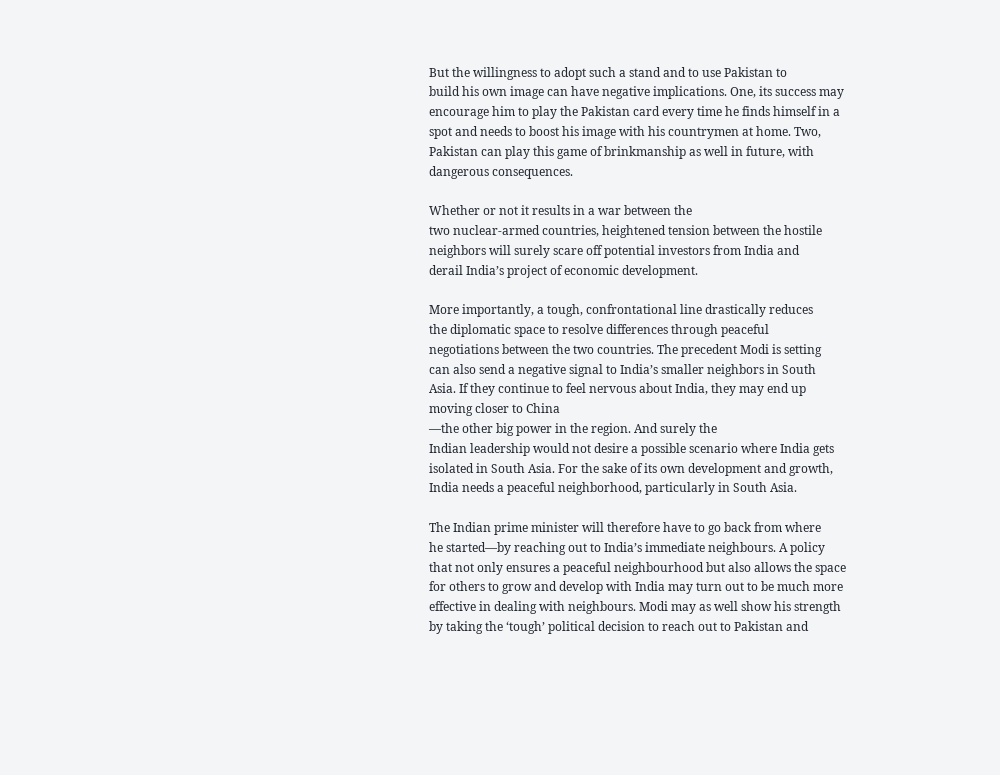But the willingness to adopt such a stand and to use Pakistan to
build his own image can have negative implications. One, its success may
encourage him to play the Pakistan card every time he finds himself in a
spot and needs to boost his image with his countrymen at home. Two,
Pakistan can play this game of brinkmanship as well in future, with
dangerous consequences.

Whether or not it results in a war between the
two nuclear-armed countries, heightened tension between the hostile
neighbors will surely scare off potential investors from India and
derail India’s project of economic development.

More importantly, a tough, confrontational line drastically reduces
the diplomatic space to resolve differences through peaceful
negotiations between the two countries. The precedent Modi is setting
can also send a negative signal to India’s smaller neighbors in South
Asia. If they continue to feel nervous about India, they may end up
moving closer to China
—the other big power in the region. And surely the
Indian leadership would not desire a possible scenario where India gets
isolated in South Asia. For the sake of its own development and growth,
India needs a peaceful neighborhood, particularly in South Asia.

The Indian prime minister will therefore have to go back from where
he started—by reaching out to India’s immediate neighbours. A policy
that not only ensures a peaceful neighbourhood but also allows the space
for others to grow and develop with India may turn out to be much more
effective in dealing with neighbours. Modi may as well show his strength
by taking the ‘tough’ political decision to reach out to Pakistan and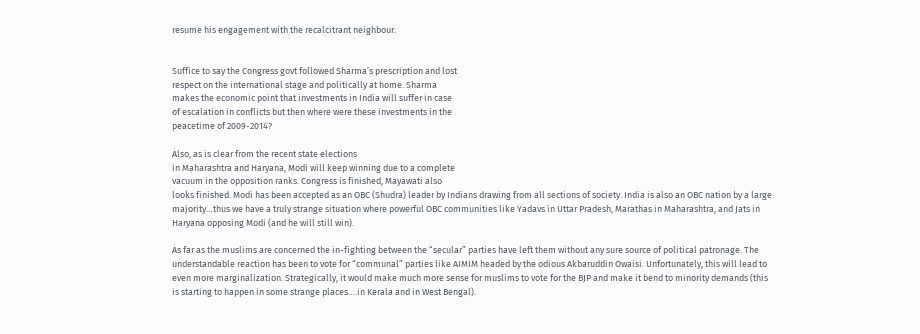resume his engagement with the recalcitrant neighbour.


Suffice to say the Congress govt followed Sharma’s prescription and lost
respect on the international stage and politically at home. Sharma
makes the economic point that investments in India will suffer in case
of escalation in conflicts but then where were these investments in the
peacetime of 2009-2014?

Also, as is clear from the recent state elections
in Maharashtra and Haryana, Modi will keep winning due to a complete
vacuum in the opposition ranks. Congress is finished, Mayawati also
looks finished. Modi has been accepted as an OBC (Shudra) leader by Indians drawing from all sections of society. India is also an OBC nation by a large majority…thus we have a truly strange situation where powerful OBC communities like Yadavs in Uttar Pradesh, Marathas in Maharashtra, and Jats in Haryana opposing Modi (and he will still win).

As far as the muslims are concerned the in-fighting between the “secular” parties have left them without any sure source of political patronage. The understandable reaction has been to vote for “communal” parties like AIMIM headed by the odious Akbaruddin Owaisi. Unfortunately, this will lead to even more marginalization. Strategically, it would make much more sense for muslims to vote for the BJP and make it bend to minority demands (this is starting to happen in some strange places….in Kerala and in West Bengal).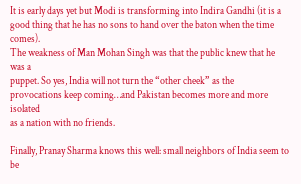It is early days yet but Modi is transforming into Indira Gandhi (it is a good thing that he has no sons to hand over the baton when the time comes).
The weakness of Man Mohan Singh was that the public knew that he was a
puppet. So yes, India will not turn the “other cheek” as the
provocations keep coming…and Pakistan becomes more and more isolated
as a nation with no friends.

Finally, Pranay Sharma knows this well: small neighbors of India seem to be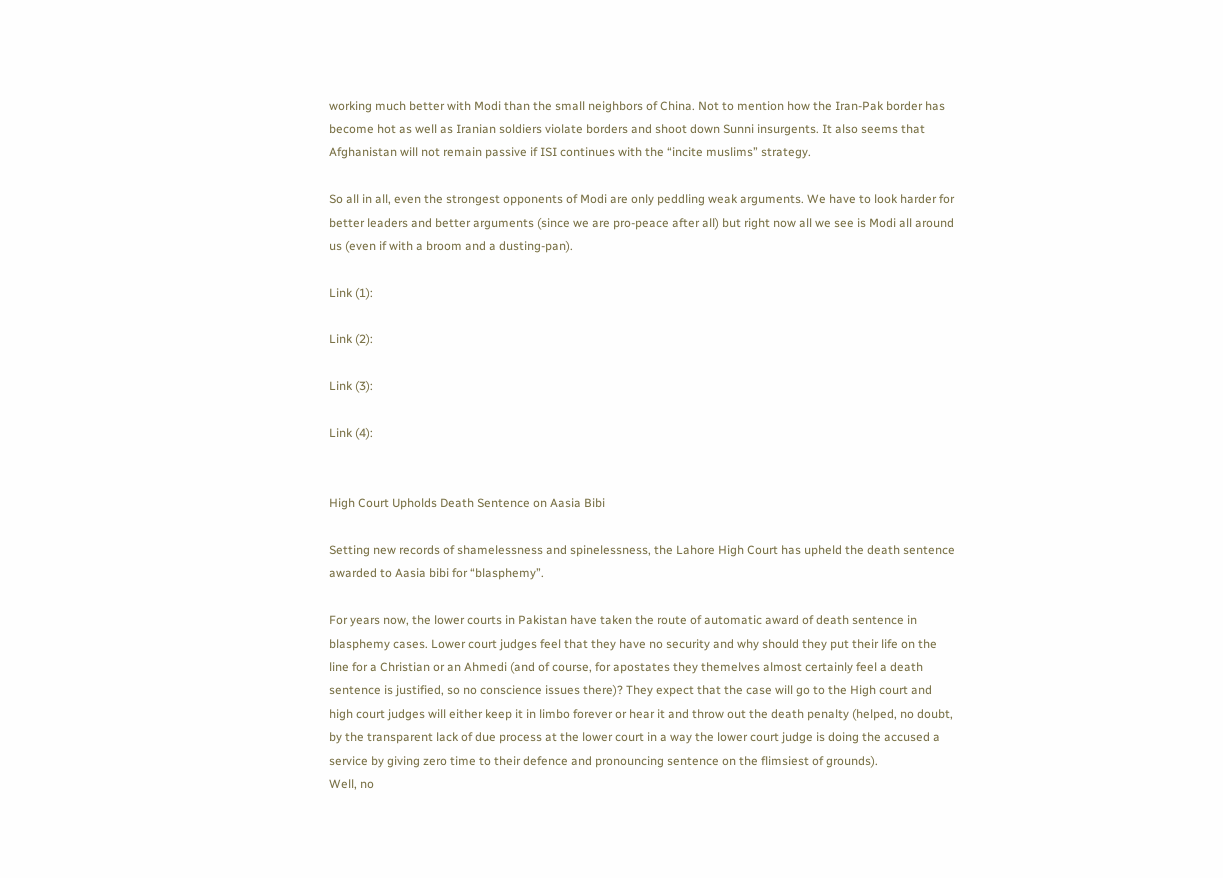working much better with Modi than the small neighbors of China. Not to mention how the Iran-Pak border has become hot as well as Iranian soldiers violate borders and shoot down Sunni insurgents. It also seems that Afghanistan will not remain passive if ISI continues with the “incite muslims” strategy.

So all in all, even the strongest opponents of Modi are only peddling weak arguments. We have to look harder for better leaders and better arguments (since we are pro-peace after all) but right now all we see is Modi all around us (even if with a broom and a dusting-pan).

Link (1):

Link (2):

Link (3):

Link (4):


High Court Upholds Death Sentence on Aasia Bibi

Setting new records of shamelessness and spinelessness, the Lahore High Court has upheld the death sentence awarded to Aasia bibi for “blasphemy”.

For years now, the lower courts in Pakistan have taken the route of automatic award of death sentence in blasphemy cases. Lower court judges feel that they have no security and why should they put their life on the line for a Christian or an Ahmedi (and of course, for apostates they themelves almost certainly feel a death sentence is justified, so no conscience issues there)? They expect that the case will go to the High court and high court judges will either keep it in limbo forever or hear it and throw out the death penalty (helped, no doubt, by the transparent lack of due process at the lower court in a way the lower court judge is doing the accused a service by giving zero time to their defence and pronouncing sentence on the flimsiest of grounds).
Well, no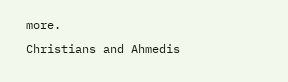more.
Christians and Ahmedis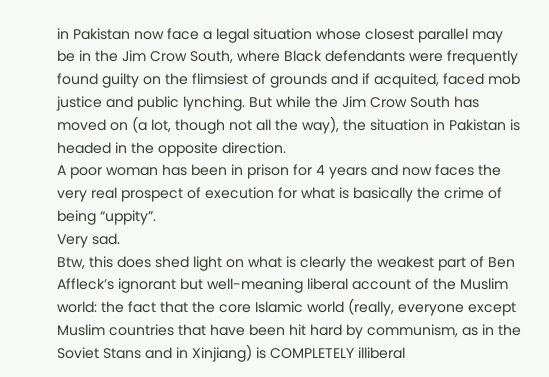in Pakistan now face a legal situation whose closest parallel may be in the Jim Crow South, where Black defendants were frequently found guilty on the flimsiest of grounds and if acquited, faced mob justice and public lynching. But while the Jim Crow South has moved on (a lot, though not all the way), the situation in Pakistan is headed in the opposite direction.
A poor woman has been in prison for 4 years and now faces the very real prospect of execution for what is basically the crime of being “uppity”.
Very sad.
Btw, this does shed light on what is clearly the weakest part of Ben Affleck’s ignorant but well-meaning liberal account of the Muslim world: the fact that the core Islamic world (really, everyone except Muslim countries that have been hit hard by communism, as in the Soviet Stans and in Xinjiang) is COMPLETELY illiberal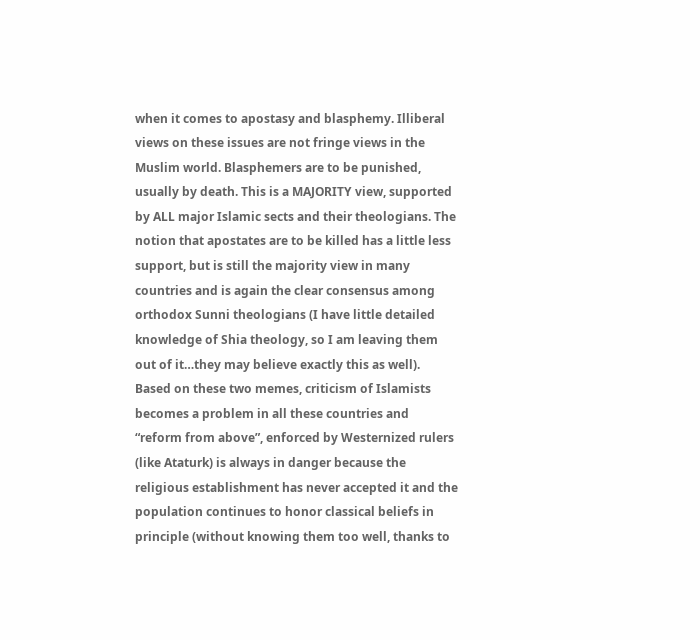when it comes to apostasy and blasphemy. Illiberal views on these issues are not fringe views in the Muslim world. Blasphemers are to be punished, usually by death. This is a MAJORITY view, supported by ALL major Islamic sects and their theologians. The notion that apostates are to be killed has a little less support, but is still the majority view in many countries and is again the clear consensus among orthodox Sunni theologians (I have little detailed knowledge of Shia theology, so I am leaving them out of it…they may believe exactly this as well). Based on these two memes, criticism of Islamists becomes a problem in all these countries and “reform from above”, enforced by Westernized rulers (like Ataturk) is always in danger because the religious establishment has never accepted it and the population continues to honor classical beliefs in principle (without knowing them too well, thanks to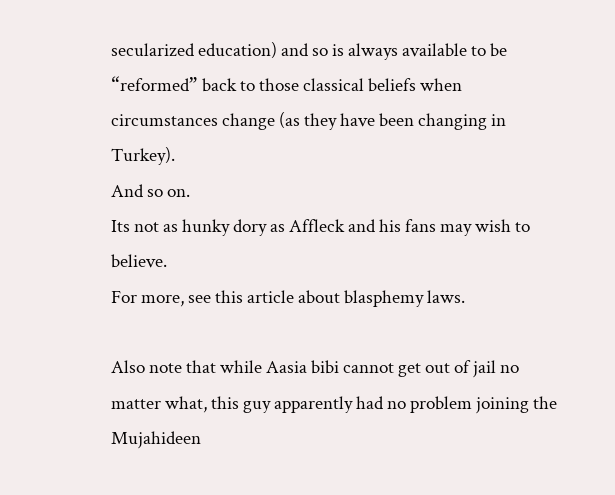secularized education) and so is always available to be “reformed” back to those classical beliefs when circumstances change (as they have been changing in Turkey).
And so on.
Its not as hunky dory as Affleck and his fans may wish to believe.
For more, see this article about blasphemy laws.

Also note that while Aasia bibi cannot get out of jail no matter what, this guy apparently had no problem joining the Mujahideen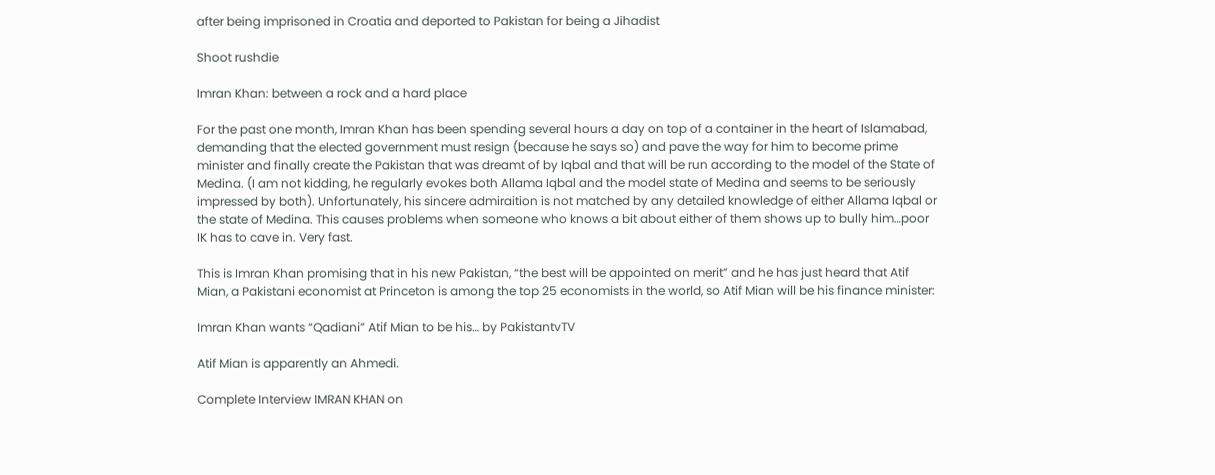after being imprisoned in Croatia and deported to Pakistan for being a Jihadist

Shoot rushdie

Imran Khan: between a rock and a hard place

For the past one month, Imran Khan has been spending several hours a day on top of a container in the heart of Islamabad, demanding that the elected government must resign (because he says so) and pave the way for him to become prime minister and finally create the Pakistan that was dreamt of by Iqbal and that will be run according to the model of the State of Medina. (I am not kidding, he regularly evokes both Allama Iqbal and the model state of Medina and seems to be seriously impressed by both). Unfortunately, his sincere admiraition is not matched by any detailed knowledge of either Allama Iqbal or the state of Medina. This causes problems when someone who knows a bit about either of them shows up to bully him…poor IK has to cave in. Very fast.

This is Imran Khan promising that in his new Pakistan, “the best will be appointed on merit” and he has just heard that Atif Mian, a Pakistani economist at Princeton is among the top 25 economists in the world, so Atif Mian will be his finance minister:

Imran Khan wants “Qadiani” Atif Mian to be his… by PakistantvTV

Atif Mian is apparently an Ahmedi.

Complete Interview IMRAN KHAN on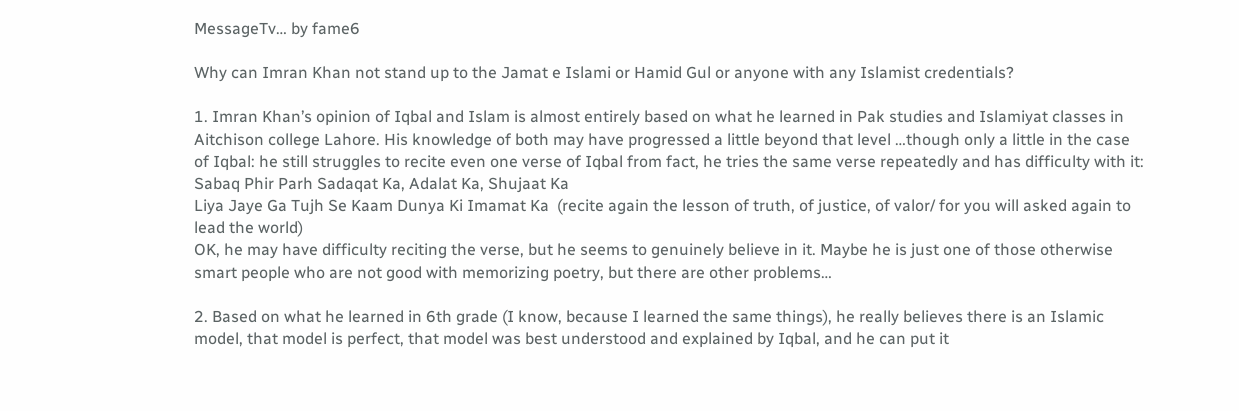MessageTv… by fame6

Why can Imran Khan not stand up to the Jamat e Islami or Hamid Gul or anyone with any Islamist credentials?

1. Imran Khan’s opinion of Iqbal and Islam is almost entirely based on what he learned in Pak studies and Islamiyat classes in Aitchison college Lahore. His knowledge of both may have progressed a little beyond that level …though only a little in the case of Iqbal: he still struggles to recite even one verse of Iqbal from fact, he tries the same verse repeatedly and has difficulty with it:
Sabaq Phir Parh Sadaqat Ka, Adalat Ka, Shujaat Ka
Liya Jaye Ga Tujh Se Kaam Dunya Ki Imamat Ka  (recite again the lesson of truth, of justice, of valor/ for you will asked again to lead the world)
OK, he may have difficulty reciting the verse, but he seems to genuinely believe in it. Maybe he is just one of those otherwise smart people who are not good with memorizing poetry, but there are other problems…

2. Based on what he learned in 6th grade (I know, because I learned the same things), he really believes there is an Islamic model, that model is perfect, that model was best understood and explained by Iqbal, and he can put it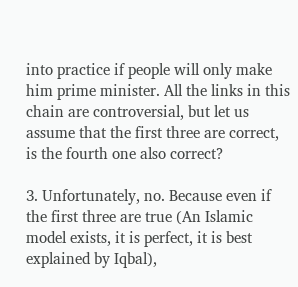into practice if people will only make him prime minister. All the links in this chain are controversial, but let us assume that the first three are correct, is the fourth one also correct?

3. Unfortunately, no. Because even if the first three are true (An Islamic model exists, it is perfect, it is best explained by Iqbal),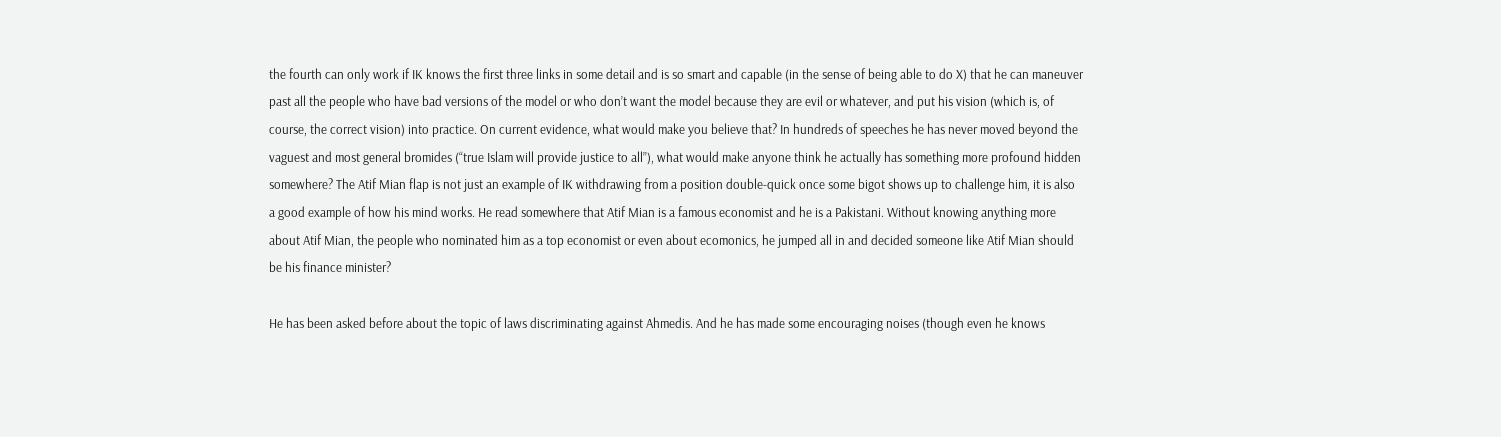the fourth can only work if IK knows the first three links in some detail and is so smart and capable (in the sense of being able to do X) that he can maneuver past all the people who have bad versions of the model or who don’t want the model because they are evil or whatever, and put his vision (which is, of course, the correct vision) into practice. On current evidence, what would make you believe that? In hundreds of speeches he has never moved beyond the vaguest and most general bromides (“true Islam will provide justice to all”), what would make anyone think he actually has something more profound hidden somewhere? The Atif Mian flap is not just an example of IK withdrawing from a position double-quick once some bigot shows up to challenge him, it is also a good example of how his mind works. He read somewhere that Atif Mian is a famous economist and he is a Pakistani. Without knowing anything more about Atif Mian, the people who nominated him as a top economist or even about ecomonics, he jumped all in and decided someone like Atif Mian should be his finance minister?

He has been asked before about the topic of laws discriminating against Ahmedis. And he has made some encouraging noises (though even he knows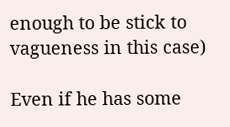enough to be stick to vagueness in this case)

Even if he has some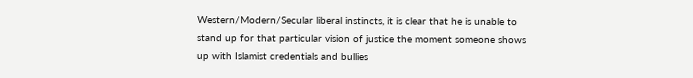Western/Modern/Secular liberal instincts, it is clear that he is unable to stand up for that particular vision of justice the moment someone shows up with Islamist credentials and bullies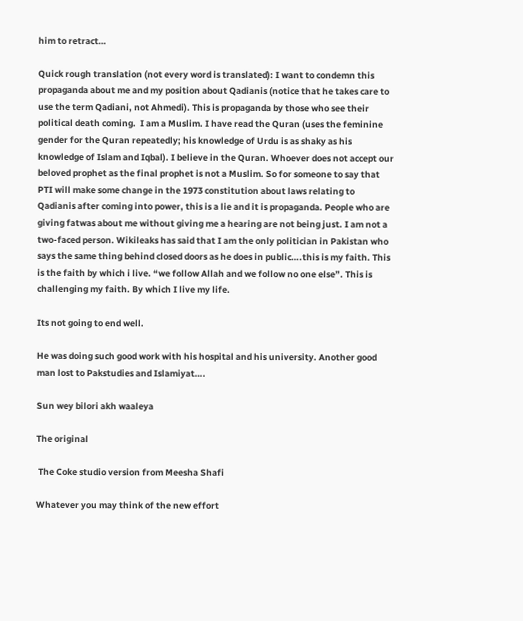him to retract…

Quick rough translation (not every word is translated): I want to condemn this propaganda about me and my position about Qadianis (notice that he takes care to use the term Qadiani, not Ahmedi). This is propaganda by those who see their political death coming.  I am a Muslim. I have read the Quran (uses the feminine gender for the Quran repeatedly; his knowledge of Urdu is as shaky as his knowledge of Islam and Iqbal). I believe in the Quran. Whoever does not accept our beloved prophet as the final prophet is not a Muslim. So for someone to say that PTI will make some change in the 1973 constitution about laws relating to Qadianis after coming into power, this is a lie and it is propaganda. People who are giving fatwas about me without giving me a hearing are not being just. I am not a two-faced person. Wikileaks has said that I am the only politician in Pakistan who says the same thing behind closed doors as he does in public….this is my faith. This is the faith by which i live. “we follow Allah and we follow no one else”. This is challenging my faith. By which I live my life.

Its not going to end well.

He was doing such good work with his hospital and his university. Another good man lost to Pakstudies and Islamiyat….

Sun wey bilori akh waaleya

The original

 The Coke studio version from Meesha Shafi

Whatever you may think of the new effort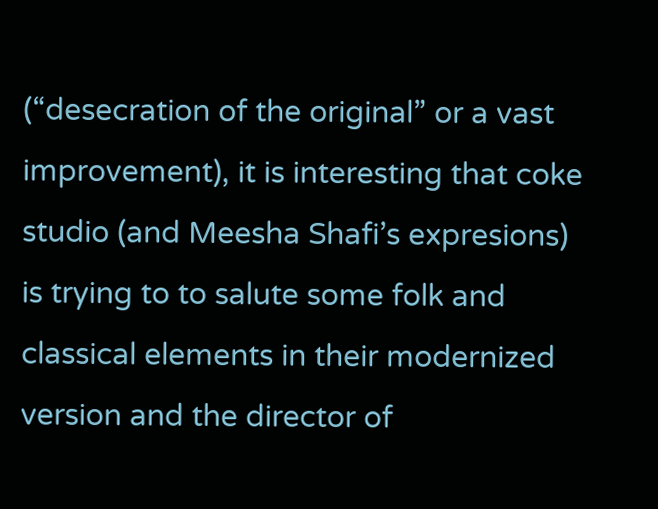(“desecration of the original” or a vast improvement), it is interesting that coke studio (and Meesha Shafi’s expresions) is trying to to salute some folk and classical elements in their modernized version and the director of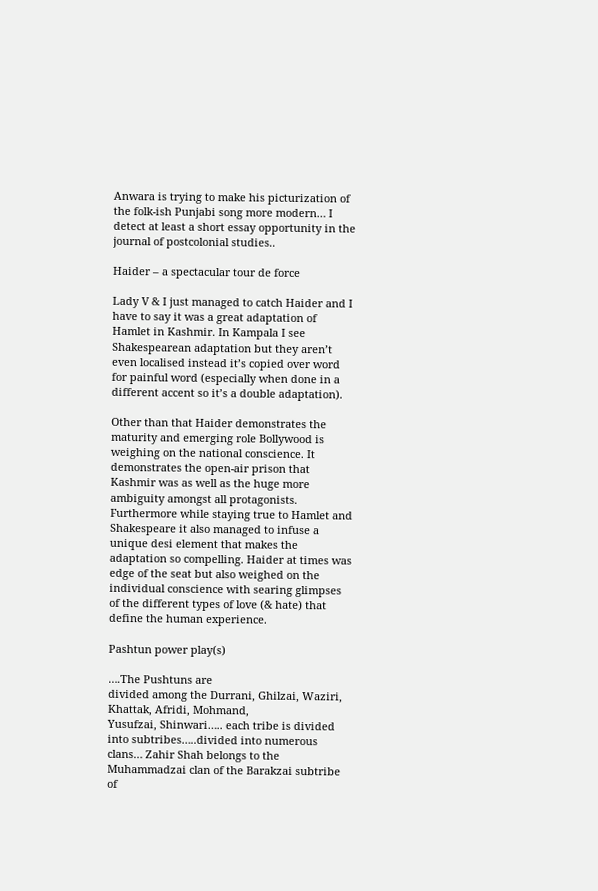Anwara is trying to make his picturization of the folk-ish Punjabi song more modern… I detect at least a short essay opportunity in the journal of postcolonial studies..

Haider – a spectacular tour de force

Lady V & I just managed to catch Haider and I have to say it was a great adaptation of Hamlet in Kashmir. In Kampala I see Shakespearean adaptation but they aren’t even localised instead it’s copied over word for painful word (especially when done in a different accent so it’s a double adaptation).

Other than that Haider demonstrates the maturity and emerging role Bollywood is weighing on the national conscience. It demonstrates the open-air prison that Kashmir was as well as the huge more ambiguity amongst all protagonists.
Furthermore while staying true to Hamlet and Shakespeare it also managed to infuse a unique desi element that makes the adaptation so compelling. Haider at times was edge of the seat but also weighed on the individual conscience with searing glimpses of the different types of love (& hate) that define the human experience.

Pashtun power play(s)

….The Pushtuns are
divided among the Durrani, Ghilzai, Waziri, Khattak, Afridi, Mohmand,
Yusufzai, Shinwari….. each tribe is divided into subtribes…..divided into numerous
clans… Zahir Shah belongs to the Muhammadzai clan of the Barakzai subtribe of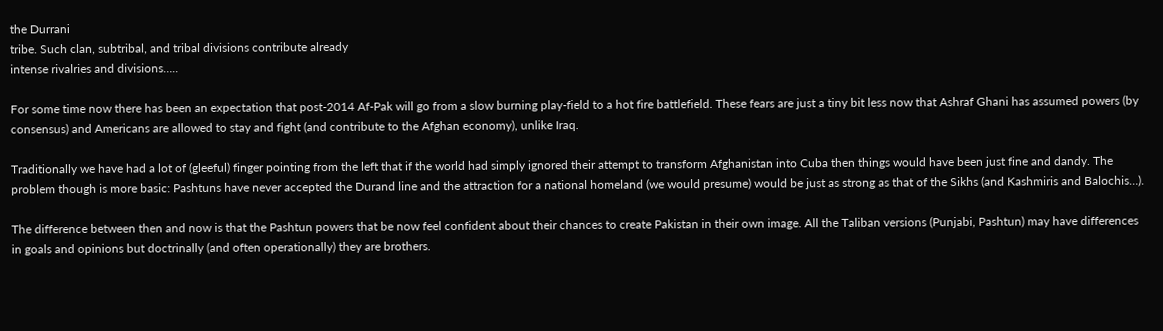the Durrani
tribe. Such clan, subtribal, and tribal divisions contribute already
intense rivalries and divisions…..

For some time now there has been an expectation that post-2014 Af-Pak will go from a slow burning play-field to a hot fire battlefield. These fears are just a tiny bit less now that Ashraf Ghani has assumed powers (by consensus) and Americans are allowed to stay and fight (and contribute to the Afghan economy), unlike Iraq.

Traditionally we have had a lot of (gleeful) finger pointing from the left that if the world had simply ignored their attempt to transform Afghanistan into Cuba then things would have been just fine and dandy. The problem though is more basic: Pashtuns have never accepted the Durand line and the attraction for a national homeland (we would presume) would be just as strong as that of the Sikhs (and Kashmiris and Balochis…).

The difference between then and now is that the Pashtun powers that be now feel confident about their chances to create Pakistan in their own image. All the Taliban versions (Punjabi, Pashtun) may have differences in goals and opinions but doctrinally (and often operationally) they are brothers.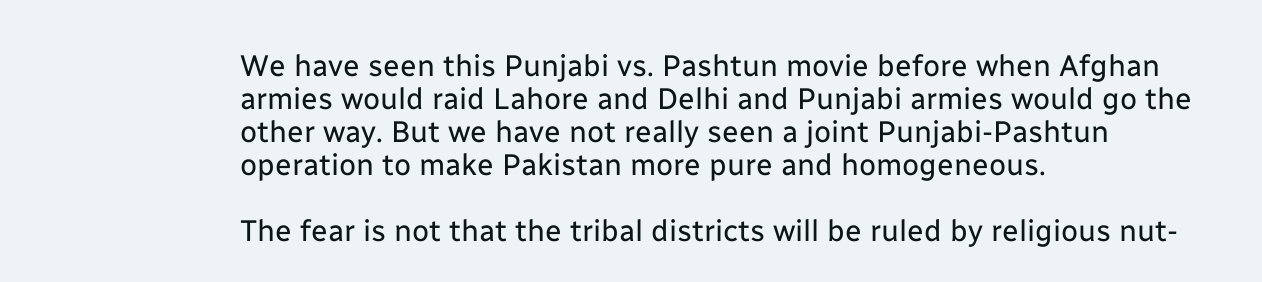We have seen this Punjabi vs. Pashtun movie before when Afghan armies would raid Lahore and Delhi and Punjabi armies would go the other way. But we have not really seen a joint Punjabi-Pashtun operation to make Pakistan more pure and homogeneous.

The fear is not that the tribal districts will be ruled by religious nut-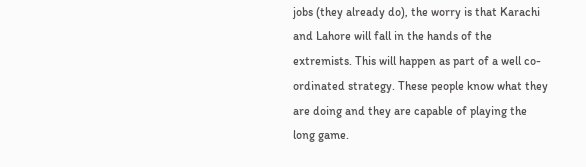jobs (they already do), the worry is that Karachi and Lahore will fall in the hands of the extremists. This will happen as part of a well co-ordinated strategy. These people know what they are doing and they are capable of playing the long game.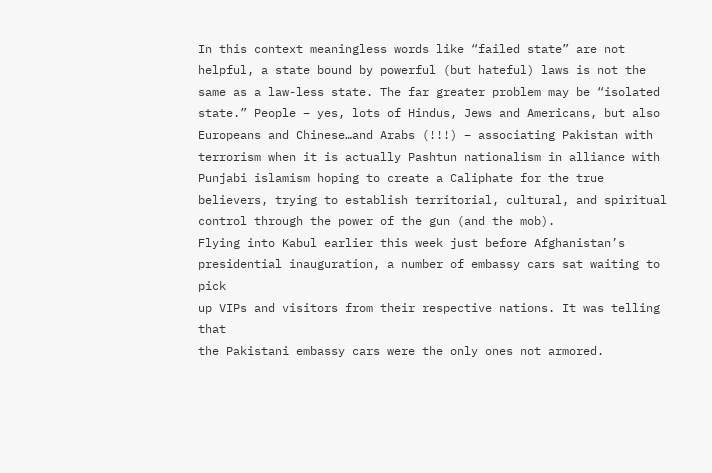In this context meaningless words like “failed state” are not helpful, a state bound by powerful (but hateful) laws is not the same as a law-less state. The far greater problem may be “isolated state.” People – yes, lots of Hindus, Jews and Americans, but also Europeans and Chinese…and Arabs (!!!) – associating Pakistan with terrorism when it is actually Pashtun nationalism in alliance with Punjabi islamism hoping to create a Caliphate for the true believers, trying to establish territorial, cultural, and spiritual control through the power of the gun (and the mob).
Flying into Kabul earlier this week just before Afghanistan’s
presidential inauguration, a number of embassy cars sat waiting to pick
up VIPs and visitors from their respective nations. It was telling that
the Pakistani embassy cars were the only ones not armored.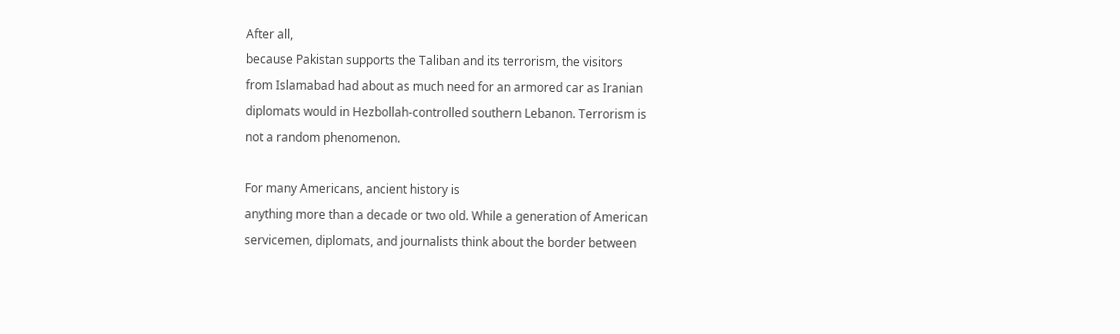After all,
because Pakistan supports the Taliban and its terrorism, the visitors
from Islamabad had about as much need for an armored car as Iranian
diplomats would in Hezbollah-controlled southern Lebanon. Terrorism is
not a random phenomenon.

For many Americans, ancient history is
anything more than a decade or two old. While a generation of American
servicemen, diplomats, and journalists think about the border between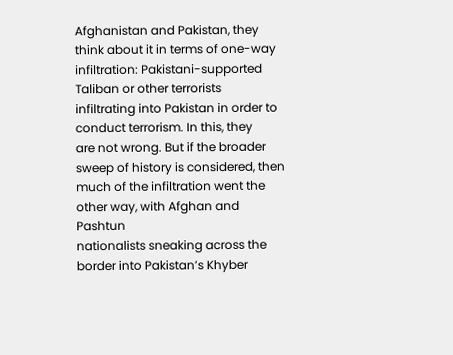Afghanistan and Pakistan, they think about it in terms of one-way
infiltration: Pakistani-supported Taliban or other terrorists
infiltrating into Pakistan in order to conduct terrorism. In this, they
are not wrong. But if the broader sweep of history is considered, then
much of the infiltration went the other way, with Afghan and Pashtun
nationalists sneaking across the border into Pakistan’s Khyber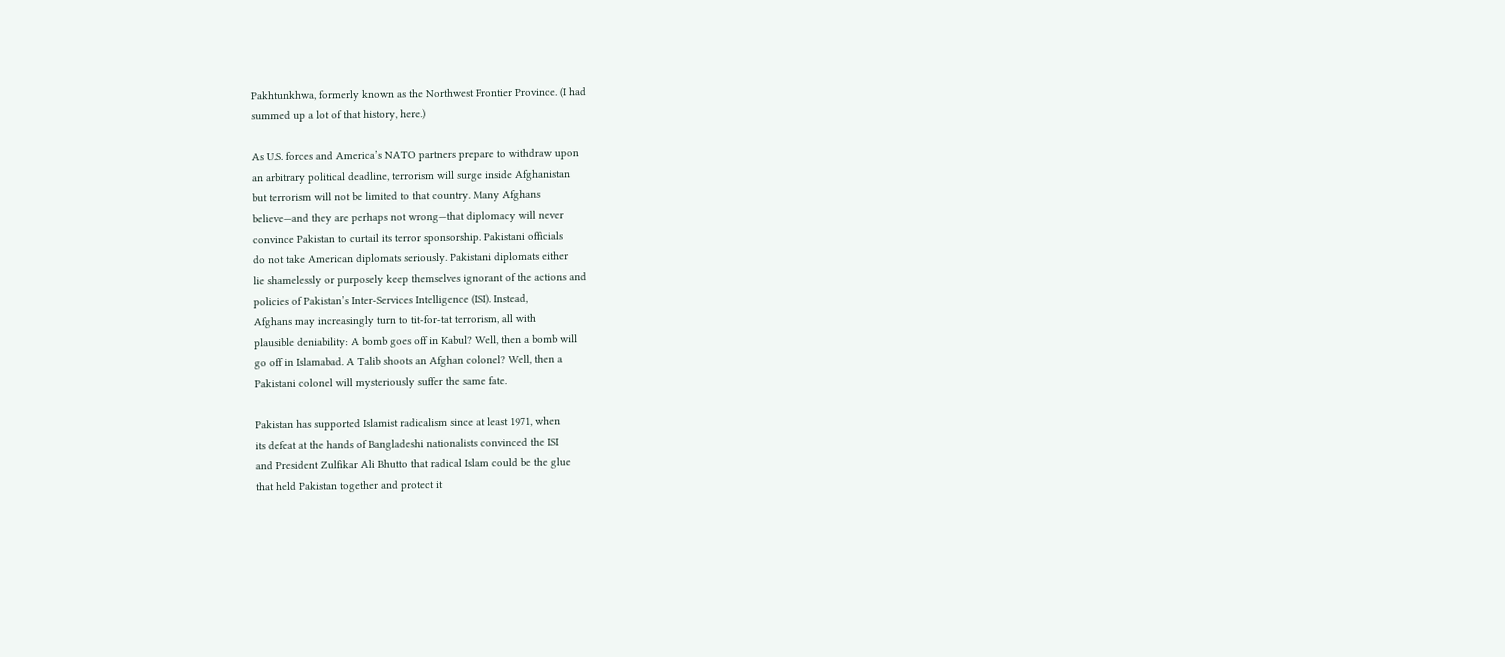Pakhtunkhwa, formerly known as the Northwest Frontier Province. (I had
summed up a lot of that history, here.)

As U.S. forces and America’s NATO partners prepare to withdraw upon
an arbitrary political deadline, terrorism will surge inside Afghanistan
but terrorism will not be limited to that country. Many Afghans
believe—and they are perhaps not wrong—that diplomacy will never
convince Pakistan to curtail its terror sponsorship. Pakistani officials
do not take American diplomats seriously. Pakistani diplomats either
lie shamelessly or purposely keep themselves ignorant of the actions and
policies of Pakistan’s Inter-Services Intelligence (ISI). Instead,
Afghans may increasingly turn to tit-for-tat terrorism, all with
plausible deniability: A bomb goes off in Kabul? Well, then a bomb will
go off in Islamabad. A Talib shoots an Afghan colonel? Well, then a
Pakistani colonel will mysteriously suffer the same fate.

Pakistan has supported Islamist radicalism since at least 1971, when
its defeat at the hands of Bangladeshi nationalists convinced the ISI
and President Zulfikar Ali Bhutto that radical Islam could be the glue
that held Pakistan together and protect it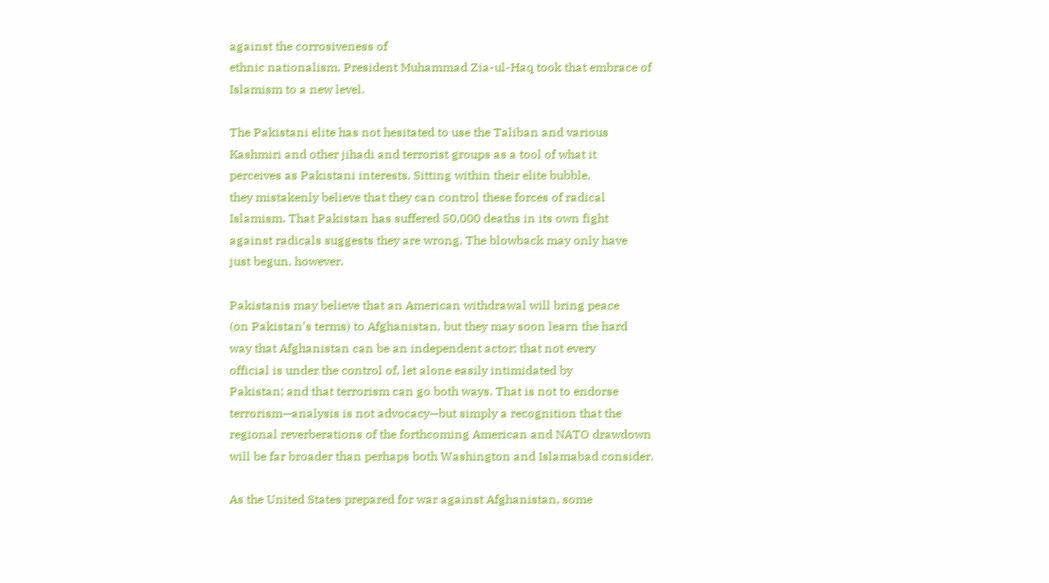against the corrosiveness of
ethnic nationalism. President Muhammad Zia-ul-Haq took that embrace of
Islamism to a new level.

The Pakistani elite has not hesitated to use the Taliban and various
Kashmiri and other jihadi and terrorist groups as a tool of what it
perceives as Pakistani interests. Sitting within their elite bubble,
they mistakenly believe that they can control these forces of radical
Islamism. That Pakistan has suffered 50,000 deaths in its own fight
against radicals suggests they are wrong. The blowback may only have
just begun, however.

Pakistanis may believe that an American withdrawal will bring peace
(on Pakistan’s terms) to Afghanistan, but they may soon learn the hard
way that Afghanistan can be an independent actor; that not every
official is under the control of, let alone easily intimidated by
Pakistan; and that terrorism can go both ways. That is not to endorse
terrorism—analysis is not advocacy—but simply a recognition that the
regional reverberations of the forthcoming American and NATO drawdown
will be far broader than perhaps both Washington and Islamabad consider.

As the United States prepared for war against Afghanistan, some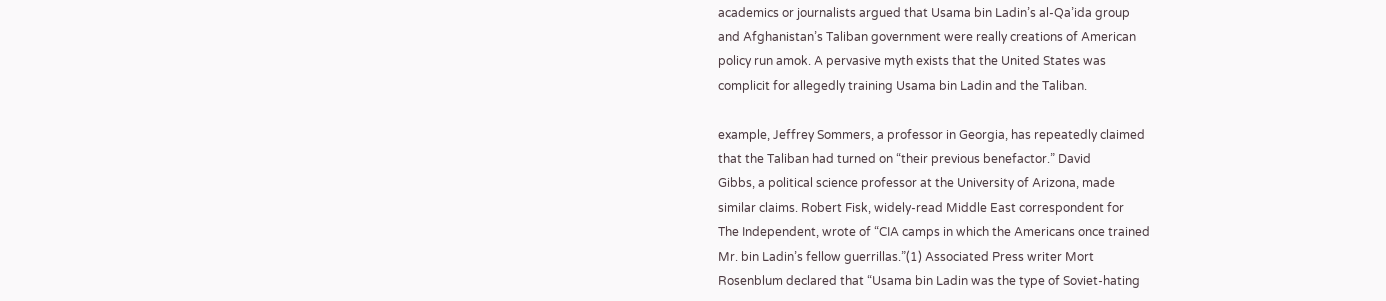academics or journalists argued that Usama bin Ladin’s al-Qa’ida group
and Afghanistan’s Taliban government were really creations of American
policy run amok. A pervasive myth exists that the United States was
complicit for allegedly training Usama bin Ladin and the Taliban.

example, Jeffrey Sommers, a professor in Georgia, has repeatedly claimed
that the Taliban had turned on “their previous benefactor.” David
Gibbs, a political science professor at the University of Arizona, made
similar claims. Robert Fisk, widely-read Middle East correspondent for
The Independent, wrote of “CIA camps in which the Americans once trained
Mr. bin Ladin’s fellow guerrillas.”(1) Associated Press writer Mort
Rosenblum declared that “Usama bin Ladin was the type of Soviet-hating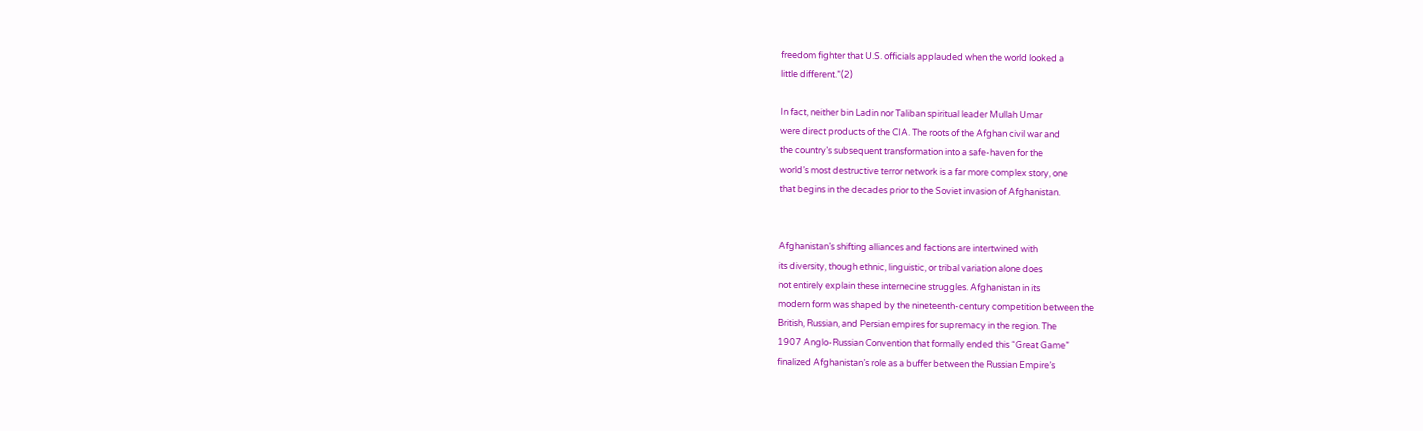freedom fighter that U.S. officials applauded when the world looked a
little different.”(2)

In fact, neither bin Ladin nor Taliban spiritual leader Mullah Umar
were direct products of the CIA. The roots of the Afghan civil war and
the country’s subsequent transformation into a safe-haven for the
world’s most destructive terror network is a far more complex story, one
that begins in the decades prior to the Soviet invasion of Afghanistan.


Afghanistan’s shifting alliances and factions are intertwined with
its diversity, though ethnic, linguistic, or tribal variation alone does
not entirely explain these internecine struggles. Afghanistan in its
modern form was shaped by the nineteenth-century competition between the
British, Russian, and Persian empires for supremacy in the region. The
1907 Anglo-Russian Convention that formally ended this “Great Game”
finalized Afghanistan’s role as a buffer between the Russian Empire’s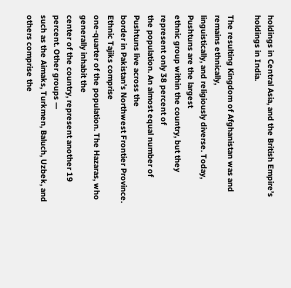holdings in Central Asia, and the British Empire’s holdings in India.

The resulting Kingdom of Afghanistan was and remains ethnically,
linguistically, and religiously diverse. Today, Pushtuns are the largest
ethnic group within the country, but they represent only 38 percent of
the population. An almost equal number of Pushtuns live across the
border in Pakistan’s Northwest Frontier Province. Ethnic Tajiks comprise
one-quarter of the population. The Hazaras, who generally inhabit the
center of the country, represent another 19 percent. Other groups —
such as the Aimaks, Turkmen, Baluch, Uzbek, and others comprise the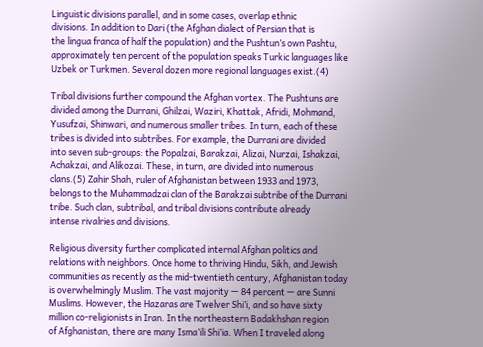Linguistic divisions parallel, and in some cases, overlap ethnic
divisions. In addition to Dari (the Afghan dialect of Persian that is
the lingua franca of half the population) and the Pushtun’s own Pashtu,
approximately ten percent of the population speaks Turkic languages like
Uzbek or Turkmen. Several dozen more regional languages exist.(4)

Tribal divisions further compound the Afghan vortex. The Pushtuns are
divided among the Durrani, Ghilzai, Waziri, Khattak, Afridi, Mohmand,
Yusufzai, Shinwari, and numerous smaller tribes. In turn, each of these
tribes is divided into subtribes. For example, the Durrani are divided
into seven sub-groups: the Popalzai, Barakzai, Alizai, Nurzai, Ishakzai,
Achakzai, and Alikozai. These, in turn, are divided into numerous
clans.(5) Zahir Shah, ruler of Afghanistan between 1933 and 1973,
belongs to the Muhammadzai clan of the Barakzai subtribe of the Durrani
tribe. Such clan, subtribal, and tribal divisions contribute already
intense rivalries and divisions.

Religious diversity further complicated internal Afghan politics and
relations with neighbors. Once home to thriving Hindu, Sikh, and Jewish
communities as recently as the mid-twentieth century, Afghanistan today
is overwhelmingly Muslim. The vast majority — 84 percent — are Sunni
Muslims. However, the Hazaras are Twelver Shi’i, and so have sixty
million co-religionists in Iran. In the northeastern Badakhshan region
of Afghanistan, there are many Isma’ili Shi’ia. When I traveled along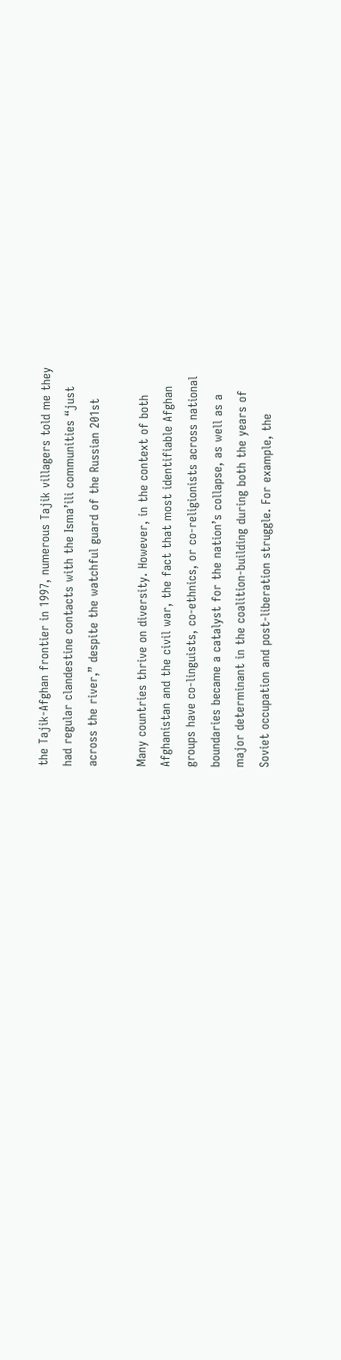the Tajik-Afghan frontier in 1997, numerous Tajik villagers told me they
had regular clandestine contacts with the Isma’ili communities “just
across the river,” despite the watchful guard of the Russian 201st

Many countries thrive on diversity. However, in the context of both
Afghanistan and the civil war, the fact that most identifiable Afghan
groups have co-linguists, co-ethnics, or co-religionists across national
boundaries became a catalyst for the nation’s collapse, as well as a
major determinant in the coalition-building during both the years of
Soviet occupation and post-liberation struggle. For example, the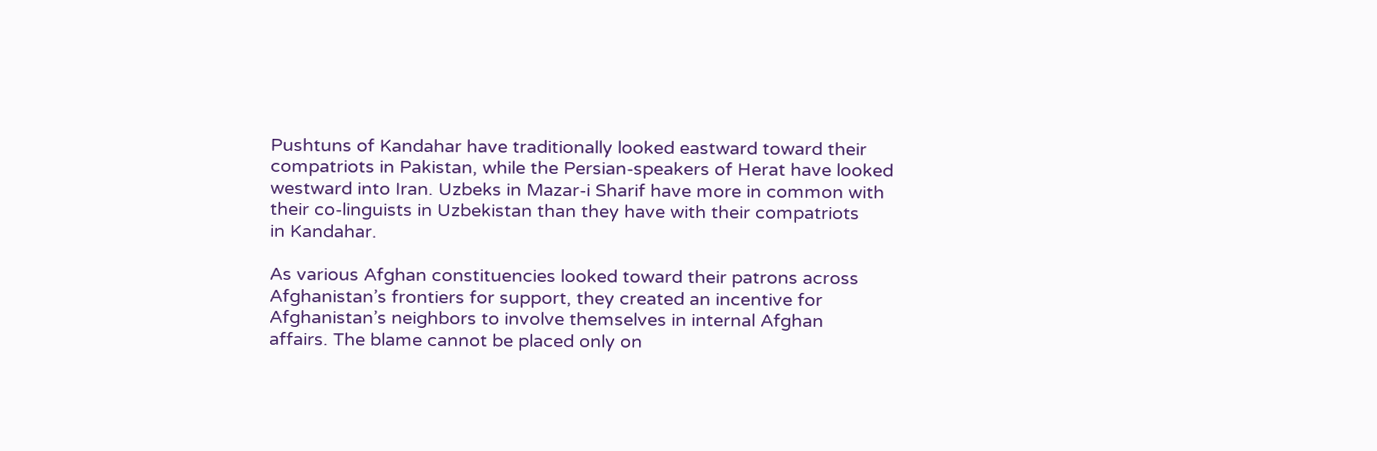Pushtuns of Kandahar have traditionally looked eastward toward their
compatriots in Pakistan, while the Persian-speakers of Herat have looked
westward into Iran. Uzbeks in Mazar-i Sharif have more in common with
their co-linguists in Uzbekistan than they have with their compatriots
in Kandahar.

As various Afghan constituencies looked toward their patrons across
Afghanistan’s frontiers for support, they created an incentive for
Afghanistan’s neighbors to involve themselves in internal Afghan
affairs. The blame cannot be placed only on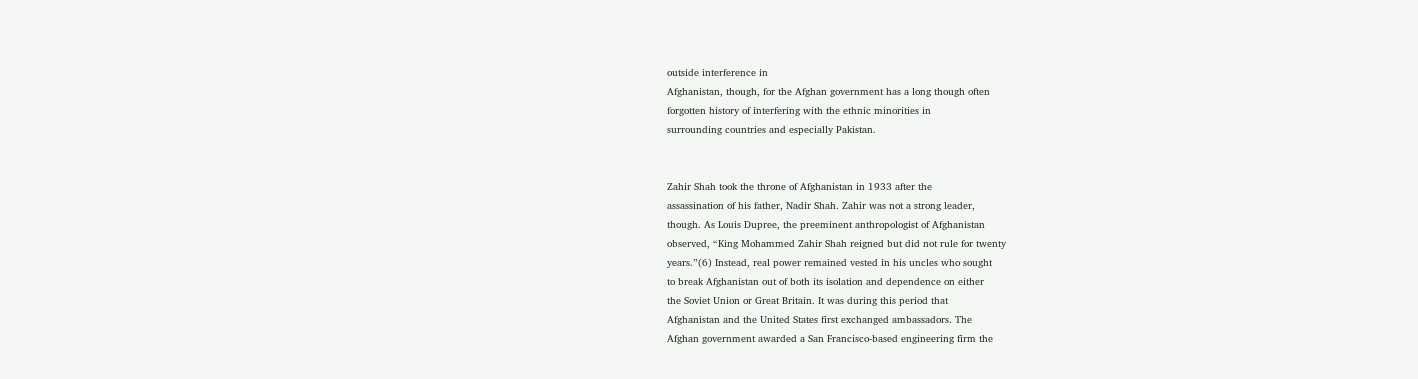outside interference in
Afghanistan, though, for the Afghan government has a long though often
forgotten history of interfering with the ethnic minorities in
surrounding countries and especially Pakistan.


Zahir Shah took the throne of Afghanistan in 1933 after the
assassination of his father, Nadir Shah. Zahir was not a strong leader,
though. As Louis Dupree, the preeminent anthropologist of Afghanistan
observed, “King Mohammed Zahir Shah reigned but did not rule for twenty
years.”(6) Instead, real power remained vested in his uncles who sought
to break Afghanistan out of both its isolation and dependence on either
the Soviet Union or Great Britain. It was during this period that
Afghanistan and the United States first exchanged ambassadors. The
Afghan government awarded a San Francisco-based engineering firm the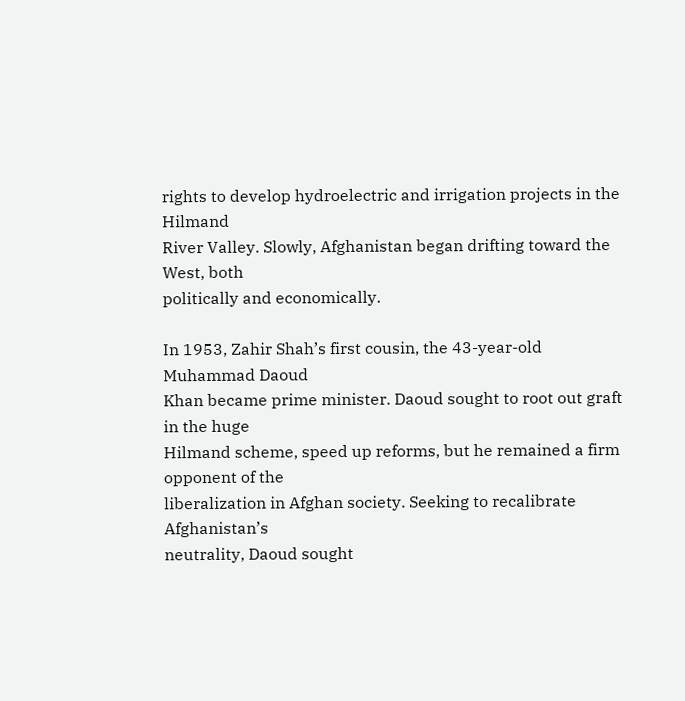rights to develop hydroelectric and irrigation projects in the Hilmand
River Valley. Slowly, Afghanistan began drifting toward the West, both
politically and economically.

In 1953, Zahir Shah’s first cousin, the 43-year-old Muhammad Daoud
Khan became prime minister. Daoud sought to root out graft in the huge
Hilmand scheme, speed up reforms, but he remained a firm opponent of the
liberalization in Afghan society. Seeking to recalibrate Afghanistan’s
neutrality, Daoud sought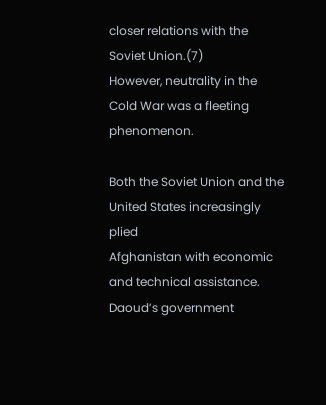closer relations with the Soviet Union.(7)
However, neutrality in the Cold War was a fleeting phenomenon.

Both the Soviet Union and the United States increasingly plied
Afghanistan with economic and technical assistance. Daoud’s government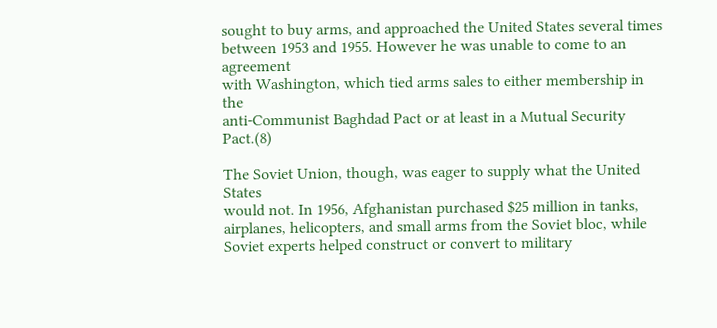sought to buy arms, and approached the United States several times
between 1953 and 1955. However he was unable to come to an agreement
with Washington, which tied arms sales to either membership in the
anti-Communist Baghdad Pact or at least in a Mutual Security Pact.(8)

The Soviet Union, though, was eager to supply what the United States
would not. In 1956, Afghanistan purchased $25 million in tanks,
airplanes, helicopters, and small arms from the Soviet bloc, while
Soviet experts helped construct or convert to military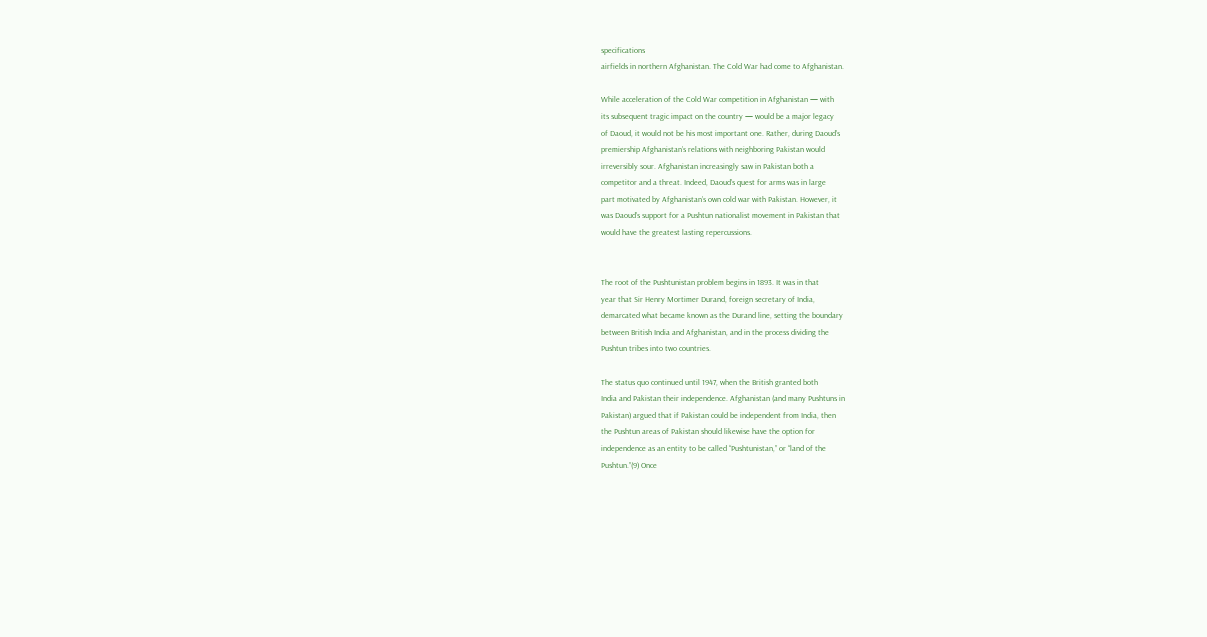specifications
airfields in northern Afghanistan. The Cold War had come to Afghanistan.

While acceleration of the Cold War competition in Afghanistan — with
its subsequent tragic impact on the country — would be a major legacy
of Daoud, it would not be his most important one. Rather, during Daoud’s
premiership Afghanistan’s relations with neighboring Pakistan would
irreversibly sour. Afghanistan increasingly saw in Pakistan both a
competitor and a threat. Indeed, Daoud’s quest for arms was in large
part motivated by Afghanistan’s own cold war with Pakistan. However, it
was Daoud’s support for a Pushtun nationalist movement in Pakistan that
would have the greatest lasting repercussions.


The root of the Pushtunistan problem begins in 1893. It was in that
year that Sir Henry Mortimer Durand, foreign secretary of India,
demarcated what became known as the Durand line, setting the boundary
between British India and Afghanistan, and in the process dividing the
Pushtun tribes into two countries.

The status quo continued until 1947, when the British granted both
India and Pakistan their independence. Afghanistan (and many Pushtuns in
Pakistan) argued that if Pakistan could be independent from India, then
the Pushtun areas of Pakistan should likewise have the option for
independence as an entity to be called “Pushtunistan,” or “land of the
Pushtun.”(9) Once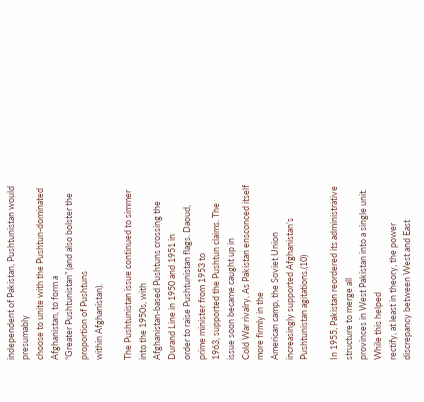independent of Pakistan, Pushtunistan would presumably
choose to unite with the Pushtun-dominated Afghanistan, to form a
“Greater Pushtunistan” (and also bolster the proportion of Pushtuns
within Afghanistan).

The Pushtunistan issue continued to simmer into the 1950s, with
Afghanistan-based Pushtuns crossing the Durand Line in 1950 and 1951 in
order to raise Pushtunistan flags. Daoud, prime minister from 1953 to
1963, supported the Pushtun claims. The issue soon became caught up in
Cold War rivalry. As Pakistan ensconced itself more firmly in the
American camp, the Soviet Union increasingly supported Afghanistan’s
Pushtunistan agitations.(10)

In 1955, Pakistan reordered its administrative structure to merge all
provinces in West Pakistan into a single unit. While this helped
rectify, at least in theory, the power discrepancy between West and East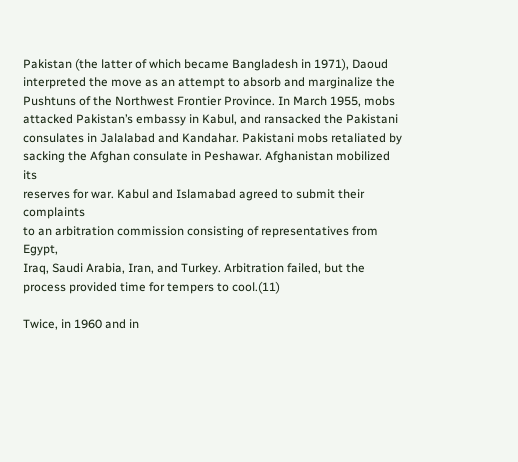Pakistan (the latter of which became Bangladesh in 1971), Daoud
interpreted the move as an attempt to absorb and marginalize the
Pushtuns of the Northwest Frontier Province. In March 1955, mobs
attacked Pakistan’s embassy in Kabul, and ransacked the Pakistani
consulates in Jalalabad and Kandahar. Pakistani mobs retaliated by
sacking the Afghan consulate in Peshawar. Afghanistan mobilized its
reserves for war. Kabul and Islamabad agreed to submit their complaints
to an arbitration commission consisting of representatives from Egypt,
Iraq, Saudi Arabia, Iran, and Turkey. Arbitration failed, but the
process provided time for tempers to cool.(11)

Twice, in 1960 and in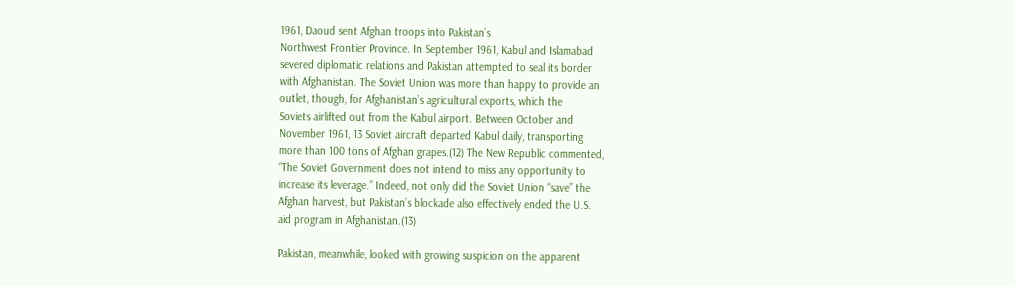1961, Daoud sent Afghan troops into Pakistan’s
Northwest Frontier Province. In September 1961, Kabul and Islamabad
severed diplomatic relations and Pakistan attempted to seal its border
with Afghanistan. The Soviet Union was more than happy to provide an
outlet, though, for Afghanistan’s agricultural exports, which the
Soviets airlifted out from the Kabul airport. Between October and
November 1961, 13 Soviet aircraft departed Kabul daily, transporting
more than 100 tons of Afghan grapes.(12) The New Republic commented,
“The Soviet Government does not intend to miss any opportunity to
increase its leverage.” Indeed, not only did the Soviet Union “save” the
Afghan harvest, but Pakistan’s blockade also effectively ended the U.S.
aid program in Afghanistan.(13)

Pakistan, meanwhile, looked with growing suspicion on the apparent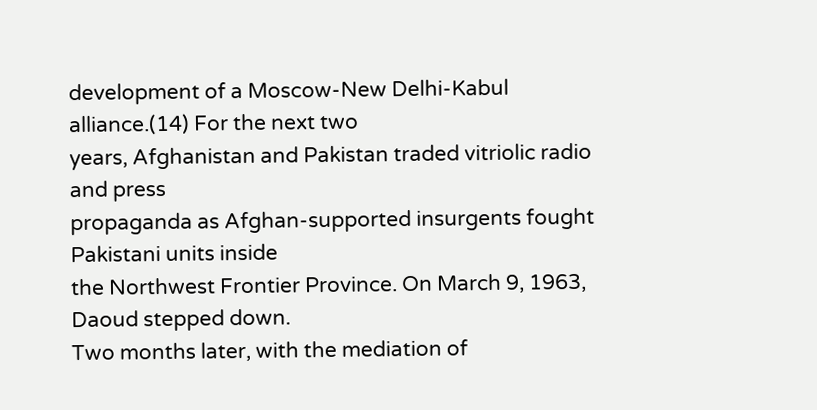development of a Moscow-New Delhi-Kabul alliance.(14) For the next two
years, Afghanistan and Pakistan traded vitriolic radio and press
propaganda as Afghan-supported insurgents fought Pakistani units inside
the Northwest Frontier Province. On March 9, 1963, Daoud stepped down.
Two months later, with the mediation of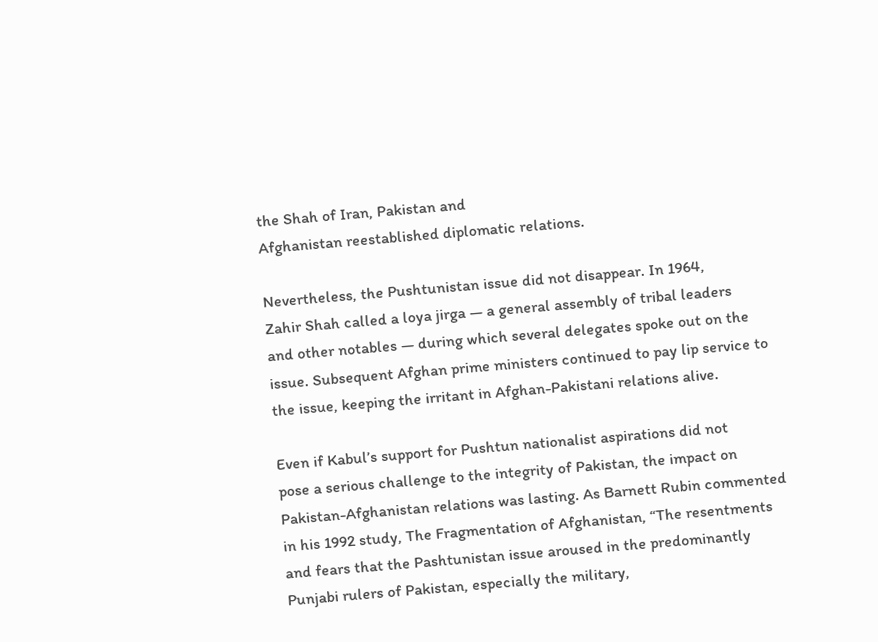the Shah of Iran, Pakistan and
Afghanistan reestablished diplomatic relations.

Nevertheless, the Pushtunistan issue did not disappear. In 1964,
Zahir Shah called a loya jirga — a general assembly of tribal leaders
and other notables — during which several delegates spoke out on the
issue. Subsequent Afghan prime ministers continued to pay lip service to
the issue, keeping the irritant in Afghan-Pakistani relations alive.

Even if Kabul’s support for Pushtun nationalist aspirations did not
pose a serious challenge to the integrity of Pakistan, the impact on
Pakistan-Afghanistan relations was lasting. As Barnett Rubin commented
in his 1992 study, The Fragmentation of Afghanistan, “The resentments
and fears that the Pashtunistan issue aroused in the predominantly
Punjabi rulers of Pakistan, especially the military,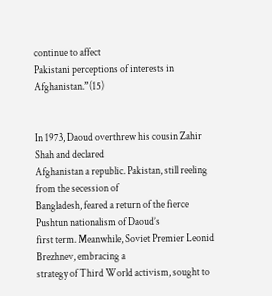continue to affect
Pakistani perceptions of interests in Afghanistan.”(15)


In 1973, Daoud overthrew his cousin Zahir Shah and declared
Afghanistan a republic. Pakistan, still reeling from the secession of
Bangladesh, feared a return of the fierce Pushtun nationalism of Daoud’s
first term. Meanwhile, Soviet Premier Leonid Brezhnev, embracing a
strategy of Third World activism, sought to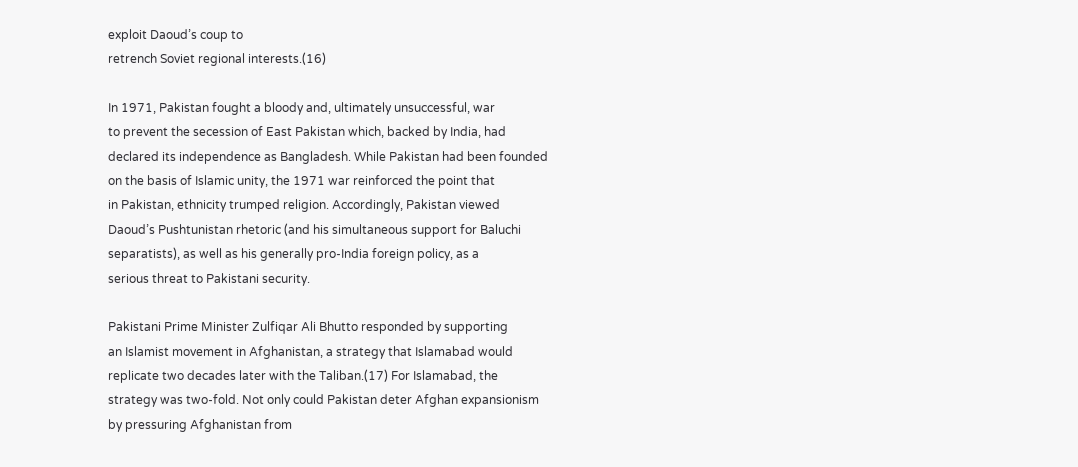exploit Daoud’s coup to
retrench Soviet regional interests.(16)

In 1971, Pakistan fought a bloody and, ultimately unsuccessful, war
to prevent the secession of East Pakistan which, backed by India, had
declared its independence as Bangladesh. While Pakistan had been founded
on the basis of Islamic unity, the 1971 war reinforced the point that
in Pakistan, ethnicity trumped religion. Accordingly, Pakistan viewed
Daoud’s Pushtunistan rhetoric (and his simultaneous support for Baluchi
separatists), as well as his generally pro-India foreign policy, as a
serious threat to Pakistani security.

Pakistani Prime Minister Zulfiqar Ali Bhutto responded by supporting
an Islamist movement in Afghanistan, a strategy that Islamabad would
replicate two decades later with the Taliban.(17) For Islamabad, the
strategy was two-fold. Not only could Pakistan deter Afghan expansionism
by pressuring Afghanistan from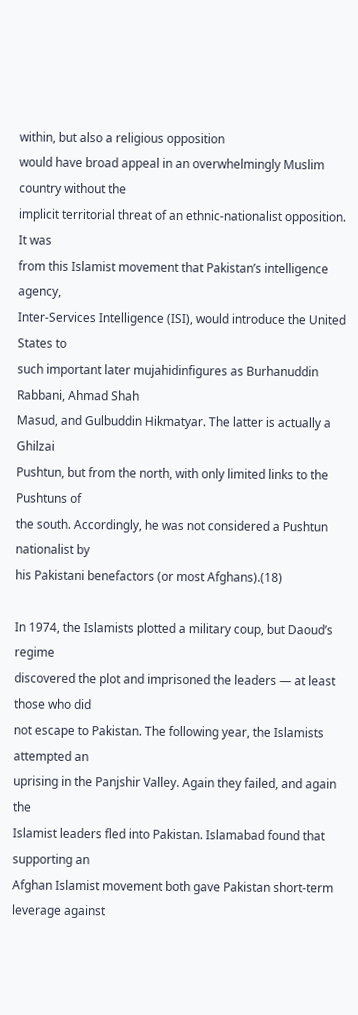within, but also a religious opposition
would have broad appeal in an overwhelmingly Muslim country without the
implicit territorial threat of an ethnic-nationalist opposition. It was
from this Islamist movement that Pakistan’s intelligence agency,
Inter-Services Intelligence (ISI), would introduce the United States to
such important later mujahidinfigures as Burhanuddin Rabbani, Ahmad Shah
Masud, and Gulbuddin Hikmatyar. The latter is actually a Ghilzai
Pushtun, but from the north, with only limited links to the Pushtuns of
the south. Accordingly, he was not considered a Pushtun nationalist by
his Pakistani benefactors (or most Afghans).(18)

In 1974, the Islamists plotted a military coup, but Daoud’s regime
discovered the plot and imprisoned the leaders — at least those who did
not escape to Pakistan. The following year, the Islamists attempted an
uprising in the Panjshir Valley. Again they failed, and again the
Islamist leaders fled into Pakistan. Islamabad found that supporting an
Afghan Islamist movement both gave Pakistan short-term leverage against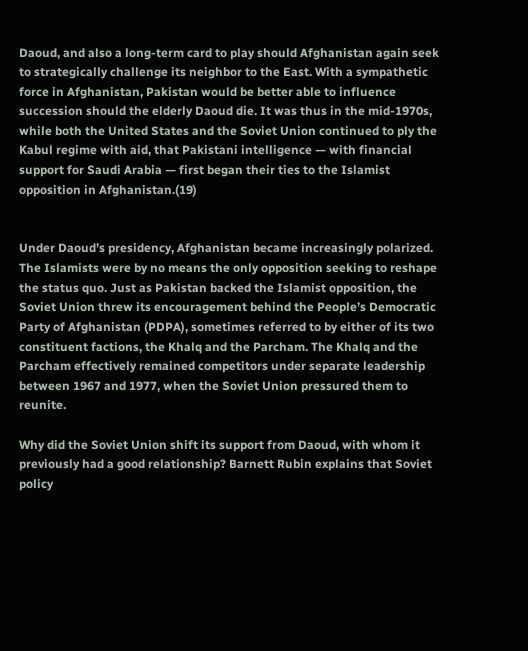Daoud, and also a long-term card to play should Afghanistan again seek
to strategically challenge its neighbor to the East. With a sympathetic
force in Afghanistan, Pakistan would be better able to influence
succession should the elderly Daoud die. It was thus in the mid-1970s,
while both the United States and the Soviet Union continued to ply the
Kabul regime with aid, that Pakistani intelligence — with financial
support for Saudi Arabia — first began their ties to the Islamist
opposition in Afghanistan.(19)


Under Daoud’s presidency, Afghanistan became increasingly polarized.
The Islamists were by no means the only opposition seeking to reshape
the status quo. Just as Pakistan backed the Islamist opposition, the
Soviet Union threw its encouragement behind the People’s Democratic
Party of Afghanistan (PDPA), sometimes referred to by either of its two
constituent factions, the Khalq and the Parcham. The Khalq and the
Parcham effectively remained competitors under separate leadership
between 1967 and 1977, when the Soviet Union pressured them to reunite.

Why did the Soviet Union shift its support from Daoud, with whom it
previously had a good relationship? Barnett Rubin explains that Soviet
policy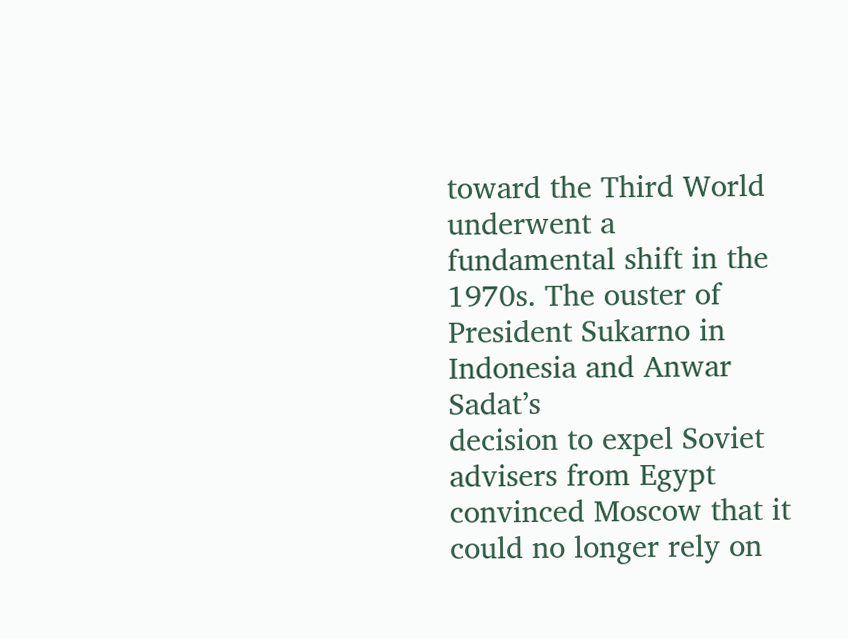toward the Third World underwent a fundamental shift in the
1970s. The ouster of President Sukarno in Indonesia and Anwar Sadat’s
decision to expel Soviet advisers from Egypt convinced Moscow that it
could no longer rely on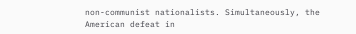non-communist nationalists. Simultaneously, the
American defeat in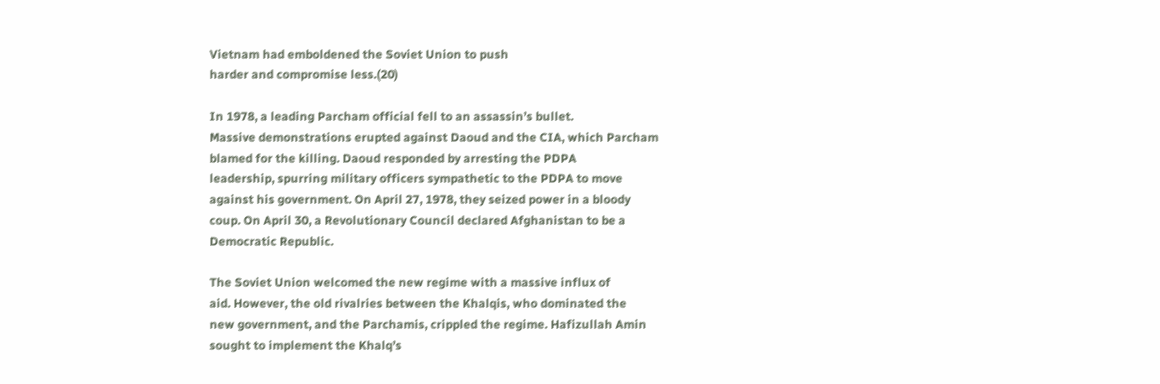Vietnam had emboldened the Soviet Union to push
harder and compromise less.(20)

In 1978, a leading Parcham official fell to an assassin’s bullet.
Massive demonstrations erupted against Daoud and the CIA, which Parcham
blamed for the killing. Daoud responded by arresting the PDPA
leadership, spurring military officers sympathetic to the PDPA to move
against his government. On April 27, 1978, they seized power in a bloody
coup. On April 30, a Revolutionary Council declared Afghanistan to be a
Democratic Republic.

The Soviet Union welcomed the new regime with a massive influx of
aid. However, the old rivalries between the Khalqis, who dominated the
new government, and the Parchamis, crippled the regime. Hafizullah Amin
sought to implement the Khalq’s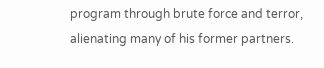program through brute force and terror,
alienating many of his former partners.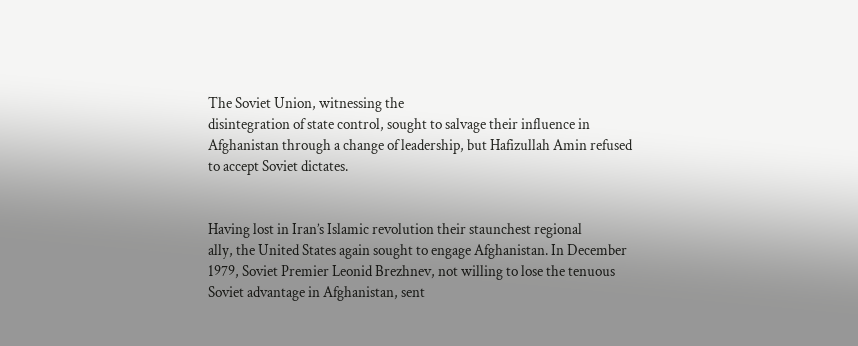The Soviet Union, witnessing the
disintegration of state control, sought to salvage their influence in
Afghanistan through a change of leadership, but Hafizullah Amin refused
to accept Soviet dictates.


Having lost in Iran’s Islamic revolution their staunchest regional
ally, the United States again sought to engage Afghanistan. In December
1979, Soviet Premier Leonid Brezhnev, not willing to lose the tenuous
Soviet advantage in Afghanistan, sent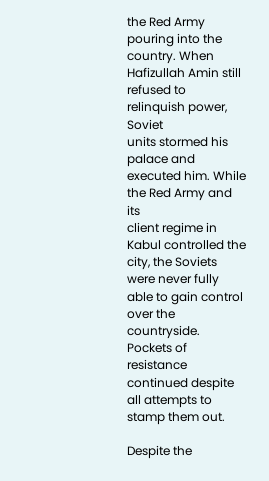the Red Army pouring into the
country. When Hafizullah Amin still refused to relinquish power, Soviet
units stormed his palace and executed him. While the Red Army and its
client regime in Kabul controlled the city, the Soviets were never fully
able to gain control over the countryside. Pockets of resistance
continued despite all attempts to stamp them out.

Despite the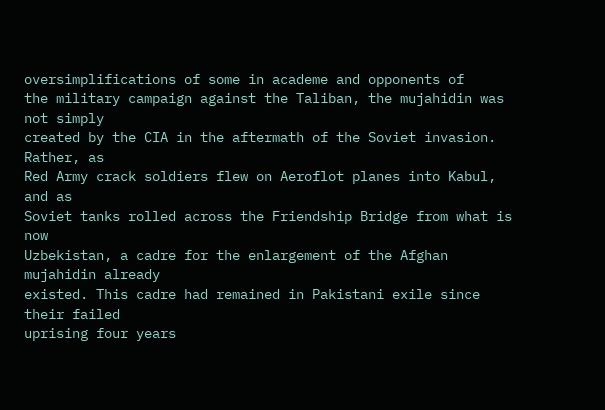oversimplifications of some in academe and opponents of
the military campaign against the Taliban, the mujahidin was not simply
created by the CIA in the aftermath of the Soviet invasion. Rather, as
Red Army crack soldiers flew on Aeroflot planes into Kabul, and as
Soviet tanks rolled across the Friendship Bridge from what is now
Uzbekistan, a cadre for the enlargement of the Afghan mujahidin already
existed. This cadre had remained in Pakistani exile since their failed
uprising four years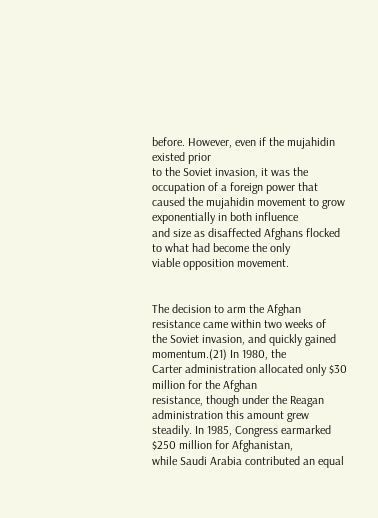before. However, even if the mujahidin existed prior
to the Soviet invasion, it was the occupation of a foreign power that
caused the mujahidin movement to grow exponentially in both influence
and size as disaffected Afghans flocked to what had become the only
viable opposition movement.


The decision to arm the Afghan resistance came within two weeks of
the Soviet invasion, and quickly gained momentum.(21) In 1980, the
Carter administration allocated only $30 million for the Afghan
resistance, though under the Reagan administration this amount grew
steadily. In 1985, Congress earmarked $250 million for Afghanistan,
while Saudi Arabia contributed an equal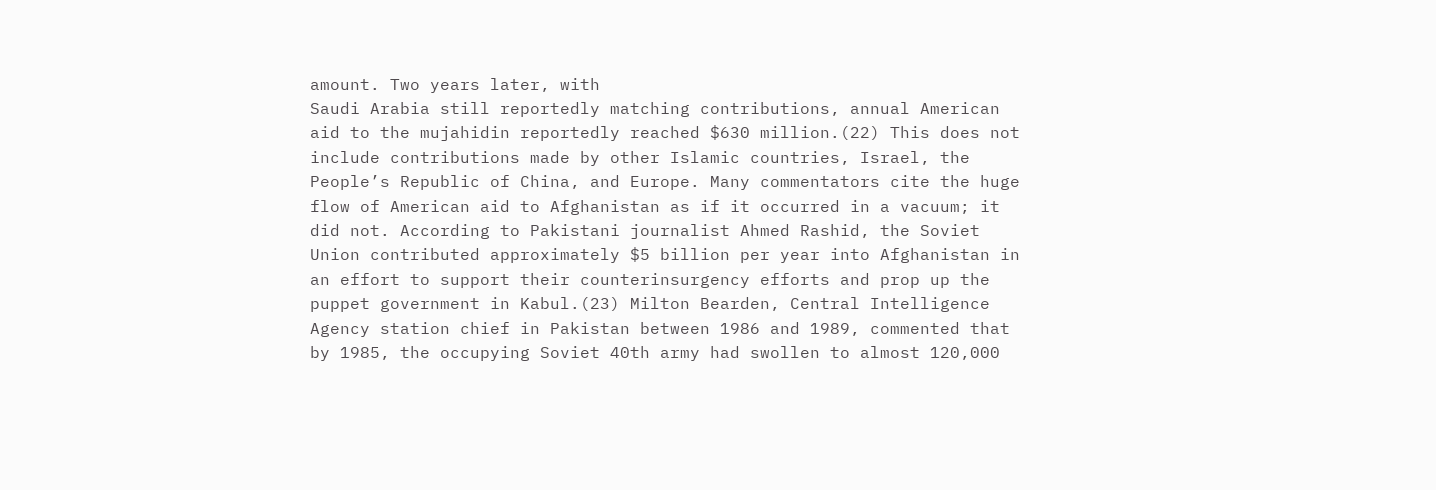amount. Two years later, with
Saudi Arabia still reportedly matching contributions, annual American
aid to the mujahidin reportedly reached $630 million.(22) This does not
include contributions made by other Islamic countries, Israel, the
People’s Republic of China, and Europe. Many commentators cite the huge
flow of American aid to Afghanistan as if it occurred in a vacuum; it
did not. According to Pakistani journalist Ahmed Rashid, the Soviet
Union contributed approximately $5 billion per year into Afghanistan in
an effort to support their counterinsurgency efforts and prop up the
puppet government in Kabul.(23) Milton Bearden, Central Intelligence
Agency station chief in Pakistan between 1986 and 1989, commented that
by 1985, the occupying Soviet 40th army had swollen to almost 120,000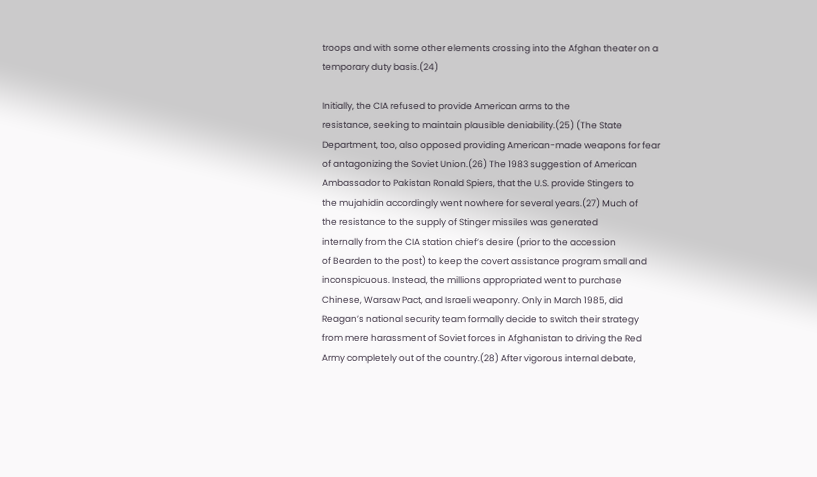troops and with some other elements crossing into the Afghan theater on a
temporary duty basis.(24)

Initially, the CIA refused to provide American arms to the
resistance, seeking to maintain plausible deniability.(25) (The State
Department, too, also opposed providing American-made weapons for fear
of antagonizing the Soviet Union.(26) The 1983 suggestion of American
Ambassador to Pakistan Ronald Spiers, that the U.S. provide Stingers to
the mujahidin accordingly went nowhere for several years.(27) Much of
the resistance to the supply of Stinger missiles was generated
internally from the CIA station chief’s desire (prior to the accession
of Bearden to the post) to keep the covert assistance program small and
inconspicuous. Instead, the millions appropriated went to purchase
Chinese, Warsaw Pact, and Israeli weaponry. Only in March 1985, did
Reagan’s national security team formally decide to switch their strategy
from mere harassment of Soviet forces in Afghanistan to driving the Red
Army completely out of the country.(28) After vigorous internal debate,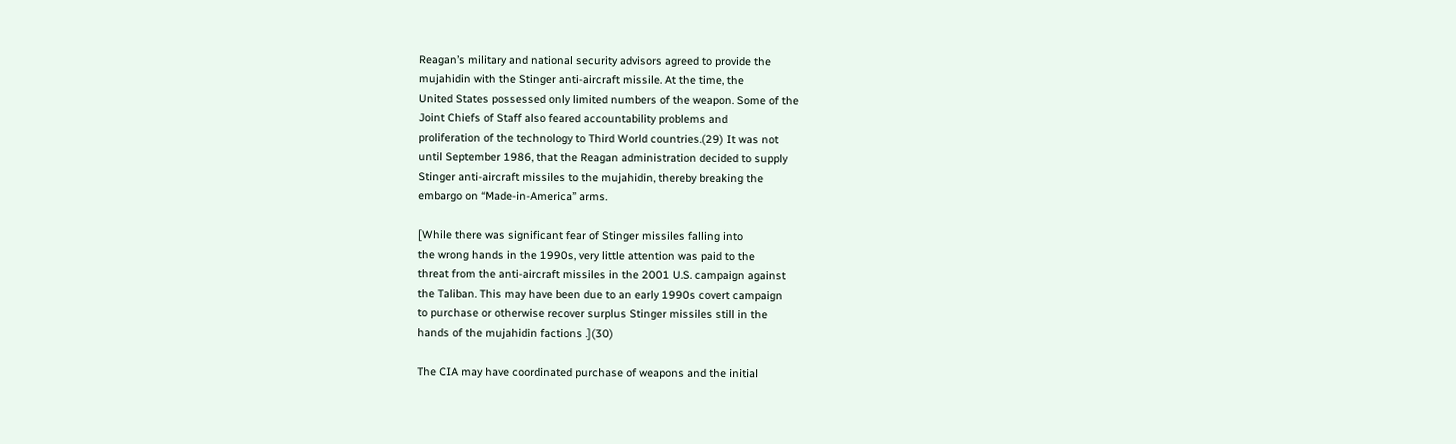Reagan’s military and national security advisors agreed to provide the
mujahidin with the Stinger anti-aircraft missile. At the time, the
United States possessed only limited numbers of the weapon. Some of the
Joint Chiefs of Staff also feared accountability problems and
proliferation of the technology to Third World countries.(29) It was not
until September 1986, that the Reagan administration decided to supply
Stinger anti-aircraft missiles to the mujahidin, thereby breaking the
embargo on “Made-in-America” arms.

[While there was significant fear of Stinger missiles falling into
the wrong hands in the 1990s, very little attention was paid to the
threat from the anti-aircraft missiles in the 2001 U.S. campaign against
the Taliban. This may have been due to an early 1990s covert campaign
to purchase or otherwise recover surplus Stinger missiles still in the
hands of the mujahidin factions .](30)

The CIA may have coordinated purchase of weapons and the initial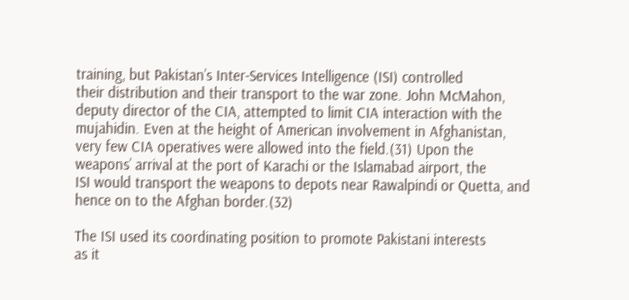training, but Pakistan’s Inter-Services Intelligence (ISI) controlled
their distribution and their transport to the war zone. John McMahon,
deputy director of the CIA, attempted to limit CIA interaction with the
mujahidin. Even at the height of American involvement in Afghanistan,
very few CIA operatives were allowed into the field.(31) Upon the
weapons’ arrival at the port of Karachi or the Islamabad airport, the
ISI would transport the weapons to depots near Rawalpindi or Quetta, and
hence on to the Afghan border.(32)

The ISI used its coordinating position to promote Pakistani interests
as it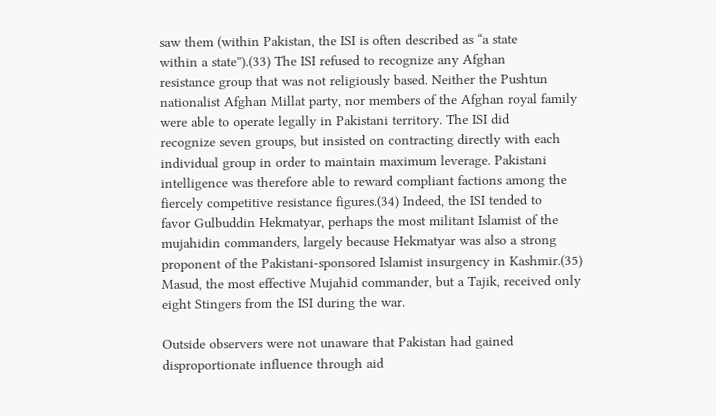saw them (within Pakistan, the ISI is often described as “a state
within a state”).(33) The ISI refused to recognize any Afghan
resistance group that was not religiously based. Neither the Pushtun
nationalist Afghan Millat party, nor members of the Afghan royal family
were able to operate legally in Pakistani territory. The ISI did
recognize seven groups, but insisted on contracting directly with each
individual group in order to maintain maximum leverage. Pakistani
intelligence was therefore able to reward compliant factions among the
fiercely competitive resistance figures.(34) Indeed, the ISI tended to
favor Gulbuddin Hekmatyar, perhaps the most militant Islamist of the
mujahidin commanders, largely because Hekmatyar was also a strong
proponent of the Pakistani-sponsored Islamist insurgency in Kashmir.(35)
Masud, the most effective Mujahid commander, but a Tajik, received only
eight Stingers from the ISI during the war.

Outside observers were not unaware that Pakistan had gained
disproportionate influence through aid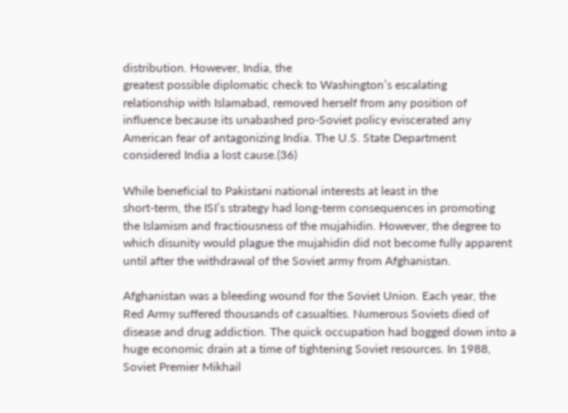distribution. However, India, the
greatest possible diplomatic check to Washington’s escalating
relationship with Islamabad, removed herself from any position of
influence because its unabashed pro-Soviet policy eviscerated any
American fear of antagonizing India. The U.S. State Department
considered India a lost cause.(36)

While beneficial to Pakistani national interests at least in the
short-term, the ISI’s strategy had long-term consequences in promoting
the Islamism and fractiousness of the mujahidin. However, the degree to
which disunity would plague the mujahidin did not become fully apparent
until after the withdrawal of the Soviet army from Afghanistan.

Afghanistan was a bleeding wound for the Soviet Union. Each year, the
Red Army suffered thousands of casualties. Numerous Soviets died of
disease and drug addiction. The quick occupation had bogged down into a
huge economic drain at a time of tightening Soviet resources. In 1988,
Soviet Premier Mikhail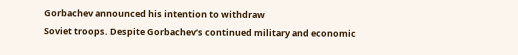Gorbachev announced his intention to withdraw
Soviet troops. Despite Gorbachev’s continued military and economic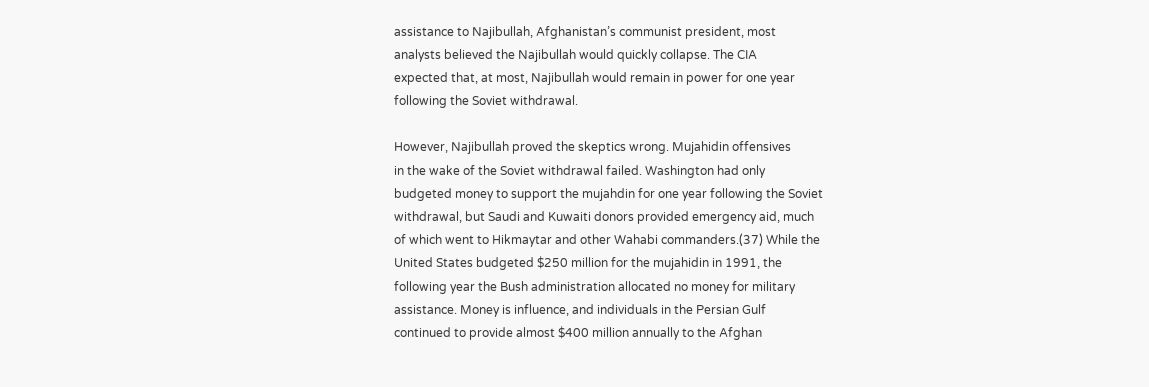assistance to Najibullah, Afghanistan’s communist president, most
analysts believed the Najibullah would quickly collapse. The CIA
expected that, at most, Najibullah would remain in power for one year
following the Soviet withdrawal.

However, Najibullah proved the skeptics wrong. Mujahidin offensives
in the wake of the Soviet withdrawal failed. Washington had only
budgeted money to support the mujahdin for one year following the Soviet
withdrawal, but Saudi and Kuwaiti donors provided emergency aid, much
of which went to Hikmaytar and other Wahabi commanders.(37) While the
United States budgeted $250 million for the mujahidin in 1991, the
following year the Bush administration allocated no money for military
assistance. Money is influence, and individuals in the Persian Gulf
continued to provide almost $400 million annually to the Afghan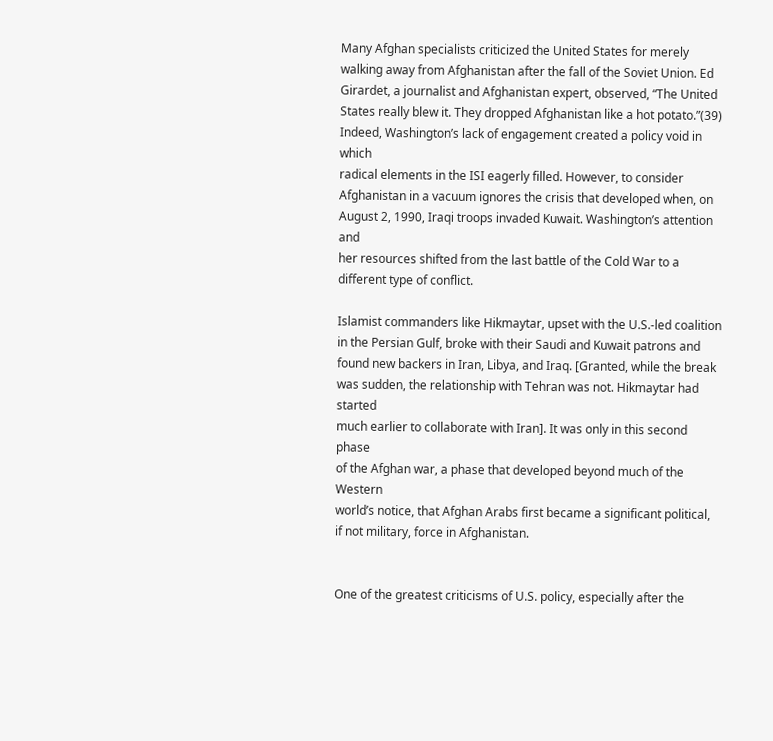Many Afghan specialists criticized the United States for merely
walking away from Afghanistan after the fall of the Soviet Union. Ed
Girardet, a journalist and Afghanistan expert, observed, “The United
States really blew it. They dropped Afghanistan like a hot potato.”(39)
Indeed, Washington’s lack of engagement created a policy void in which
radical elements in the ISI eagerly filled. However, to consider
Afghanistan in a vacuum ignores the crisis that developed when, on
August 2, 1990, Iraqi troops invaded Kuwait. Washington’s attention and
her resources shifted from the last battle of the Cold War to a
different type of conflict.

Islamist commanders like Hikmaytar, upset with the U.S.-led coalition
in the Persian Gulf, broke with their Saudi and Kuwait patrons and
found new backers in Iran, Libya, and Iraq. [Granted, while the break
was sudden, the relationship with Tehran was not. Hikmaytar had started
much earlier to collaborate with Iran]. It was only in this second phase
of the Afghan war, a phase that developed beyond much of the Western
world’s notice, that Afghan Arabs first became a significant political,
if not military, force in Afghanistan.


One of the greatest criticisms of U.S. policy, especially after the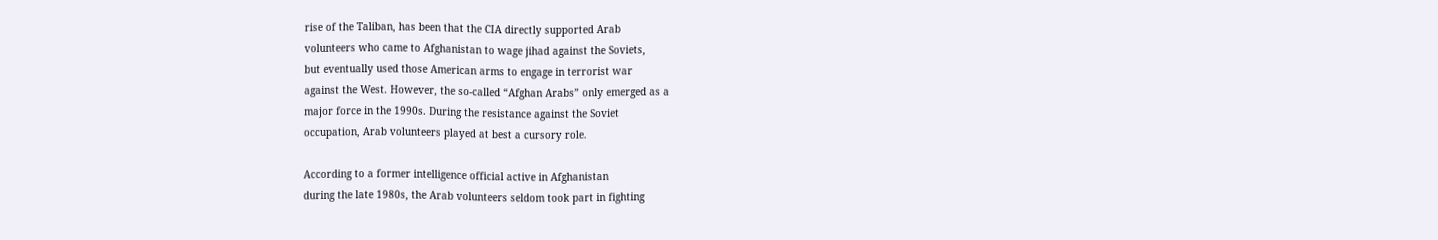rise of the Taliban, has been that the CIA directly supported Arab
volunteers who came to Afghanistan to wage jihad against the Soviets,
but eventually used those American arms to engage in terrorist war
against the West. However, the so-called “Afghan Arabs” only emerged as a
major force in the 1990s. During the resistance against the Soviet
occupation, Arab volunteers played at best a cursory role.

According to a former intelligence official active in Afghanistan
during the late 1980s, the Arab volunteers seldom took part in fighting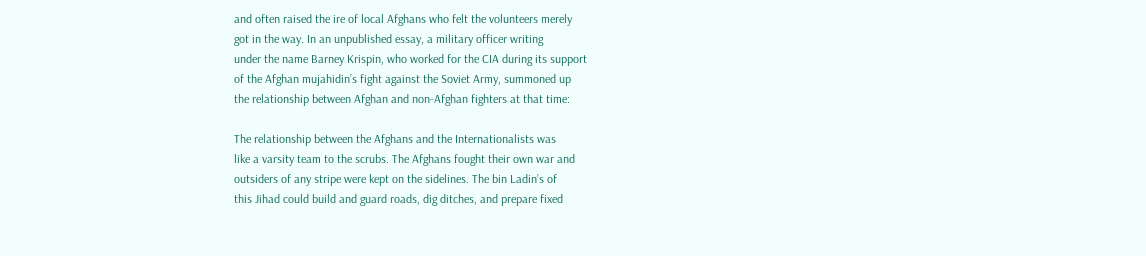and often raised the ire of local Afghans who felt the volunteers merely
got in the way. In an unpublished essay, a military officer writing
under the name Barney Krispin, who worked for the CIA during its support
of the Afghan mujahidin’s fight against the Soviet Army, summoned up
the relationship between Afghan and non-Afghan fighters at that time:

The relationship between the Afghans and the Internationalists was
like a varsity team to the scrubs. The Afghans fought their own war and
outsiders of any stripe were kept on the sidelines. The bin Ladin’s of
this Jihad could build and guard roads, dig ditches, and prepare fixed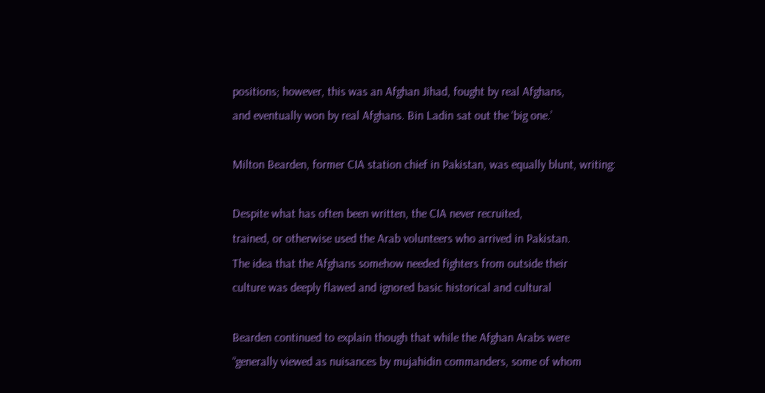positions; however, this was an Afghan Jihad, fought by real Afghans,
and eventually won by real Afghans. Bin Ladin sat out the ‘big one.’

Milton Bearden, former CIA station chief in Pakistan, was equally blunt, writing:

Despite what has often been written, the CIA never recruited,
trained, or otherwise used the Arab volunteers who arrived in Pakistan.
The idea that the Afghans somehow needed fighters from outside their
culture was deeply flawed and ignored basic historical and cultural

Bearden continued to explain though that while the Afghan Arabs were
“generally viewed as nuisances by mujahidin commanders, some of whom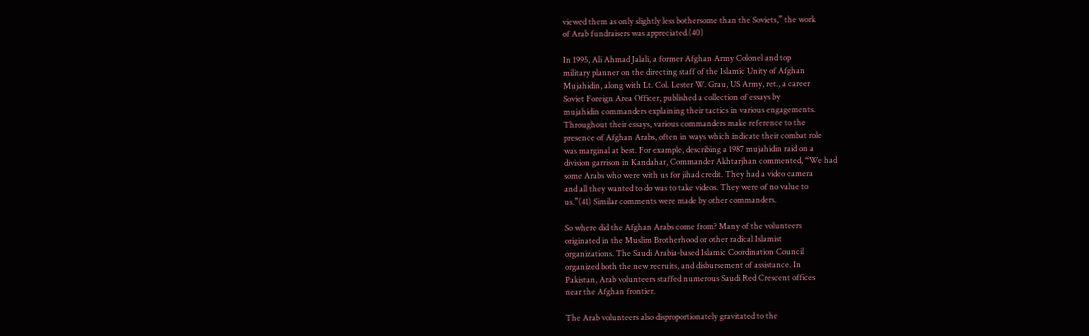viewed them as only slightly less bothersome than the Soviets,” the work
of Arab fundraisers was appreciated.(40)

In 1995, Ali Ahmad Jalali, a former Afghan Army Colonel and top
military planner on the directing staff of the Islamic Unity of Afghan
Mujahidin, along with Lt. Col. Lester W. Grau, US Army, ret., a career
Soviet Foreign Area Officer, published a collection of essays by
mujahidin commanders explaining their tactics in various engagements.
Throughout their essays, various commanders make reference to the
presence of Afghan Arabs, often in ways which indicate their combat role
was marginal at best. For example, describing a 1987 mujahidin raid on a
division garrison in Kandahar, Commander Akhtarjhan commented, “We had
some Arabs who were with us for jihad credit. They had a video camera
and all they wanted to do was to take videos. They were of no value to
us.”(41) Similar comments were made by other commanders.

So where did the Afghan Arabs come from? Many of the volunteers
originated in the Muslim Brotherhood or other radical Islamist
organizations. The Saudi Arabia-based Islamic Coordination Council
organized both the new recruits, and disbursement of assistance. In
Pakistan, Arab volunteers staffed numerous Saudi Red Crescent offices
near the Afghan frontier.

The Arab volunteers also disproportionately gravitated to the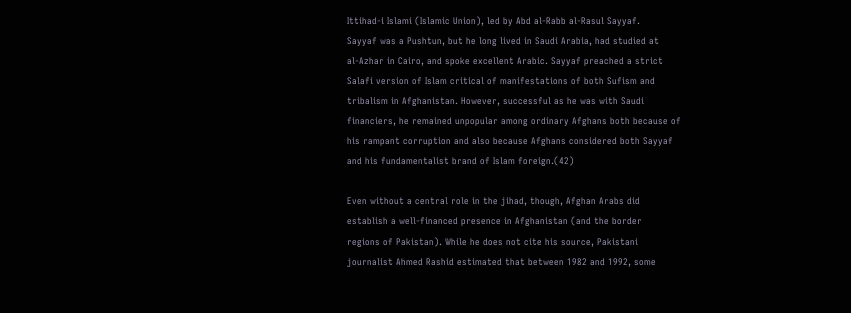Ittihad-i Islami (Islamic Union), led by Abd al-Rabb al-Rasul Sayyaf.
Sayyaf was a Pushtun, but he long lived in Saudi Arabia, had studied at
al-Azhar in Cairo, and spoke excellent Arabic. Sayyaf preached a strict
Salafi version of Islam critical of manifestations of both Sufism and
tribalism in Afghanistan. However, successful as he was with Saudi
financiers, he remained unpopular among ordinary Afghans both because of
his rampant corruption and also because Afghans considered both Sayyaf
and his fundamentalist brand of Islam foreign.(42)

Even without a central role in the jihad, though, Afghan Arabs did
establish a well-financed presence in Afghanistan (and the border
regions of Pakistan). While he does not cite his source, Pakistani
journalist Ahmed Rashid estimated that between 1982 and 1992, some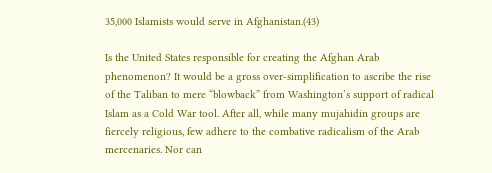35,000 Islamists would serve in Afghanistan.(43)

Is the United States responsible for creating the Afghan Arab
phenomenon? It would be a gross over-simplification to ascribe the rise
of the Taliban to mere “blowback” from Washington’s support of radical
Islam as a Cold War tool. After all, while many mujahidin groups are
fiercely religious, few adhere to the combative radicalism of the Arab
mercenaries. Nor can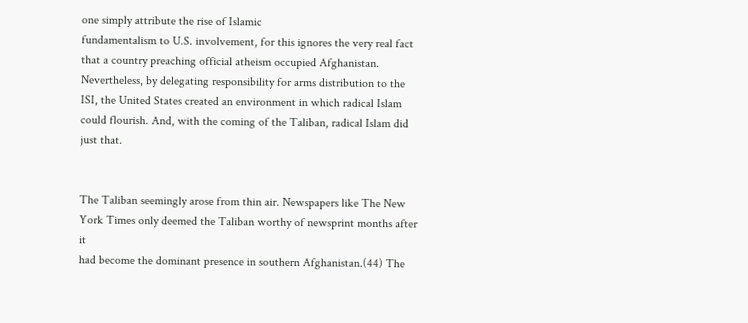one simply attribute the rise of Islamic
fundamentalism to U.S. involvement, for this ignores the very real fact
that a country preaching official atheism occupied Afghanistan.
Nevertheless, by delegating responsibility for arms distribution to the
ISI, the United States created an environment in which radical Islam
could flourish. And, with the coming of the Taliban, radical Islam did
just that.


The Taliban seemingly arose from thin air. Newspapers like The New
York Times only deemed the Taliban worthy of newsprint months after it
had become the dominant presence in southern Afghanistan.(44) The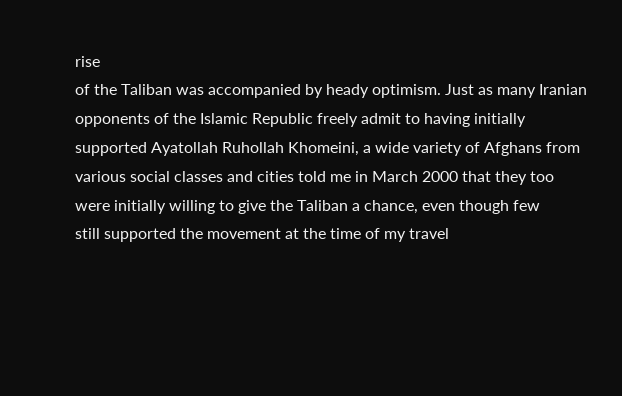rise
of the Taliban was accompanied by heady optimism. Just as many Iranian
opponents of the Islamic Republic freely admit to having initially
supported Ayatollah Ruhollah Khomeini, a wide variety of Afghans from
various social classes and cities told me in March 2000 that they too
were initially willing to give the Taliban a chance, even though few
still supported the movement at the time of my travel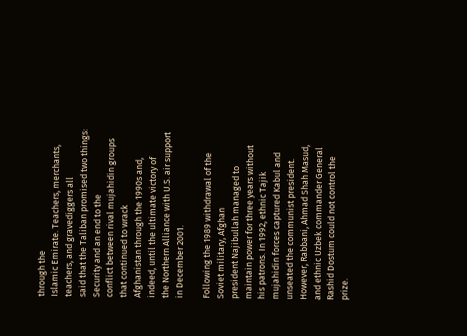through the
Islamic Emirate. Teachers, merchants, teachers, and gravediggers all
said that the Taliban promised two things: Security and an end to the
conflict between rival mujahidin groups that continued to wrack
Afghanistan through the 1990s and, indeed, until the ultimate victory of
the Northern Alliance with U.S. air support in December 2001.

Following the 1989 withdrawal of the Soviet military, Afghan
president Najibullah managed to maintain power for three years without
his patrons. In 1992, ethnic Tajik mujahidin forces captured Kabul and
unseated the communist president. However, Rabbani, Ahmad Shah Masud,
and ethnic Uzbek commander General Rashid Dostum could not control the
prize.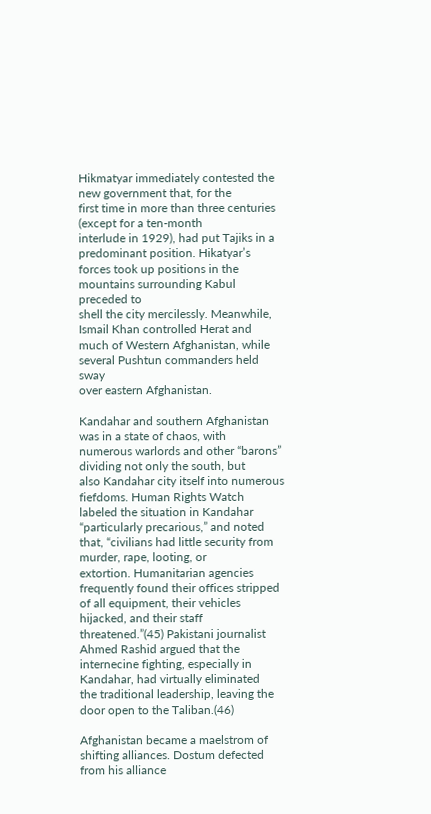Hikmatyar immediately contested the new government that, for the
first time in more than three centuries (except for a ten-month
interlude in 1929), had put Tajiks in a predominant position. Hikatyar’s
forces took up positions in the mountains surrounding Kabul preceded to
shell the city mercilessly. Meanwhile, Ismail Khan controlled Herat and
much of Western Afghanistan, while several Pushtun commanders held sway
over eastern Afghanistan.

Kandahar and southern Afghanistan was in a state of chaos, with
numerous warlords and other “barons” dividing not only the south, but
also Kandahar city itself into numerous fiefdoms. Human Rights Watch
labeled the situation in Kandahar “particularly precarious,” and noted
that, “civilians had little security from murder, rape, looting, or
extortion. Humanitarian agencies frequently found their offices stripped
of all equipment, their vehicles hijacked, and their staff
threatened.”(45) Pakistani journalist Ahmed Rashid argued that the
internecine fighting, especially in Kandahar, had virtually eliminated
the traditional leadership, leaving the door open to the Taliban.(46)

Afghanistan became a maelstrom of shifting alliances. Dostum defected
from his alliance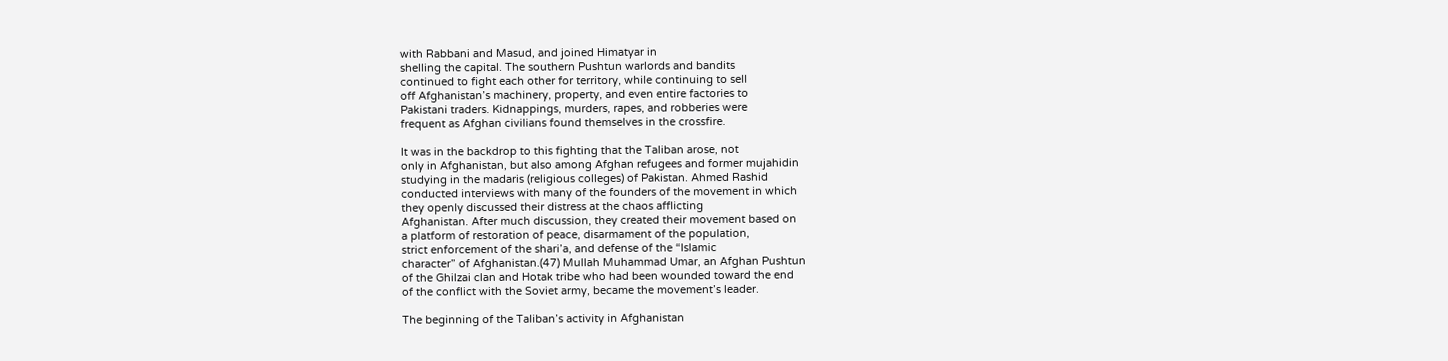with Rabbani and Masud, and joined Himatyar in
shelling the capital. The southern Pushtun warlords and bandits
continued to fight each other for territory, while continuing to sell
off Afghanistan’s machinery, property, and even entire factories to
Pakistani traders. Kidnappings, murders, rapes, and robberies were
frequent as Afghan civilians found themselves in the crossfire.

It was in the backdrop to this fighting that the Taliban arose, not
only in Afghanistan, but also among Afghan refugees and former mujahidin
studying in the madaris (religious colleges) of Pakistan. Ahmed Rashid
conducted interviews with many of the founders of the movement in which
they openly discussed their distress at the chaos afflicting
Afghanistan. After much discussion, they created their movement based on
a platform of restoration of peace, disarmament of the population,
strict enforcement of the shari’a, and defense of the “Islamic
character” of Afghanistan.(47) Mullah Muhammad Umar, an Afghan Pushtun
of the Ghilzai clan and Hotak tribe who had been wounded toward the end
of the conflict with the Soviet army, became the movement’s leader.

The beginning of the Taliban’s activity in Afghanistan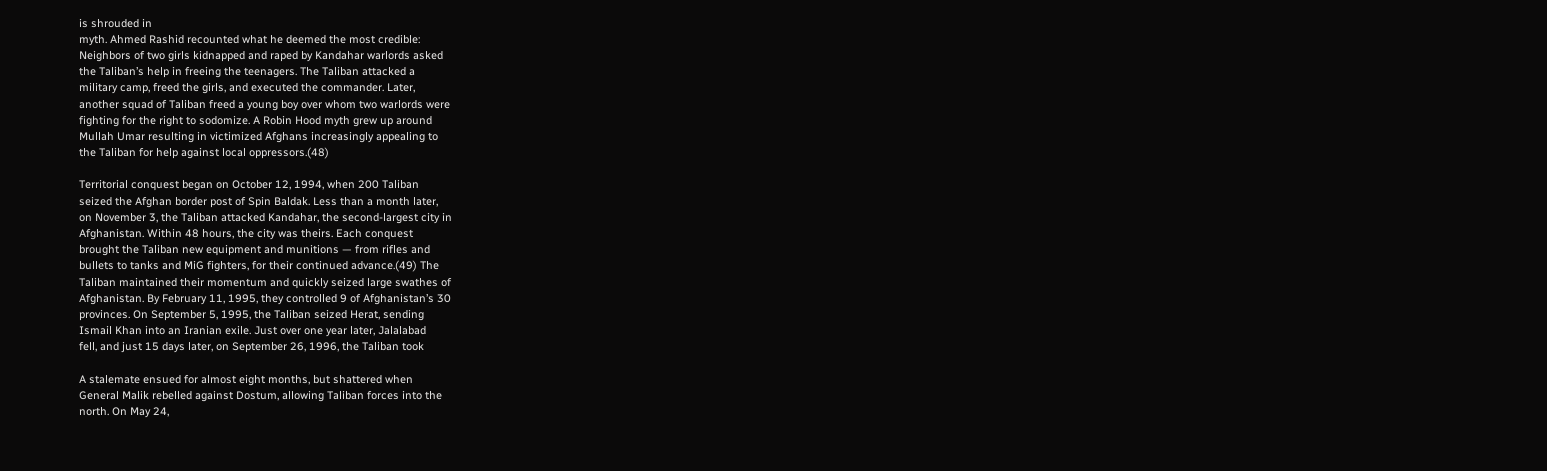is shrouded in
myth. Ahmed Rashid recounted what he deemed the most credible:
Neighbors of two girls kidnapped and raped by Kandahar warlords asked
the Taliban’s help in freeing the teenagers. The Taliban attacked a
military camp, freed the girls, and executed the commander. Later,
another squad of Taliban freed a young boy over whom two warlords were
fighting for the right to sodomize. A Robin Hood myth grew up around
Mullah Umar resulting in victimized Afghans increasingly appealing to
the Taliban for help against local oppressors.(48)

Territorial conquest began on October 12, 1994, when 200 Taliban
seized the Afghan border post of Spin Baldak. Less than a month later,
on November 3, the Taliban attacked Kandahar, the second-largest city in
Afghanistan. Within 48 hours, the city was theirs. Each conquest
brought the Taliban new equipment and munitions — from rifles and
bullets to tanks and MiG fighters, for their continued advance.(49) The
Taliban maintained their momentum and quickly seized large swathes of
Afghanistan. By February 11, 1995, they controlled 9 of Afghanistan’s 30
provinces. On September 5, 1995, the Taliban seized Herat, sending
Ismail Khan into an Iranian exile. Just over one year later, Jalalabad
fell, and just 15 days later, on September 26, 1996, the Taliban took

A stalemate ensued for almost eight months, but shattered when
General Malik rebelled against Dostum, allowing Taliban forces into the
north. On May 24,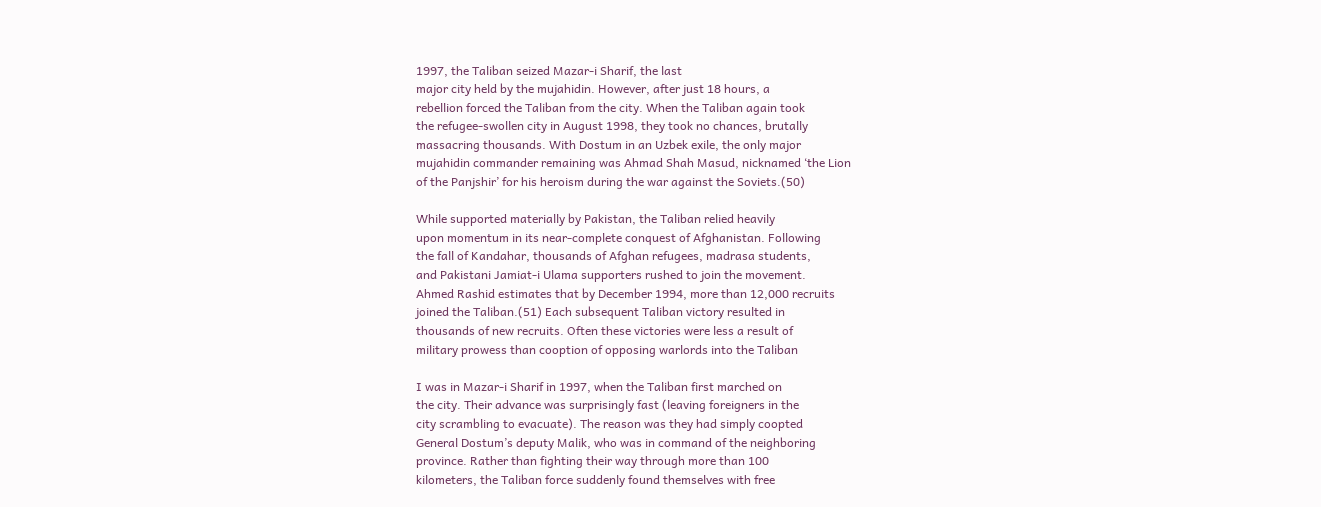1997, the Taliban seized Mazar-i Sharif, the last
major city held by the mujahidin. However, after just 18 hours, a
rebellion forced the Taliban from the city. When the Taliban again took
the refugee-swollen city in August 1998, they took no chances, brutally
massacring thousands. With Dostum in an Uzbek exile, the only major
mujahidin commander remaining was Ahmad Shah Masud, nicknamed ‘the Lion
of the Panjshir’ for his heroism during the war against the Soviets.(50)

While supported materially by Pakistan, the Taliban relied heavily
upon momentum in its near-complete conquest of Afghanistan. Following
the fall of Kandahar, thousands of Afghan refugees, madrasa students,
and Pakistani Jamiat-i Ulama supporters rushed to join the movement.
Ahmed Rashid estimates that by December 1994, more than 12,000 recruits
joined the Taliban.(51) Each subsequent Taliban victory resulted in
thousands of new recruits. Often these victories were less a result of
military prowess than cooption of opposing warlords into the Taliban

I was in Mazar-i Sharif in 1997, when the Taliban first marched on
the city. Their advance was surprisingly fast (leaving foreigners in the
city scrambling to evacuate). The reason was they had simply coopted
General Dostum’s deputy Malik, who was in command of the neighboring
province. Rather than fighting their way through more than 100
kilometers, the Taliban force suddenly found themselves with free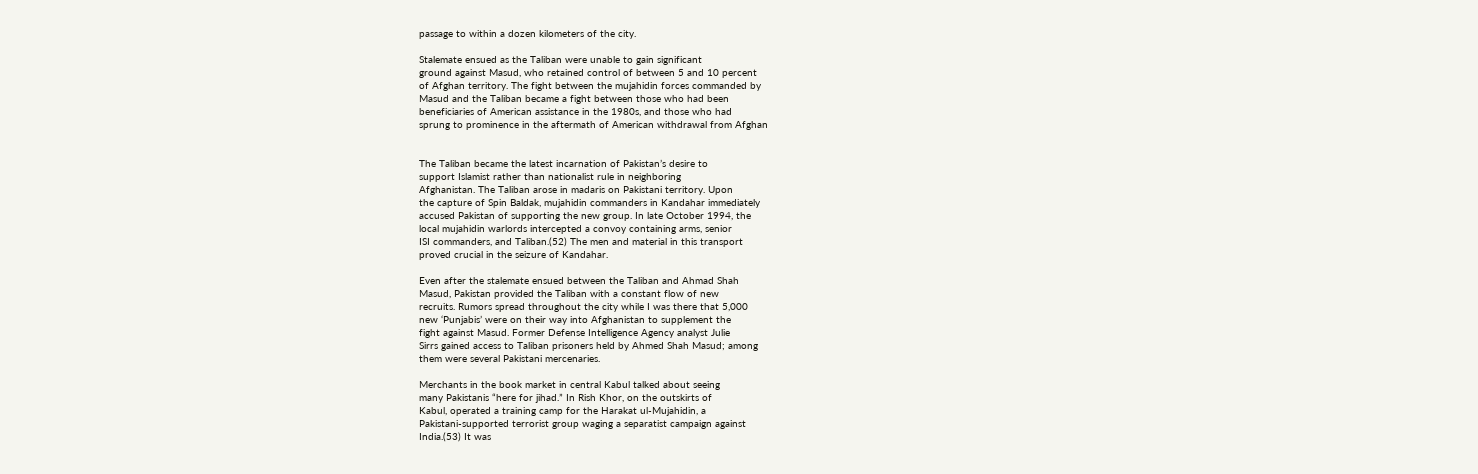passage to within a dozen kilometers of the city.

Stalemate ensued as the Taliban were unable to gain significant
ground against Masud, who retained control of between 5 and 10 percent
of Afghan territory. The fight between the mujahidin forces commanded by
Masud and the Taliban became a fight between those who had been
beneficiaries of American assistance in the 1980s, and those who had
sprung to prominence in the aftermath of American withdrawal from Afghan


The Taliban became the latest incarnation of Pakistan’s desire to
support Islamist rather than nationalist rule in neighboring
Afghanistan. The Taliban arose in madaris on Pakistani territory. Upon
the capture of Spin Baldak, mujahidin commanders in Kandahar immediately
accused Pakistan of supporting the new group. In late October 1994, the
local mujahidin warlords intercepted a convoy containing arms, senior
ISI commanders, and Taliban.(52) The men and material in this transport
proved crucial in the seizure of Kandahar.

Even after the stalemate ensued between the Taliban and Ahmad Shah
Masud, Pakistan provided the Taliban with a constant flow of new
recruits. Rumors spread throughout the city while I was there that 5,000
new ‘Punjabis’ were on their way into Afghanistan to supplement the
fight against Masud. Former Defense Intelligence Agency analyst Julie
Sirrs gained access to Taliban prisoners held by Ahmed Shah Masud; among
them were several Pakistani mercenaries.

Merchants in the book market in central Kabul talked about seeing
many Pakistanis “here for jihad.” In Rish Khor, on the outskirts of
Kabul, operated a training camp for the Harakat ul-Mujahidin, a
Pakistani-supported terrorist group waging a separatist campaign against
India.(53) It was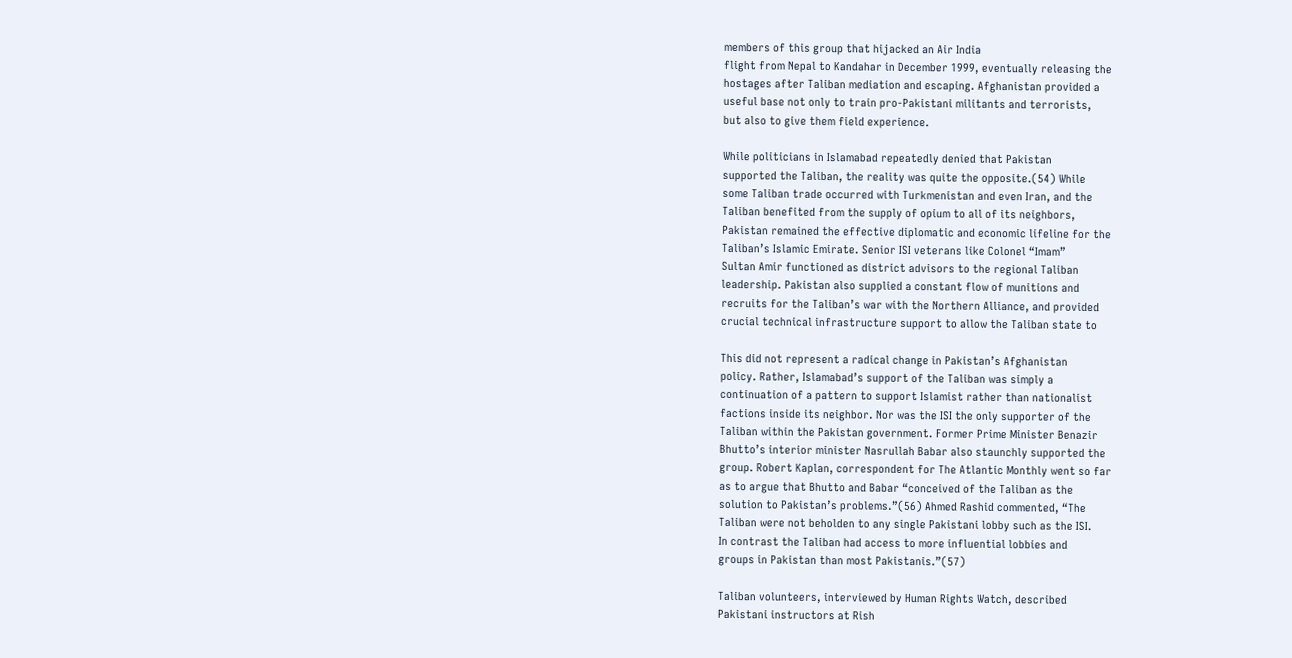members of this group that hijacked an Air India
flight from Nepal to Kandahar in December 1999, eventually releasing the
hostages after Taliban mediation and escaping. Afghanistan provided a
useful base not only to train pro-Pakistani militants and terrorists,
but also to give them field experience.

While politicians in Islamabad repeatedly denied that Pakistan
supported the Taliban, the reality was quite the opposite.(54) While
some Taliban trade occurred with Turkmenistan and even Iran, and the
Taliban benefited from the supply of opium to all of its neighbors,
Pakistan remained the effective diplomatic and economic lifeline for the
Taliban’s Islamic Emirate. Senior ISI veterans like Colonel “Imam”
Sultan Amir functioned as district advisors to the regional Taliban
leadership. Pakistan also supplied a constant flow of munitions and
recruits for the Taliban’s war with the Northern Alliance, and provided
crucial technical infrastructure support to allow the Taliban state to

This did not represent a radical change in Pakistan’s Afghanistan
policy. Rather, Islamabad’s support of the Taliban was simply a
continuation of a pattern to support Islamist rather than nationalist
factions inside its neighbor. Nor was the ISI the only supporter of the
Taliban within the Pakistan government. Former Prime Minister Benazir
Bhutto’s interior minister Nasrullah Babar also staunchly supported the
group. Robert Kaplan, correspondent for The Atlantic Monthly went so far
as to argue that Bhutto and Babar “conceived of the Taliban as the
solution to Pakistan’s problems.”(56) Ahmed Rashid commented, “The
Taliban were not beholden to any single Pakistani lobby such as the ISI.
In contrast the Taliban had access to more influential lobbies and
groups in Pakistan than most Pakistanis.”(57)

Taliban volunteers, interviewed by Human Rights Watch, described
Pakistani instructors at Rish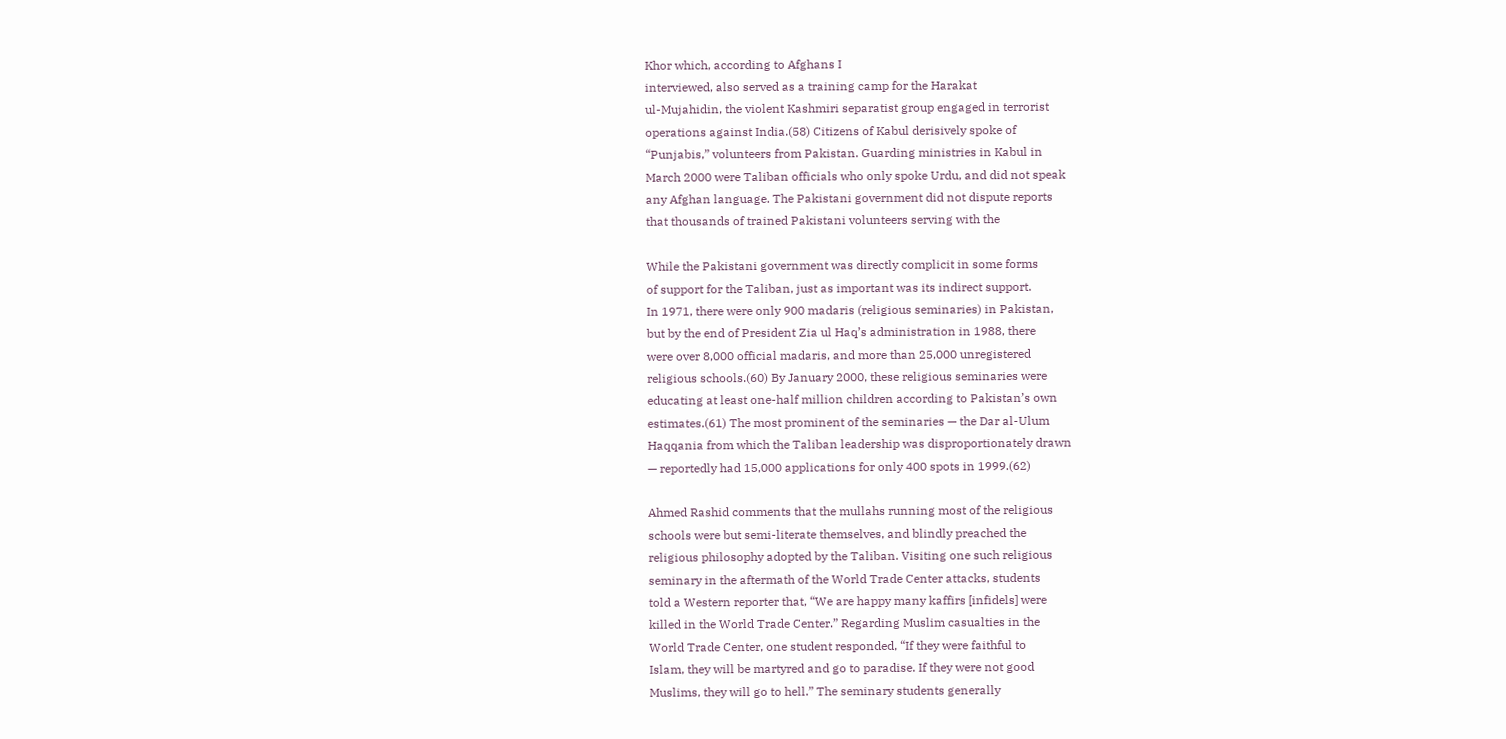Khor which, according to Afghans I
interviewed, also served as a training camp for the Harakat
ul-Mujahidin, the violent Kashmiri separatist group engaged in terrorist
operations against India.(58) Citizens of Kabul derisively spoke of
“Punjabis,” volunteers from Pakistan. Guarding ministries in Kabul in
March 2000 were Taliban officials who only spoke Urdu, and did not speak
any Afghan language. The Pakistani government did not dispute reports
that thousands of trained Pakistani volunteers serving with the

While the Pakistani government was directly complicit in some forms
of support for the Taliban, just as important was its indirect support.
In 1971, there were only 900 madaris (religious seminaries) in Pakistan,
but by the end of President Zia ul Haq’s administration in 1988, there
were over 8,000 official madaris, and more than 25,000 unregistered
religious schools.(60) By January 2000, these religious seminaries were
educating at least one-half million children according to Pakistan’s own
estimates.(61) The most prominent of the seminaries — the Dar al-Ulum
Haqqania from which the Taliban leadership was disproportionately drawn
— reportedly had 15,000 applications for only 400 spots in 1999.(62)

Ahmed Rashid comments that the mullahs running most of the religious
schools were but semi-literate themselves, and blindly preached the
religious philosophy adopted by the Taliban. Visiting one such religious
seminary in the aftermath of the World Trade Center attacks, students
told a Western reporter that, “We are happy many kaffirs [infidels] were
killed in the World Trade Center.” Regarding Muslim casualties in the
World Trade Center, one student responded, “If they were faithful to
Islam, they will be martyred and go to paradise. If they were not good
Muslims, they will go to hell.” The seminary students generally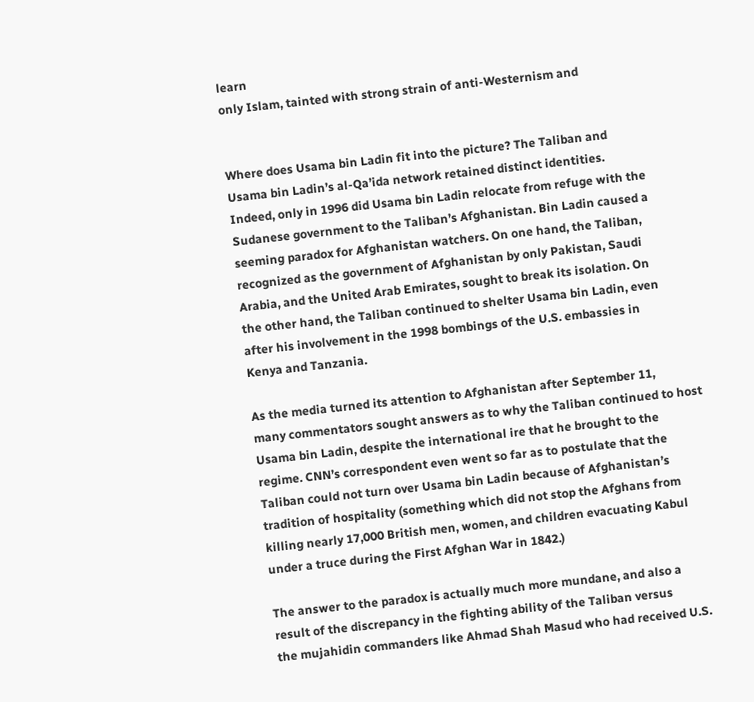learn
only Islam, tainted with strong strain of anti-Westernism and


Where does Usama bin Ladin fit into the picture? The Taliban and
Usama bin Ladin’s al-Qa’ida network retained distinct identities.
Indeed, only in 1996 did Usama bin Ladin relocate from refuge with the
Sudanese government to the Taliban’s Afghanistan. Bin Ladin caused a
seeming paradox for Afghanistan watchers. On one hand, the Taliban,
recognized as the government of Afghanistan by only Pakistan, Saudi
Arabia, and the United Arab Emirates, sought to break its isolation. On
the other hand, the Taliban continued to shelter Usama bin Ladin, even
after his involvement in the 1998 bombings of the U.S. embassies in
Kenya and Tanzania.

As the media turned its attention to Afghanistan after September 11,
many commentators sought answers as to why the Taliban continued to host
Usama bin Ladin, despite the international ire that he brought to the
regime. CNN’s correspondent even went so far as to postulate that the
Taliban could not turn over Usama bin Ladin because of Afghanistan’s
tradition of hospitality (something which did not stop the Afghans from
killing nearly 17,000 British men, women, and children evacuating Kabul
under a truce during the First Afghan War in 1842.)

The answer to the paradox is actually much more mundane, and also a
result of the discrepancy in the fighting ability of the Taliban versus
the mujahidin commanders like Ahmad Shah Masud who had received U.S.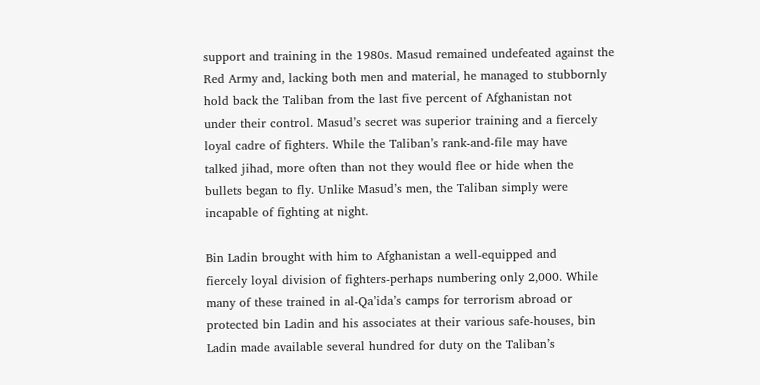support and training in the 1980s. Masud remained undefeated against the
Red Army and, lacking both men and material, he managed to stubbornly
hold back the Taliban from the last five percent of Afghanistan not
under their control. Masud’s secret was superior training and a fiercely
loyal cadre of fighters. While the Taliban’s rank-and-file may have
talked jihad, more often than not they would flee or hide when the
bullets began to fly. Unlike Masud’s men, the Taliban simply were
incapable of fighting at night.

Bin Ladin brought with him to Afghanistan a well-equipped and
fiercely loyal division of fighters-perhaps numbering only 2,000. While
many of these trained in al-Qa’ida’s camps for terrorism abroad or
protected bin Ladin and his associates at their various safe-houses, bin
Ladin made available several hundred for duty on the Taliban’s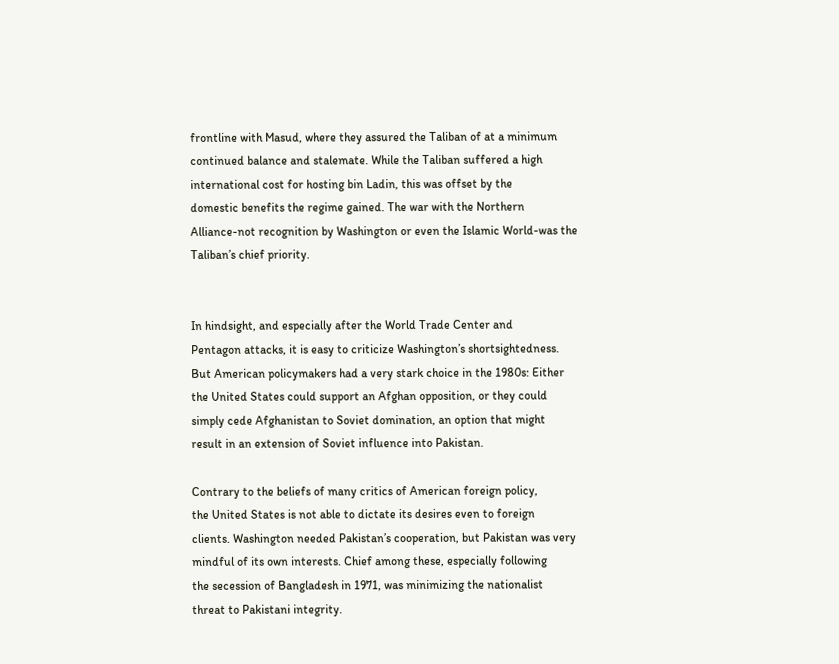frontline with Masud, where they assured the Taliban of at a minimum
continued balance and stalemate. While the Taliban suffered a high
international cost for hosting bin Ladin, this was offset by the
domestic benefits the regime gained. The war with the Northern
Alliance-not recognition by Washington or even the Islamic World-was the
Taliban’s chief priority.


In hindsight, and especially after the World Trade Center and
Pentagon attacks, it is easy to criticize Washington’s shortsightedness.
But American policymakers had a very stark choice in the 1980s: Either
the United States could support an Afghan opposition, or they could
simply cede Afghanistan to Soviet domination, an option that might
result in an extension of Soviet influence into Pakistan.

Contrary to the beliefs of many critics of American foreign policy,
the United States is not able to dictate its desires even to foreign
clients. Washington needed Pakistan’s cooperation, but Pakistan was very
mindful of its own interests. Chief among these, especially following
the secession of Bangladesh in 1971, was minimizing the nationalist
threat to Pakistani integrity.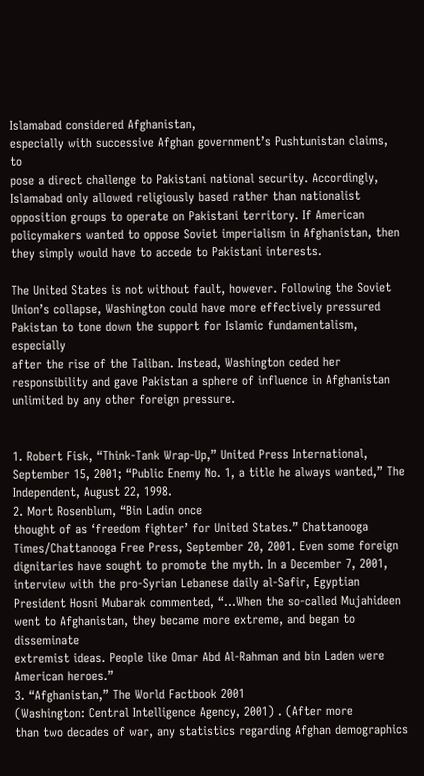Islamabad considered Afghanistan,
especially with successive Afghan government’s Pushtunistan claims, to
pose a direct challenge to Pakistani national security. Accordingly,
Islamabad only allowed religiously based rather than nationalist
opposition groups to operate on Pakistani territory. If American
policymakers wanted to oppose Soviet imperialism in Afghanistan, then
they simply would have to accede to Pakistani interests.

The United States is not without fault, however. Following the Soviet
Union’s collapse, Washington could have more effectively pressured
Pakistan to tone down the support for Islamic fundamentalism, especially
after the rise of the Taliban. Instead, Washington ceded her
responsibility and gave Pakistan a sphere of influence in Afghanistan
unlimited by any other foreign pressure.


1. Robert Fisk, “Think-Tank Wrap-Up,” United Press International,
September 15, 2001; “Public Enemy No. 1, a title he always wanted,” The
Independent, August 22, 1998.
2. Mort Rosenblum, “Bin Ladin once
thought of as ‘freedom fighter’ for United States.” Chattanooga
Times/Chattanooga Free Press, September 20, 2001. Even some foreign
dignitaries have sought to promote the myth. In a December 7, 2001,
interview with the pro-Syrian Lebanese daily al-Safir, Egyptian
President Hosni Mubarak commented, “…When the so-called Mujahideen
went to Afghanistan, they became more extreme, and began to disseminate
extremist ideas. People like Omar Abd Al-Rahman and bin Laden were
American heroes.”
3. “Afghanistan,” The World Factbook 2001
(Washington: Central Intelligence Agency, 2001) . (After more
than two decades of war, any statistics regarding Afghan demographics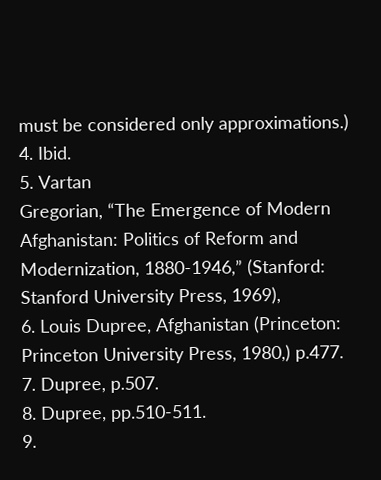must be considered only approximations.)
4. Ibid.
5. Vartan
Gregorian, “The Emergence of Modern Afghanistan: Politics of Reform and
Modernization, 1880-1946,” (Stanford: Stanford University Press, 1969),
6. Louis Dupree, Afghanistan (Princeton: Princeton University Press, 1980,) p.477.
7. Dupree, p.507.
8. Dupree, pp.510-511.
9.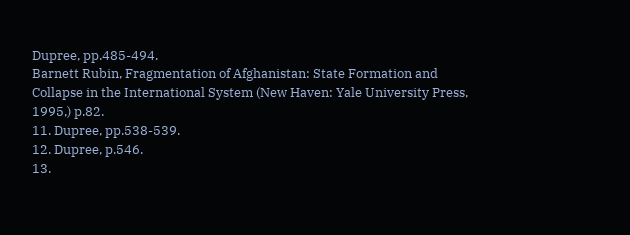Dupree, pp.485-494.
Barnett Rubin, Fragmentation of Afghanistan: State Formation and
Collapse in the International System (New Haven: Yale University Press,
1995,) p.82.
11. Dupree, pp.538-539.
12. Dupree, p.546.
13.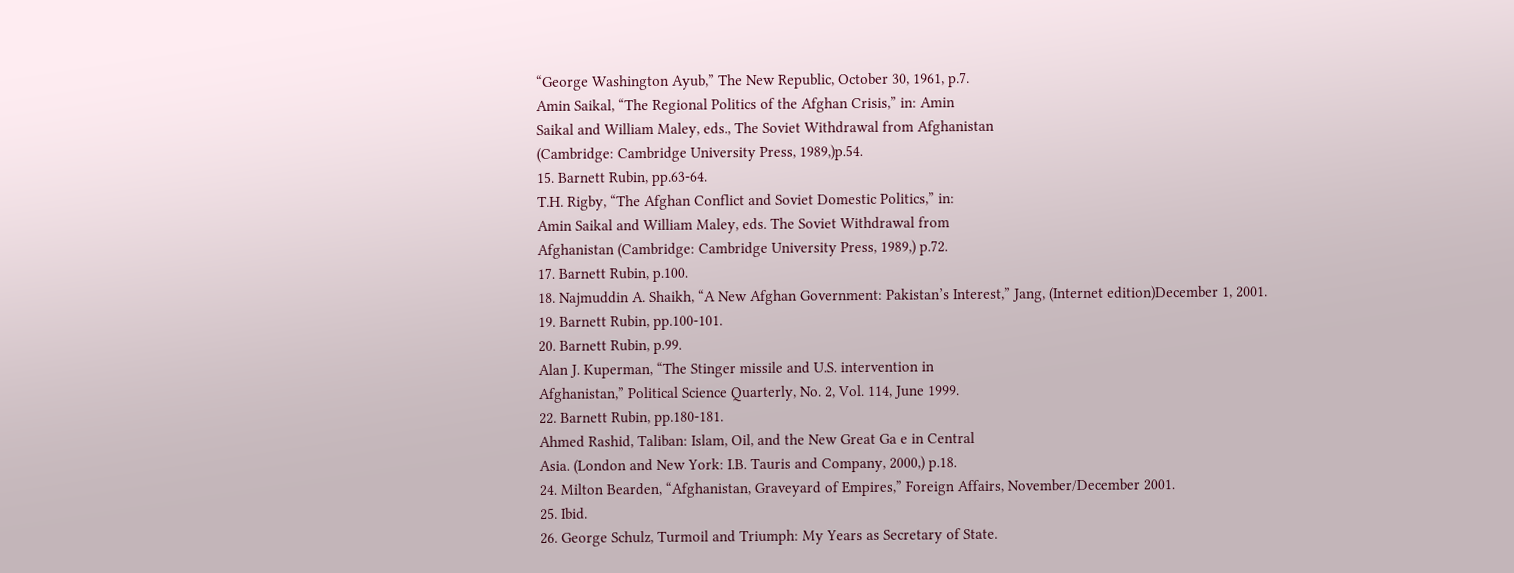“George Washington Ayub,” The New Republic, October 30, 1961, p.7.
Amin Saikal, “The Regional Politics of the Afghan Crisis,” in: Amin
Saikal and William Maley, eds., The Soviet Withdrawal from Afghanistan
(Cambridge: Cambridge University Press, 1989,)p.54.
15. Barnett Rubin, pp.63-64.
T.H. Rigby, “The Afghan Conflict and Soviet Domestic Politics,” in:
Amin Saikal and William Maley, eds. The Soviet Withdrawal from
Afghanistan (Cambridge: Cambridge University Press, 1989,) p.72.
17. Barnett Rubin, p.100.
18. Najmuddin A. Shaikh, “A New Afghan Government: Pakistan’s Interest,” Jang, (Internet edition)December 1, 2001.
19. Barnett Rubin, pp.100-101.
20. Barnett Rubin, p.99.
Alan J. Kuperman, “The Stinger missile and U.S. intervention in
Afghanistan,” Political Science Quarterly, No. 2, Vol. 114, June 1999.
22. Barnett Rubin, pp.180-181.
Ahmed Rashid, Taliban: Islam, Oil, and the New Great Ga e in Central
Asia. (London and New York: I.B. Tauris and Company, 2000,) p.18.
24. Milton Bearden, “Afghanistan, Graveyard of Empires,” Foreign Affairs, November/December 2001.
25. Ibid.
26. George Schulz, Turmoil and Triumph: My Years as Secretary of State.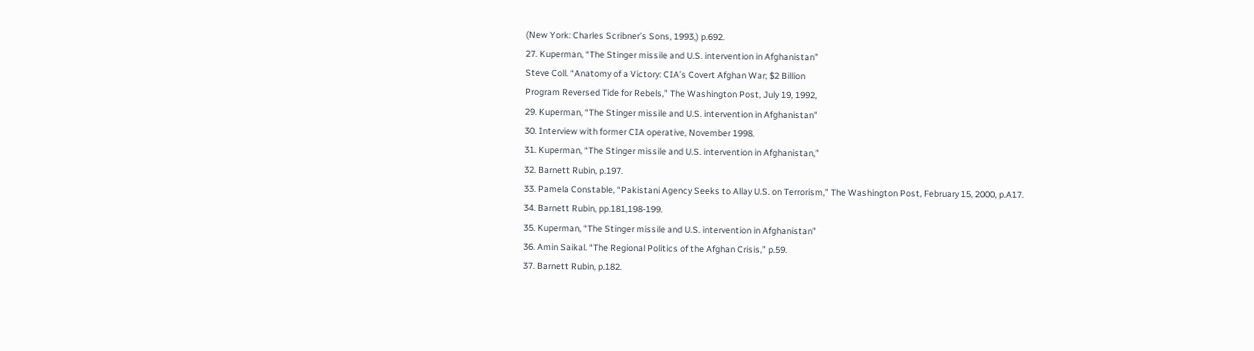(New York: Charles Scribner’s Sons, 1993,) p.692.
27. Kuperman, “The Stinger missile and U.S. intervention in Afghanistan”
Steve Coll. “Anatomy of a Victory: CIA’s Covert Afghan War; $2 Billion
Program Reversed Tide for Rebels,” The Washington Post, July 19, 1992,
29. Kuperman, “The Stinger missile and U.S. intervention in Afghanistan”
30. Interview with former CIA operative, November 1998.
31. Kuperman, “The Stinger missile and U.S. intervention in Afghanistan,”
32. Barnett Rubin, p.197.
33. Pamela Constable, “Pakistani Agency Seeks to Allay U.S. on Terrorism,” The Washington Post, February 15, 2000, p.A17.
34. Barnett Rubin, pp.181,198-199.
35. Kuperman, “The Stinger missile and U.S. intervention in Afghanistan”
36. Amin Saikal. “The Regional Politics of the Afghan Crisis,” p.59.
37. Barnett Rubin, p.182.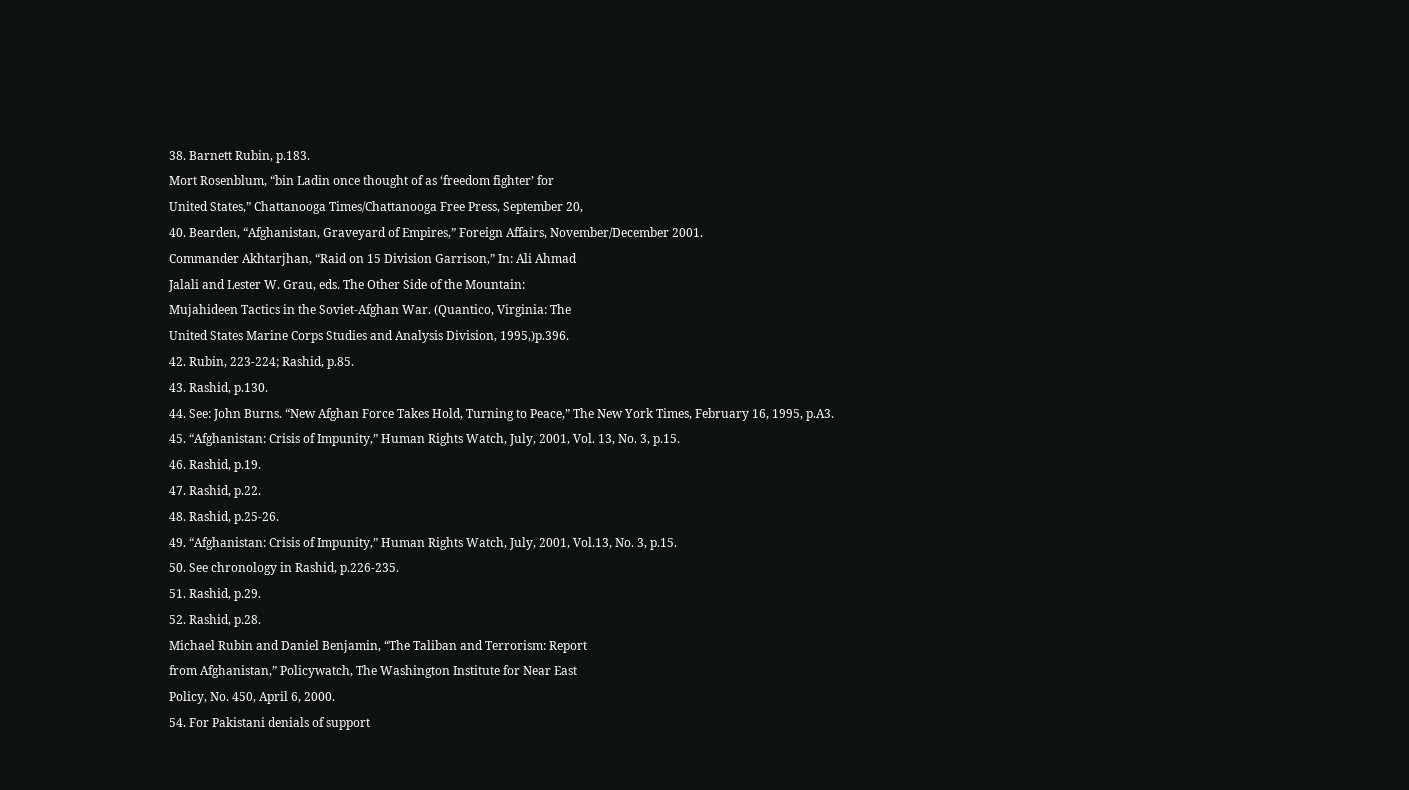38. Barnett Rubin, p.183.
Mort Rosenblum, “bin Ladin once thought of as ‘freedom fighter’ for
United States,” Chattanooga Times/Chattanooga Free Press, September 20,
40. Bearden, “Afghanistan, Graveyard of Empires,” Foreign Affairs, November/December 2001.
Commander Akhtarjhan, “Raid on 15 Division Garrison,” In: Ali Ahmad
Jalali and Lester W. Grau, eds. The Other Side of the Mountain:
Mujahideen Tactics in the Soviet-Afghan War. (Quantico, Virginia: The
United States Marine Corps Studies and Analysis Division, 1995,)p.396.
42. Rubin, 223-224; Rashid, p.85.
43. Rashid, p.130.
44. See: John Burns. “New Afghan Force Takes Hold, Turning to Peace,” The New York Times, February 16, 1995, p.A3.
45. “Afghanistan: Crisis of Impunity,” Human Rights Watch, July, 2001, Vol. 13, No. 3, p.15.
46. Rashid, p.19.
47. Rashid, p.22.
48. Rashid, p.25-26.
49. “Afghanistan: Crisis of Impunity,” Human Rights Watch, July, 2001, Vol.13, No. 3, p.15.
50. See chronology in Rashid, p.226-235.
51. Rashid, p.29.
52. Rashid, p.28.
Michael Rubin and Daniel Benjamin, “The Taliban and Terrorism: Report
from Afghanistan,” Policywatch, The Washington Institute for Near East
Policy, No. 450, April 6, 2000.
54. For Pakistani denials of support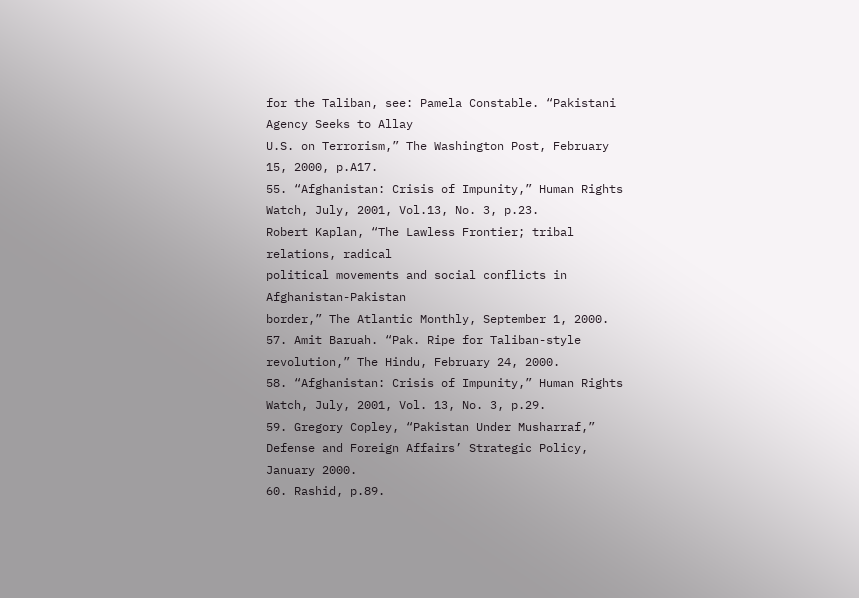for the Taliban, see: Pamela Constable. “Pakistani Agency Seeks to Allay
U.S. on Terrorism,” The Washington Post, February 15, 2000, p.A17.
55. “Afghanistan: Crisis of Impunity,” Human Rights Watch, July, 2001, Vol.13, No. 3, p.23.
Robert Kaplan, “The Lawless Frontier; tribal relations, radical
political movements and social conflicts in Afghanistan-Pakistan
border,” The Atlantic Monthly, September 1, 2000.
57. Amit Baruah. “Pak. Ripe for Taliban-style revolution,” The Hindu, February 24, 2000.
58. “Afghanistan: Crisis of Impunity,” Human Rights Watch, July, 2001, Vol. 13, No. 3, p.29.
59. Gregory Copley, “Pakistan Under Musharraf,” Defense and Foreign Affairs’ Strategic Policy, January 2000.
60. Rashid, p.89.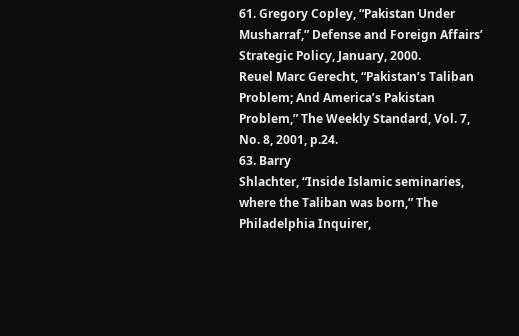61. Gregory Copley, “Pakistan Under Musharraf,” Defense and Foreign Affairs’ Strategic Policy, January, 2000.
Reuel Marc Gerecht, “Pakistan’s Taliban Problem; And America’s Pakistan
Problem,” The Weekly Standard, Vol. 7, No. 8, 2001, p.24.
63. Barry
Shlachter, “Inside Islamic seminaries, where the Taliban was born,” The
Philadelphia Inquirer,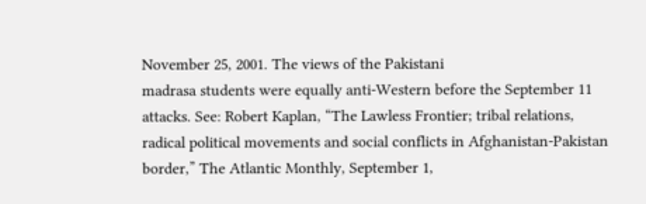November 25, 2001. The views of the Pakistani
madrasa students were equally anti-Western before the September 11
attacks. See: Robert Kaplan, “The Lawless Frontier; tribal relations,
radical political movements and social conflicts in Afghanistan-Pakistan
border,” The Atlantic Monthly, September 1,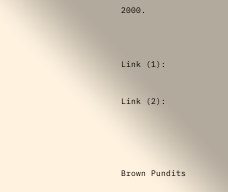2000.


Link (1):

Link (2):



Brown Pundits